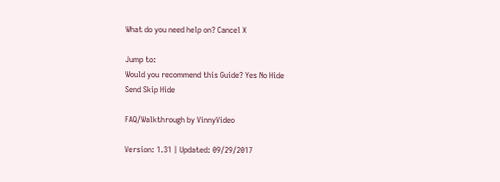What do you need help on? Cancel X

Jump to:
Would you recommend this Guide? Yes No Hide
Send Skip Hide

FAQ/Walkthrough by VinnyVideo

Version: 1.31 | Updated: 09/29/2017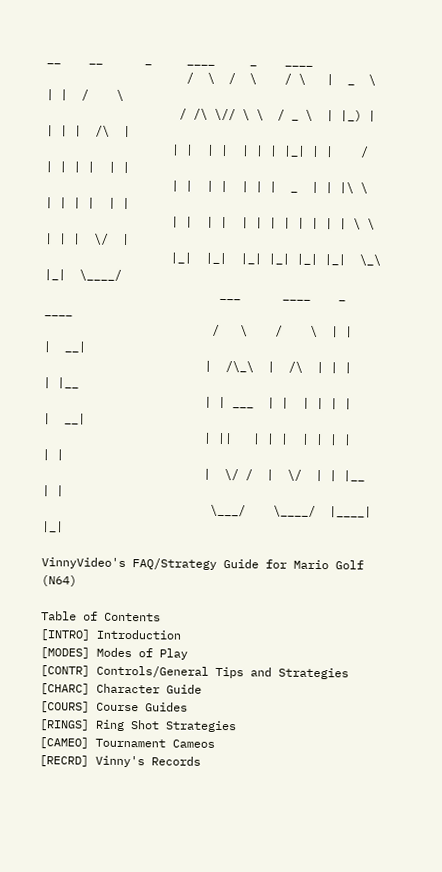__    __      _     ____     _    ____
                    /  \  /  \    / \   |  _  \  | |  /    \
                   / /\ \// \ \  / _ \  | |_) |  | | |  /\  |
                  | |  | |  | | | |_| | |    /   | | | |  | |
                  | |  | |  | | |  _  | | |\ \   | | | |  | |
                  | |  | |  | | | | | | | | \ \  | | |  \/  |
                  |_|  |_|  |_| |_| |_| |_|  \_\ |_|  \____/
                         ___      ____    _      ____
                        /   \    /    \  | |    |  __|
                       |  /\_\  |  /\  | | |    | |__
                       | | ___  | |  | | | |    |  __|
                       | ||   | | |  | | | |    | |
                       |  \/ /  |  \/  | | |__  | |
                        \___/    \____/  |____| |_|

VinnyVideo's FAQ/Strategy Guide for Mario Golf (N64)

Table of Contents
[INTRO] Introduction
[MODES] Modes of Play
[CONTR] Controls/General Tips and Strategies
[CHARC] Character Guide
[COURS] Course Guides
[RINGS] Ring Shot Strategies
[CAMEO] Tournament Cameos
[RECRD] Vinny's Records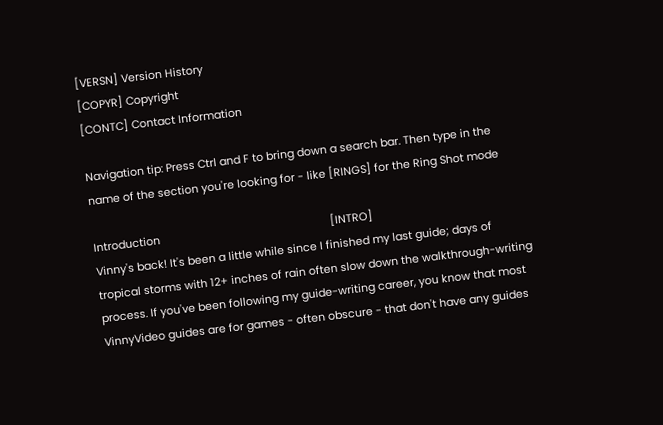[VERSN] Version History
[COPYR] Copyright
[CONTC] Contact Information

Navigation tip: Press Ctrl and F to bring down a search bar. Then type in the
name of the section you're looking for - like [RINGS] for the Ring Shot mode

Introduction                                                         [INTRO]
Vinny's back! It's been a little while since I finished my last guide; days of
tropical storms with 12+ inches of rain often slow down the walkthrough-writing
process. If you've been following my guide-writing career, you know that most
VinnyVideo guides are for games - often obscure - that don't have any guides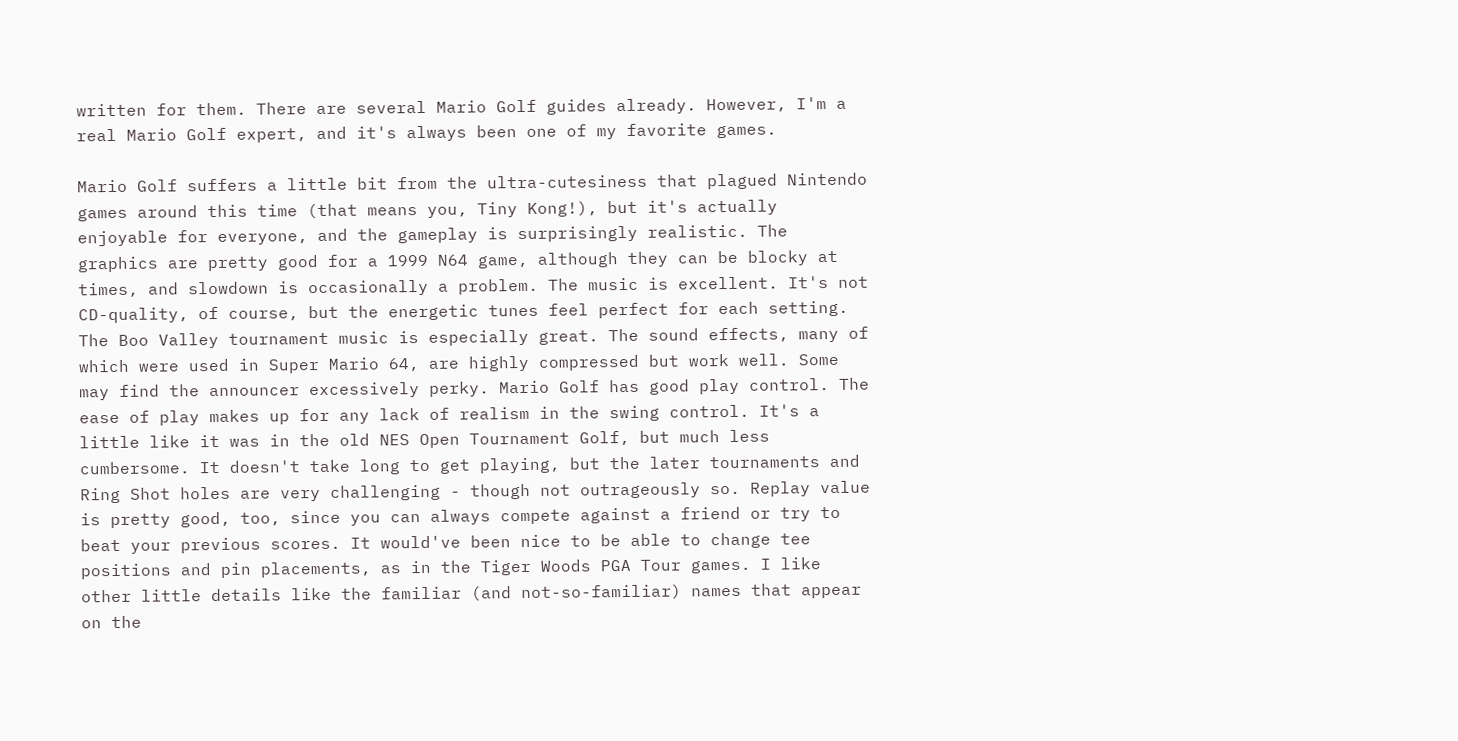written for them. There are several Mario Golf guides already. However, I'm a
real Mario Golf expert, and it's always been one of my favorite games.

Mario Golf suffers a little bit from the ultra-cutesiness that plagued Nintendo
games around this time (that means you, Tiny Kong!), but it's actually
enjoyable for everyone, and the gameplay is surprisingly realistic. The
graphics are pretty good for a 1999 N64 game, although they can be blocky at
times, and slowdown is occasionally a problem. The music is excellent. It's not
CD-quality, of course, but the energetic tunes feel perfect for each setting.
The Boo Valley tournament music is especially great. The sound effects, many of
which were used in Super Mario 64, are highly compressed but work well. Some
may find the announcer excessively perky. Mario Golf has good play control. The
ease of play makes up for any lack of realism in the swing control. It's a
little like it was in the old NES Open Tournament Golf, but much less
cumbersome. It doesn't take long to get playing, but the later tournaments and
Ring Shot holes are very challenging - though not outrageously so. Replay value
is pretty good, too, since you can always compete against a friend or try to
beat your previous scores. It would've been nice to be able to change tee
positions and pin placements, as in the Tiger Woods PGA Tour games. I like
other little details like the familiar (and not-so-familiar) names that appear
on the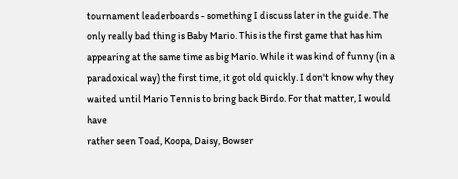tournament leaderboards - something I discuss later in the guide. The
only really bad thing is Baby Mario. This is the first game that has him
appearing at the same time as big Mario. While it was kind of funny (in a
paradoxical way) the first time, it got old quickly. I don't know why they
waited until Mario Tennis to bring back Birdo. For that matter, I would have
rather seen Toad, Koopa, Daisy, Bowser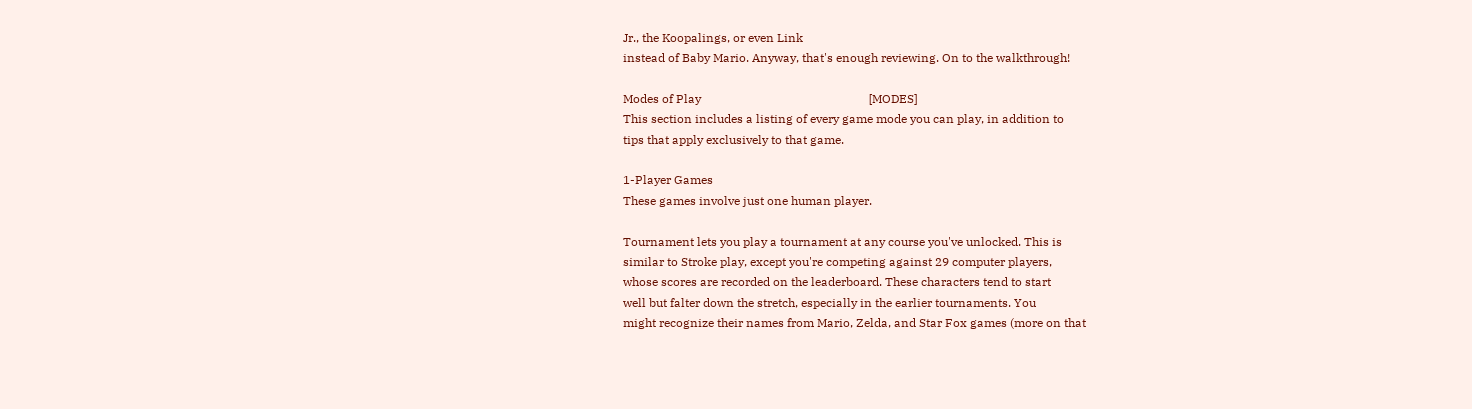Jr., the Koopalings, or even Link
instead of Baby Mario. Anyway, that's enough reviewing. On to the walkthrough!

Modes of Play                                                        [MODES]
This section includes a listing of every game mode you can play, in addition to
tips that apply exclusively to that game.

1-Player Games
These games involve just one human player.

Tournament lets you play a tournament at any course you've unlocked. This is
similar to Stroke play, except you're competing against 29 computer players,
whose scores are recorded on the leaderboard. These characters tend to start
well but falter down the stretch, especially in the earlier tournaments. You
might recognize their names from Mario, Zelda, and Star Fox games (more on that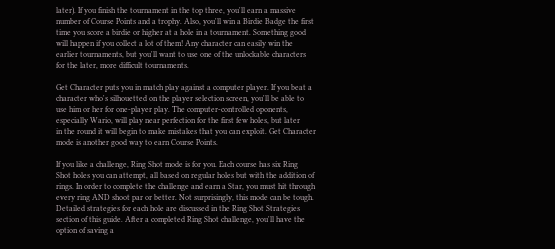later). If you finish the tournament in the top three, you'll earn a massive
number of Course Points and a trophy. Also, you'll win a Birdie Badge the first
time you score a birdie or higher at a hole in a tournament. Something good
will happen if you collect a lot of them! Any character can easily win the
earlier tournaments, but you'll want to use one of the unlockable characters
for the later, more difficult tournaments.

Get Character puts you in match play against a computer player. If you beat a
character who's silhouetted on the player selection screen, you'll be able to
use him or her for one-player play. The computer-controlled oponents,
especially Wario, will play near perfection for the first few holes, but later
in the round it will begin to make mistakes that you can exploit. Get Character
mode is another good way to earn Course Points.

If you like a challenge, Ring Shot mode is for you. Each course has six Ring
Shot holes you can attempt, all based on regular holes but with the addition of
rings. In order to complete the challenge and earn a Star, you must hit through
every ring AND shoot par or better. Not surprisingly, this mode can be tough.
Detailed strategies for each hole are discussed in the Ring Shot Strategies
section of this guide. After a completed Ring Shot challenge, you'll have the
option of saving a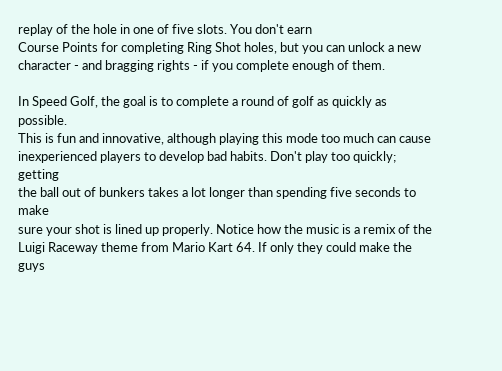replay of the hole in one of five slots. You don't earn
Course Points for completing Ring Shot holes, but you can unlock a new
character - and bragging rights - if you complete enough of them.

In Speed Golf, the goal is to complete a round of golf as quickly as possible.
This is fun and innovative, although playing this mode too much can cause
inexperienced players to develop bad habits. Don't play too quickly; getting
the ball out of bunkers takes a lot longer than spending five seconds to make
sure your shot is lined up properly. Notice how the music is a remix of the
Luigi Raceway theme from Mario Kart 64. If only they could make the guys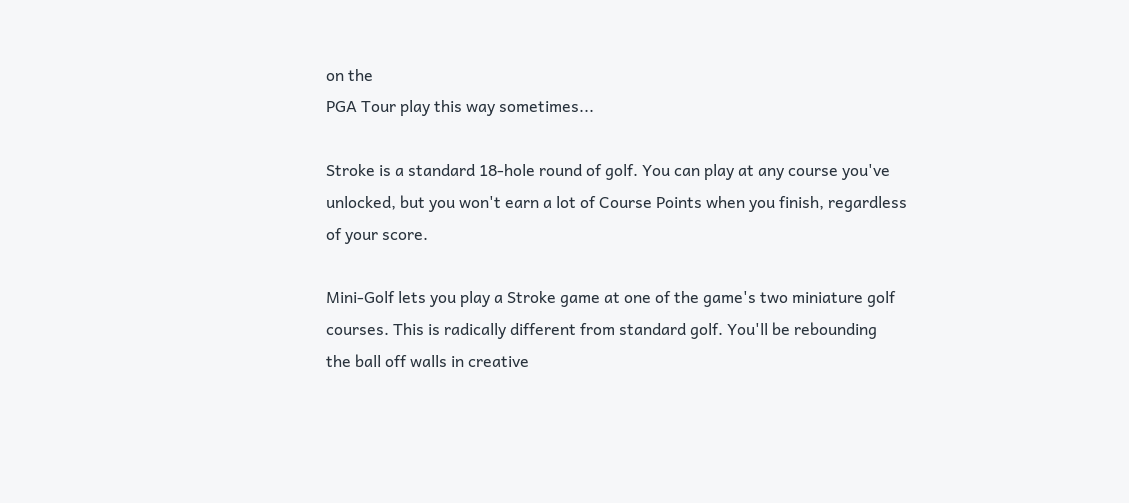on the
PGA Tour play this way sometimes...

Stroke is a standard 18-hole round of golf. You can play at any course you've
unlocked, but you won't earn a lot of Course Points when you finish, regardless
of your score.

Mini-Golf lets you play a Stroke game at one of the game's two miniature golf
courses. This is radically different from standard golf. You'll be rebounding
the ball off walls in creative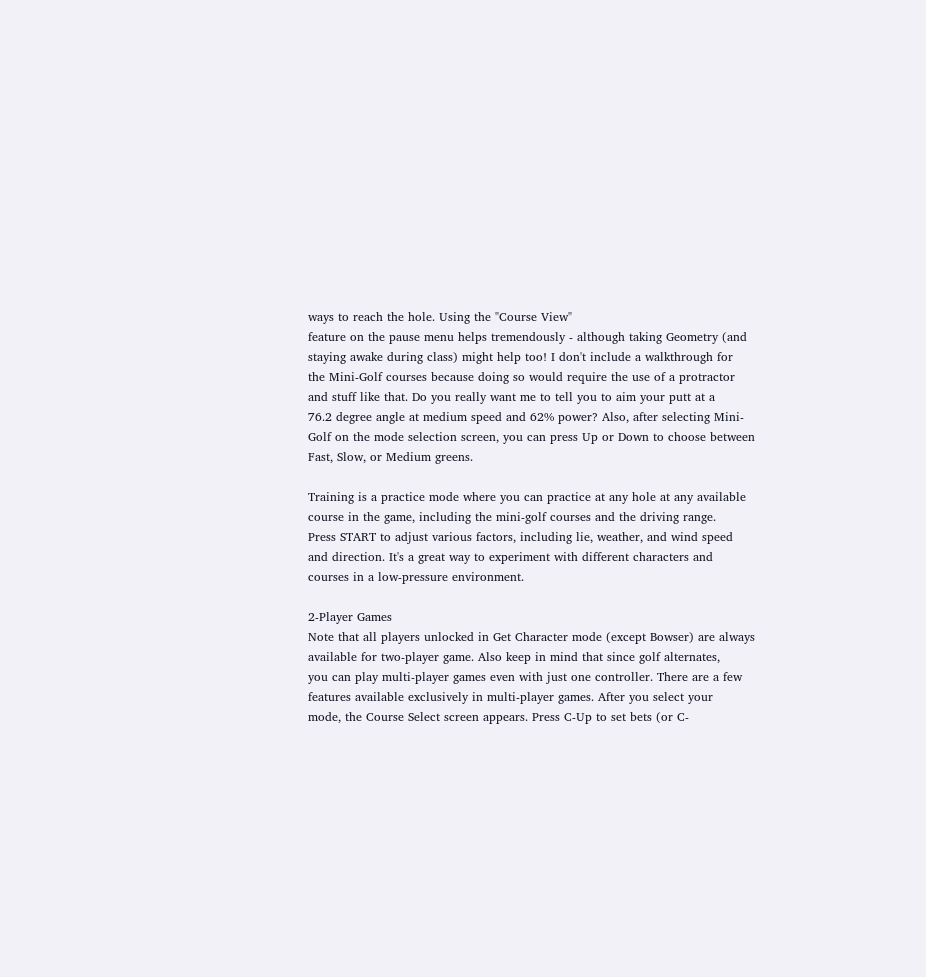ways to reach the hole. Using the "Course View"
feature on the pause menu helps tremendously - although taking Geometry (and
staying awake during class) might help too! I don't include a walkthrough for
the Mini-Golf courses because doing so would require the use of a protractor
and stuff like that. Do you really want me to tell you to aim your putt at a
76.2 degree angle at medium speed and 62% power? Also, after selecting Mini-
Golf on the mode selection screen, you can press Up or Down to choose between
Fast, Slow, or Medium greens.

Training is a practice mode where you can practice at any hole at any available
course in the game, including the mini-golf courses and the driving range.
Press START to adjust various factors, including lie, weather, and wind speed
and direction. It's a great way to experiment with different characters and
courses in a low-pressure environment.

2-Player Games
Note that all players unlocked in Get Character mode (except Bowser) are always
available for two-player game. Also keep in mind that since golf alternates,
you can play multi-player games even with just one controller. There are a few
features available exclusively in multi-player games. After you select your
mode, the Course Select screen appears. Press C-Up to set bets (or C-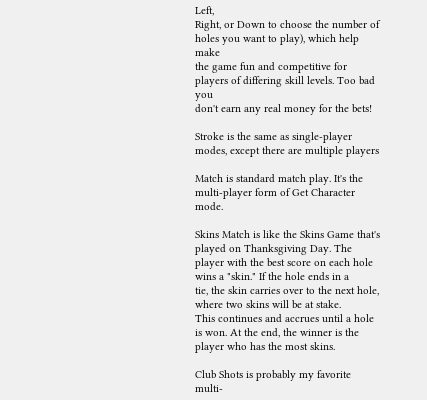Left,
Right, or Down to choose the number of holes you want to play), which help make
the game fun and competitive for players of differing skill levels. Too bad you
don't earn any real money for the bets!

Stroke is the same as single-player modes, except there are multiple players

Match is standard match play. It's the multi-player form of Get Character mode.

Skins Match is like the Skins Game that's played on Thanksgiving Day. The
player with the best score on each hole wins a "skin." If the hole ends in a
tie, the skin carries over to the next hole, where two skins will be at stake.
This continues and accrues until a hole is won. At the end, the winner is the
player who has the most skins.

Club Shots is probably my favorite multi-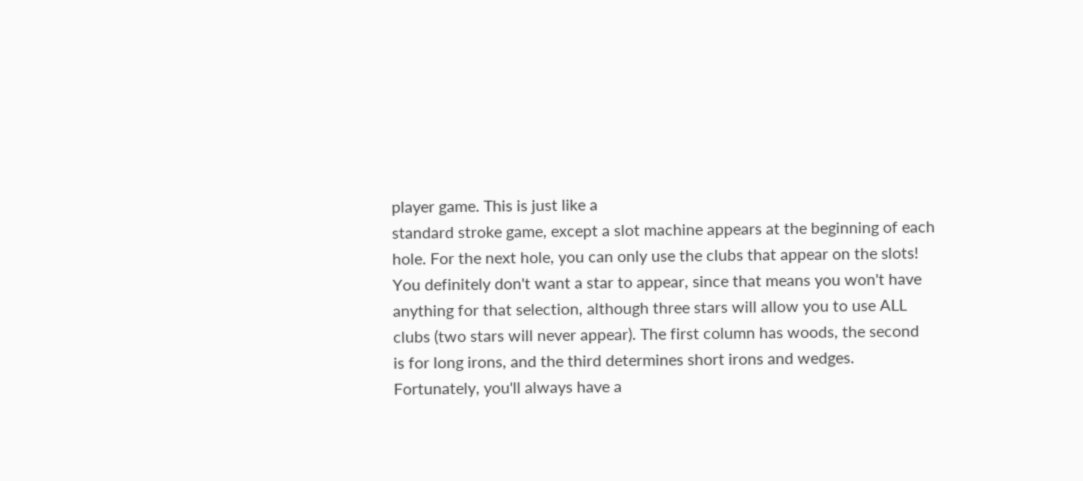player game. This is just like a
standard stroke game, except a slot machine appears at the beginning of each
hole. For the next hole, you can only use the clubs that appear on the slots!
You definitely don't want a star to appear, since that means you won't have
anything for that selection, although three stars will allow you to use ALL
clubs (two stars will never appear). The first column has woods, the second
is for long irons, and the third determines short irons and wedges.
Fortunately, you'll always have a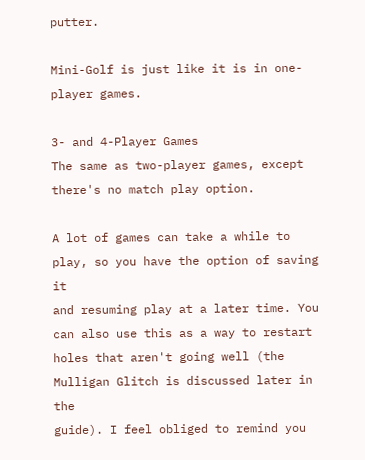putter.

Mini-Golf is just like it is in one-player games.

3- and 4-Player Games
The same as two-player games, except there's no match play option.

A lot of games can take a while to play, so you have the option of saving it
and resuming play at a later time. You can also use this as a way to restart
holes that aren't going well (the Mulligan Glitch is discussed later in the
guide). I feel obliged to remind you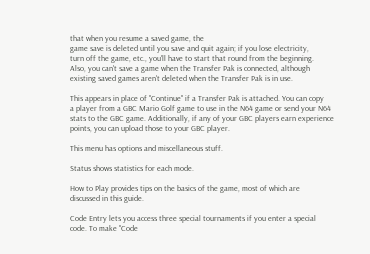that when you resume a saved game, the
game save is deleted until you save and quit again; if you lose electricity,
turn off the game, etc., you'll have to start that round from the beginning.
Also, you can't save a game when the Transfer Pak is connected, although
existing saved games aren't deleted when the Transfer Pak is in use.

This appears in place of "Continue" if a Transfer Pak is attached. You can copy
a player from a GBC Mario Golf game to use in the N64 game or send your N64
stats to the GBC game. Additionally, if any of your GBC players earn experience
points, you can upload those to your GBC player.

This menu has options and miscellaneous stuff.

Status shows statistics for each mode.

How to Play provides tips on the basics of the game, most of which are
discussed in this guide.

Code Entry lets you access three special tournaments if you enter a special
code. To make "Code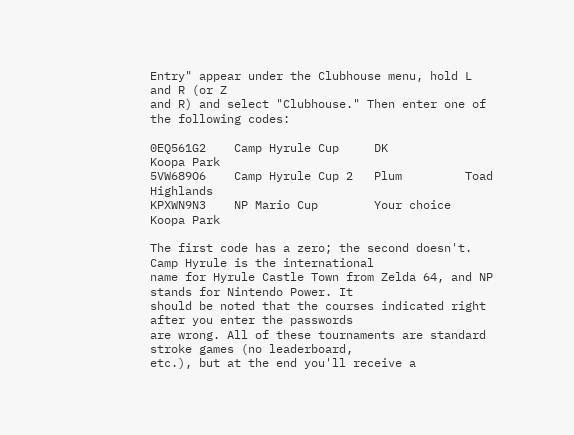Entry" appear under the Clubhouse menu, hold L and R (or Z
and R) and select "Clubhouse." Then enter one of the following codes:

0EQ561G2    Camp Hyrule Cup     DK           Koopa Park
5VW689O6    Camp Hyrule Cup 2   Plum         Toad Highlands
KPXWN9N3    NP Mario Cup        Your choice  Koopa Park

The first code has a zero; the second doesn't. Camp Hyrule is the international
name for Hyrule Castle Town from Zelda 64, and NP stands for Nintendo Power. It
should be noted that the courses indicated right after you enter the passwords
are wrong. All of these tournaments are standard stroke games (no leaderboard,
etc.), but at the end you'll receive a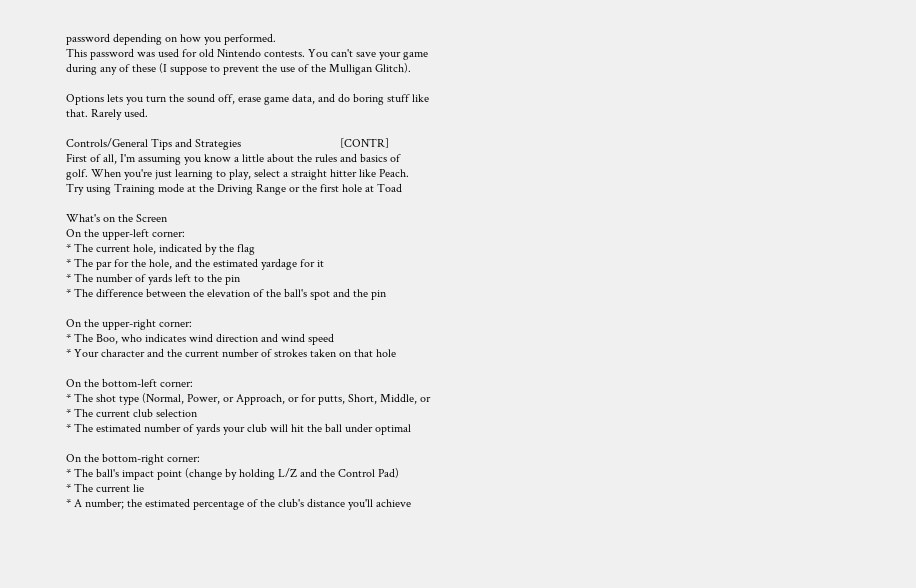password depending on how you performed.
This password was used for old Nintendo contests. You can't save your game
during any of these (I suppose to prevent the use of the Mulligan Glitch).

Options lets you turn the sound off, erase game data, and do boring stuff like
that. Rarely used.

Controls/General Tips and Strategies                                 [CONTR]
First of all, I'm assuming you know a little about the rules and basics of
golf. When you're just learning to play, select a straight hitter like Peach.
Try using Training mode at the Driving Range or the first hole at Toad

What's on the Screen
On the upper-left corner:
* The current hole, indicated by the flag
* The par for the hole, and the estimated yardage for it
* The number of yards left to the pin
* The difference between the elevation of the ball's spot and the pin

On the upper-right corner:
* The Boo, who indicates wind direction and wind speed
* Your character and the current number of strokes taken on that hole

On the bottom-left corner:
* The shot type (Normal, Power, or Approach, or for putts, Short, Middle, or
* The current club selection
* The estimated number of yards your club will hit the ball under optimal

On the bottom-right corner:
* The ball's impact point (change by holding L/Z and the Control Pad)
* The current lie
* A number; the estimated percentage of the club's distance you'll achieve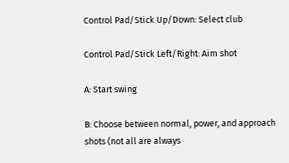Control Pad/Stick Up/Down: Select club

Control Pad/Stick Left/Right: Aim shot

A: Start swing

B: Choose between normal, power, and approach shots (not all are always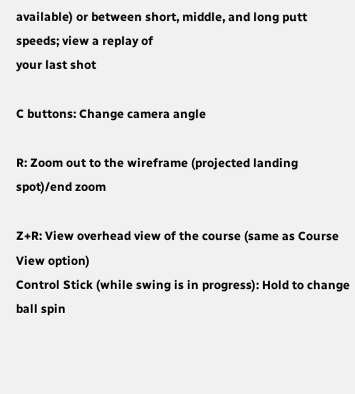available) or between short, middle, and long putt speeds; view a replay of
your last shot

C buttons: Change camera angle

R: Zoom out to the wireframe (projected landing spot)/end zoom

Z+R: View overhead view of the course (same as Course View option)
Control Stick (while swing is in progress): Hold to change ball spin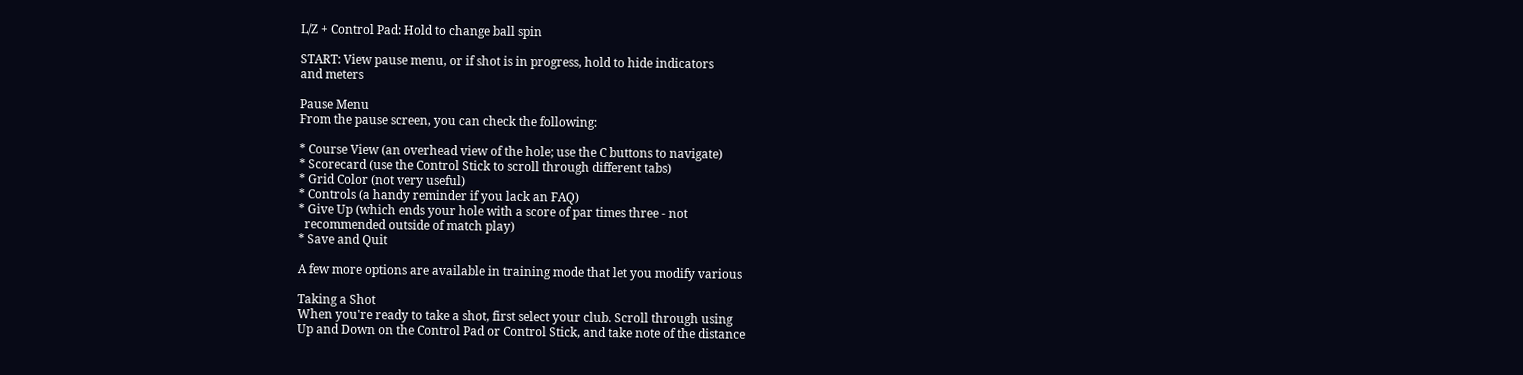L/Z + Control Pad: Hold to change ball spin

START: View pause menu, or if shot is in progress, hold to hide indicators
and meters

Pause Menu
From the pause screen, you can check the following:

* Course View (an overhead view of the hole; use the C buttons to navigate)
* Scorecard (use the Control Stick to scroll through different tabs)
* Grid Color (not very useful)
* Controls (a handy reminder if you lack an FAQ)
* Give Up (which ends your hole with a score of par times three - not
  recommended outside of match play)
* Save and Quit

A few more options are available in training mode that let you modify various

Taking a Shot
When you're ready to take a shot, first select your club. Scroll through using
Up and Down on the Control Pad or Control Stick, and take note of the distance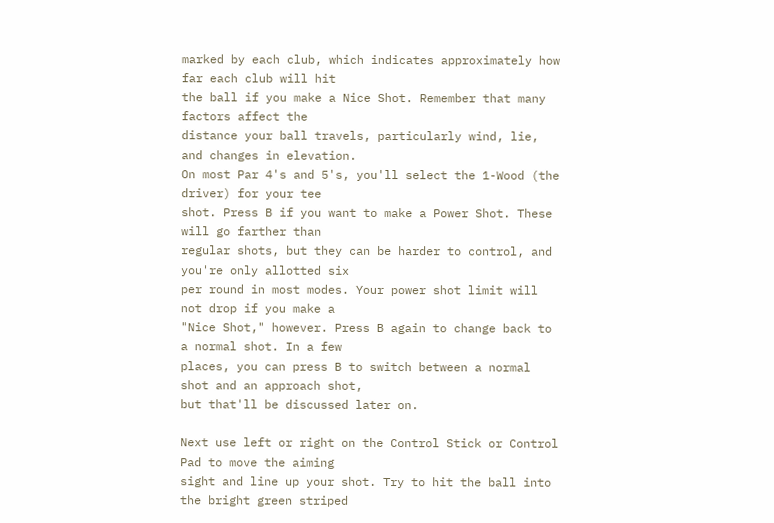marked by each club, which indicates approximately how far each club will hit
the ball if you make a Nice Shot. Remember that many factors affect the
distance your ball travels, particularly wind, lie, and changes in elevation.
On most Par 4's and 5's, you'll select the 1-Wood (the driver) for your tee
shot. Press B if you want to make a Power Shot. These will go farther than
regular shots, but they can be harder to control, and you're only allotted six
per round in most modes. Your power shot limit will not drop if you make a
"Nice Shot," however. Press B again to change back to a normal shot. In a few
places, you can press B to switch between a normal shot and an approach shot,
but that'll be discussed later on.

Next use left or right on the Control Stick or Control Pad to move the aiming
sight and line up your shot. Try to hit the ball into the bright green striped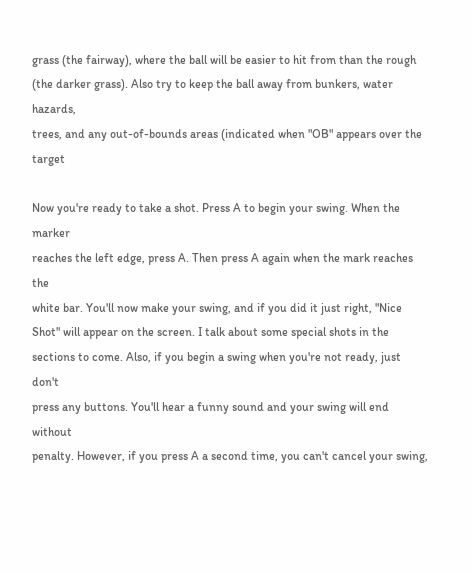grass (the fairway), where the ball will be easier to hit from than the rough
(the darker grass). Also try to keep the ball away from bunkers, water hazards,
trees, and any out-of-bounds areas (indicated when "OB" appears over the target

Now you're ready to take a shot. Press A to begin your swing. When the marker
reaches the left edge, press A. Then press A again when the mark reaches the
white bar. You'll now make your swing, and if you did it just right, "Nice
Shot" will appear on the screen. I talk about some special shots in the
sections to come. Also, if you begin a swing when you're not ready, just don't
press any buttons. You'll hear a funny sound and your swing will end without
penalty. However, if you press A a second time, you can't cancel your swing,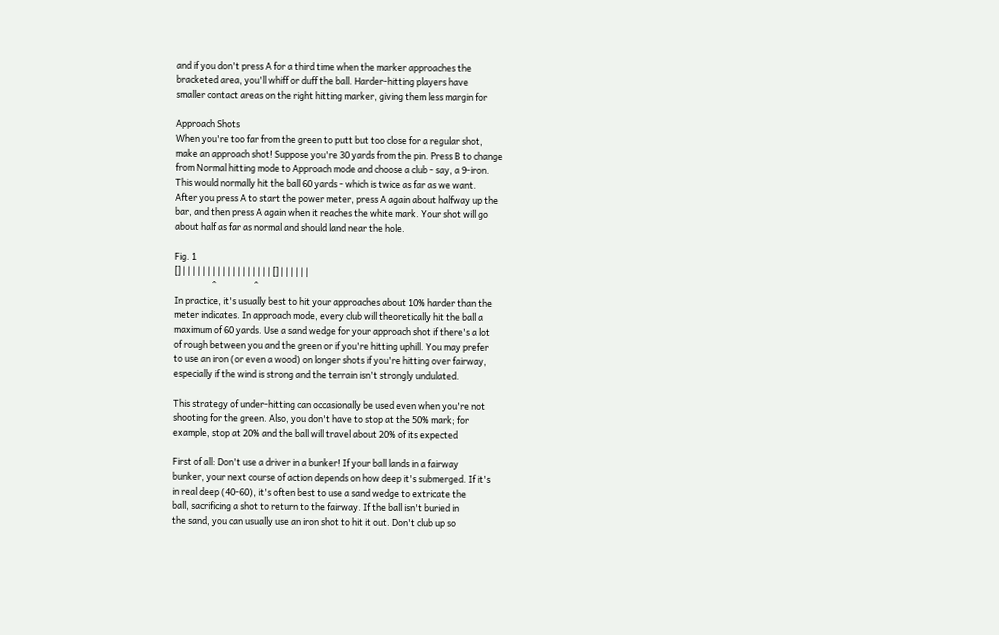and if you don't press A for a third time when the marker approaches the
bracketed area, you'll whiff or duff the ball. Harder-hitting players have
smaller contact areas on the right hitting marker, giving them less margin for

Approach Shots
When you're too far from the green to putt but too close for a regular shot,
make an approach shot! Suppose you're 30 yards from the pin. Press B to change
from Normal hitting mode to Approach mode and choose a club - say, a 9-iron.
This would normally hit the ball 60 yards - which is twice as far as we want.
After you press A to start the power meter, press A again about halfway up the
bar, and then press A again when it reaches the white mark. Your shot will go
about half as far as normal and should land near the hole.

Fig. 1
[] | | | | | | | | | | | | | | | | | | [] | | | | | |
                   ^                   ^
In practice, it's usually best to hit your approaches about 10% harder than the
meter indicates. In approach mode, every club will theoretically hit the ball a
maximum of 60 yards. Use a sand wedge for your approach shot if there's a lot
of rough between you and the green or if you're hitting uphill. You may prefer
to use an iron (or even a wood) on longer shots if you're hitting over fairway,
especially if the wind is strong and the terrain isn't strongly undulated.

This strategy of under-hitting can occasionally be used even when you're not
shooting for the green. Also, you don't have to stop at the 50% mark; for
example, stop at 20% and the ball will travel about 20% of its expected

First of all: Don't use a driver in a bunker! If your ball lands in a fairway
bunker, your next course of action depends on how deep it's submerged. If it's
in real deep (40-60), it's often best to use a sand wedge to extricate the
ball, sacrificing a shot to return to the fairway. If the ball isn't buried in
the sand, you can usually use an iron shot to hit it out. Don't club up so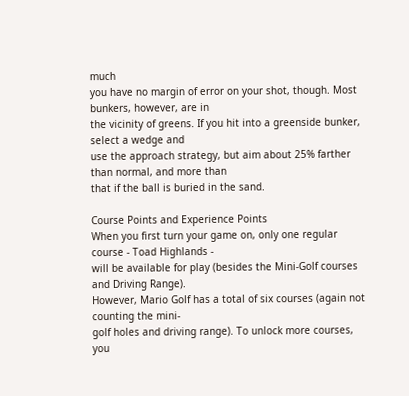much
you have no margin of error on your shot, though. Most bunkers, however, are in
the vicinity of greens. If you hit into a greenside bunker, select a wedge and
use the approach strategy, but aim about 25% farther than normal, and more than
that if the ball is buried in the sand.

Course Points and Experience Points
When you first turn your game on, only one regular course - Toad Highlands -
will be available for play (besides the Mini-Golf courses and Driving Range).
However, Mario Golf has a total of six courses (again not counting the mini-
golf holes and driving range). To unlock more courses, you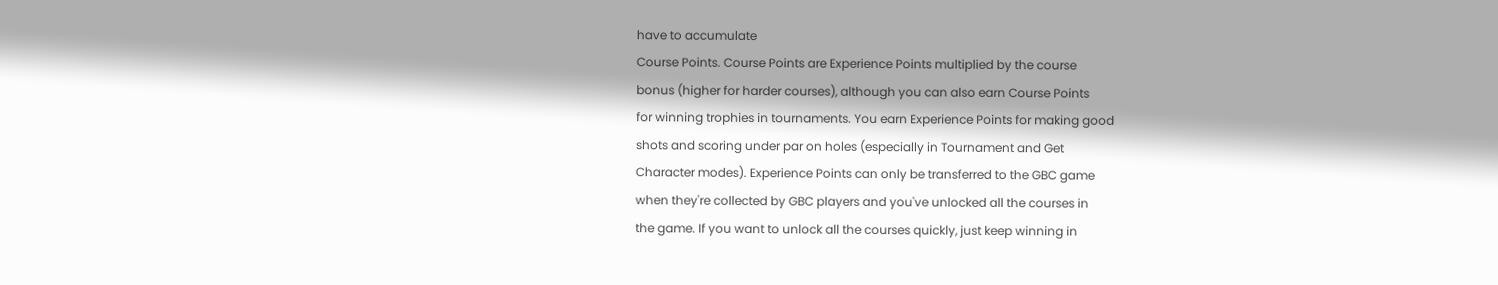have to accumulate
Course Points. Course Points are Experience Points multiplied by the course
bonus (higher for harder courses), although you can also earn Course Points
for winning trophies in tournaments. You earn Experience Points for making good
shots and scoring under par on holes (especially in Tournament and Get
Character modes). Experience Points can only be transferred to the GBC game
when they're collected by GBC players and you've unlocked all the courses in
the game. If you want to unlock all the courses quickly, just keep winning in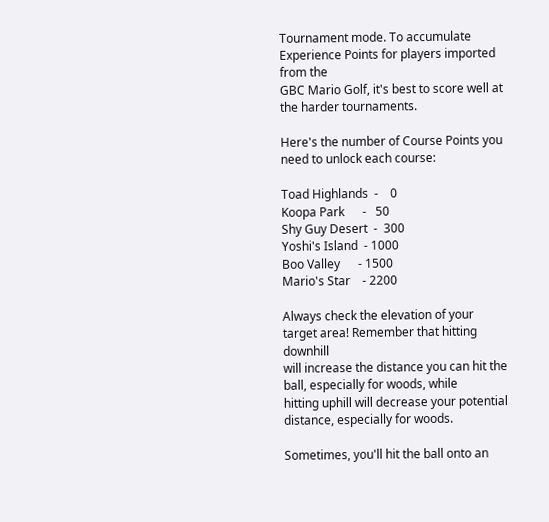Tournament mode. To accumulate Experience Points for players imported from the
GBC Mario Golf, it's best to score well at the harder tournaments.

Here's the number of Course Points you need to unlock each course:

Toad Highlands  -    0
Koopa Park      -   50
Shy Guy Desert  -  300
Yoshi's Island  - 1000
Boo Valley      - 1500
Mario's Star    - 2200

Always check the elevation of your target area! Remember that hitting downhill
will increase the distance you can hit the ball, especially for woods, while
hitting uphill will decrease your potential distance, especially for woods.

Sometimes, you'll hit the ball onto an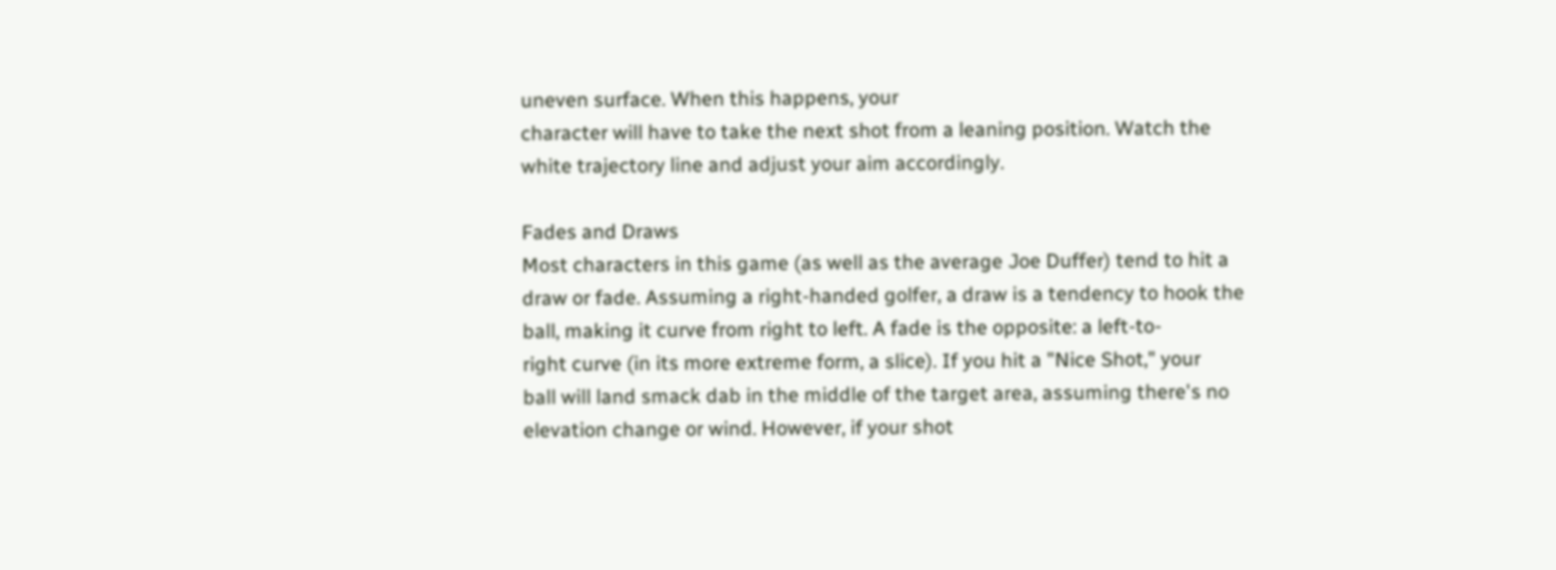uneven surface. When this happens, your
character will have to take the next shot from a leaning position. Watch the
white trajectory line and adjust your aim accordingly.

Fades and Draws
Most characters in this game (as well as the average Joe Duffer) tend to hit a
draw or fade. Assuming a right-handed golfer, a draw is a tendency to hook the
ball, making it curve from right to left. A fade is the opposite: a left-to-
right curve (in its more extreme form, a slice). If you hit a "Nice Shot," your
ball will land smack dab in the middle of the target area, assuming there's no
elevation change or wind. However, if your shot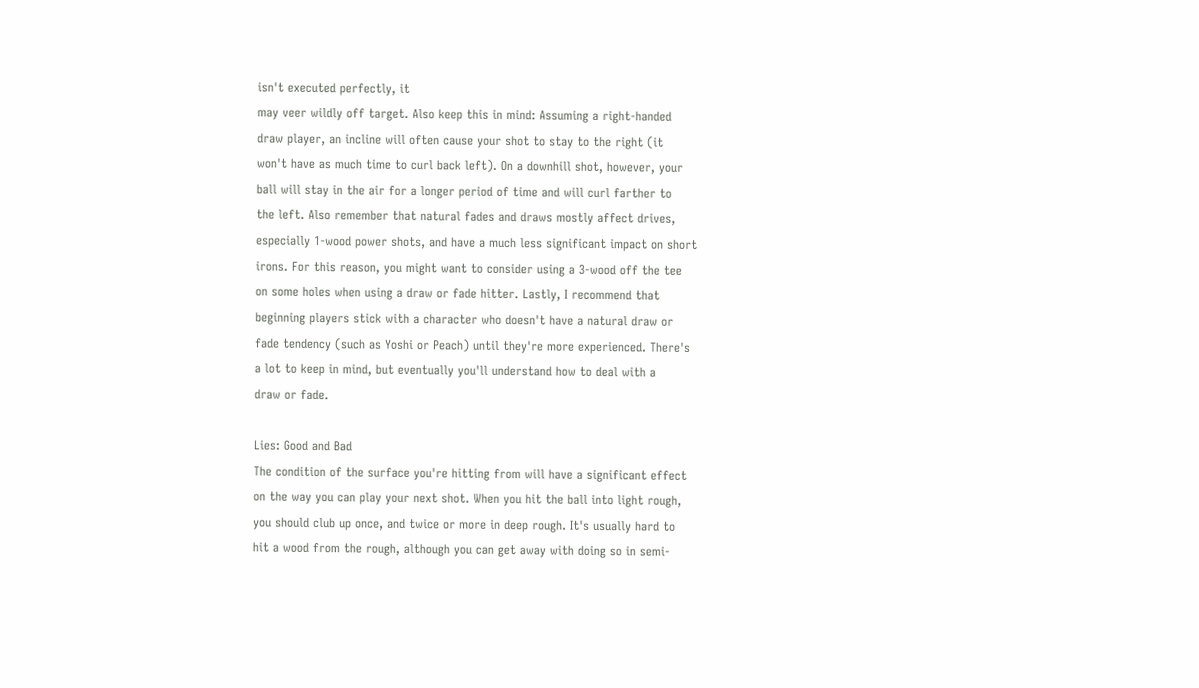isn't executed perfectly, it
may veer wildly off target. Also keep this in mind: Assuming a right-handed
draw player, an incline will often cause your shot to stay to the right (it
won't have as much time to curl back left). On a downhill shot, however, your
ball will stay in the air for a longer period of time and will curl farther to
the left. Also remember that natural fades and draws mostly affect drives,
especially 1-wood power shots, and have a much less significant impact on short
irons. For this reason, you might want to consider using a 3-wood off the tee
on some holes when using a draw or fade hitter. Lastly, I recommend that
beginning players stick with a character who doesn't have a natural draw or
fade tendency (such as Yoshi or Peach) until they're more experienced. There's
a lot to keep in mind, but eventually you'll understand how to deal with a
draw or fade.

Lies: Good and Bad
The condition of the surface you're hitting from will have a significant effect
on the way you can play your next shot. When you hit the ball into light rough,
you should club up once, and twice or more in deep rough. It's usually hard to
hit a wood from the rough, although you can get away with doing so in semi-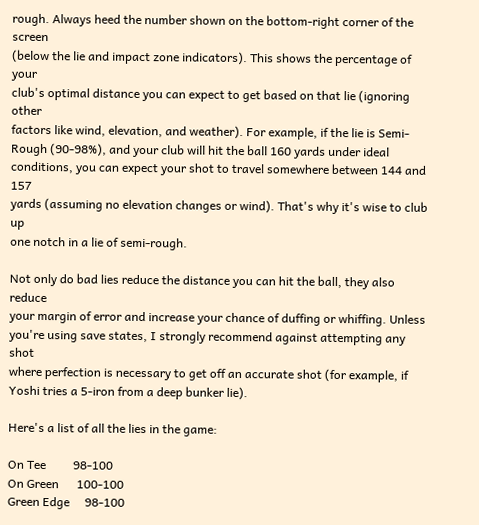rough. Always heed the number shown on the bottom-right corner of the screen
(below the lie and impact zone indicators). This shows the percentage of your
club's optimal distance you can expect to get based on that lie (ignoring other
factors like wind, elevation, and weather). For example, if the lie is Semi-
Rough (90-98%), and your club will hit the ball 160 yards under ideal
conditions, you can expect your shot to travel somewhere between 144 and 157
yards (assuming no elevation changes or wind). That's why it's wise to club up
one notch in a lie of semi-rough.

Not only do bad lies reduce the distance you can hit the ball, they also reduce
your margin of error and increase your chance of duffing or whiffing. Unless
you're using save states, I strongly recommend against attempting any shot
where perfection is necessary to get off an accurate shot (for example, if
Yoshi tries a 5-iron from a deep bunker lie).

Here's a list of all the lies in the game:

On Tee         98-100
On Green      100-100
Green Edge     98-100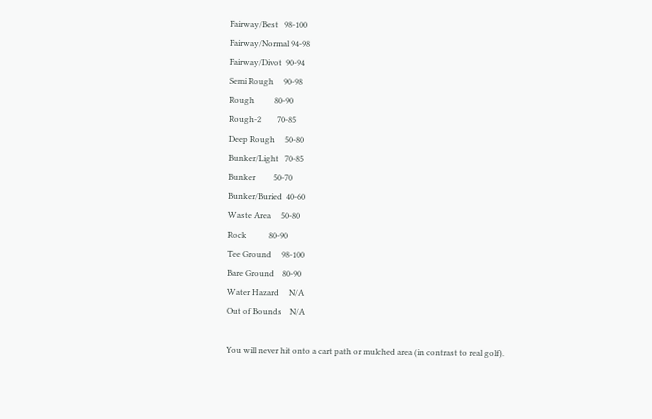Fairway/Best   98-100
Fairway/Normal 94-98
Fairway/Divot  90-94
Semi Rough     90-98
Rough          80-90
Rough-2        70-85
Deep Rough     50-80
Bunker/Light   70-85
Bunker         50-70
Bunker/Buried  40-60
Waste Area     50-80
Rock           80-90
Tee Ground     98-100
Bare Ground    80-90
Water Hazard     N/A
Out of Bounds    N/A

You will never hit onto a cart path or mulched area (in contrast to real golf).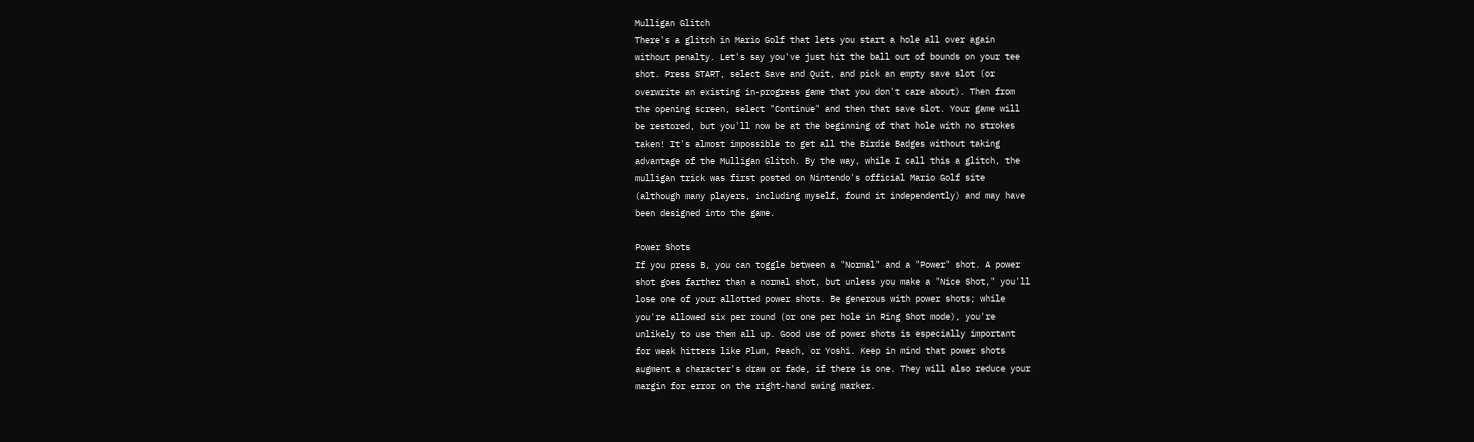Mulligan Glitch
There's a glitch in Mario Golf that lets you start a hole all over again
without penalty. Let's say you've just hit the ball out of bounds on your tee
shot. Press START, select Save and Quit, and pick an empty save slot (or
overwrite an existing in-progress game that you don't care about). Then from
the opening screen, select "Continue" and then that save slot. Your game will
be restored, but you'll now be at the beginning of that hole with no strokes
taken! It's almost impossible to get all the Birdie Badges without taking
advantage of the Mulligan Glitch. By the way, while I call this a glitch, the
mulligan trick was first posted on Nintendo's official Mario Golf site
(although many players, including myself, found it independently) and may have
been designed into the game.

Power Shots
If you press B, you can toggle between a "Normal" and a "Power" shot. A power
shot goes farther than a normal shot, but unless you make a "Nice Shot," you'll
lose one of your allotted power shots. Be generous with power shots; while
you're allowed six per round (or one per hole in Ring Shot mode), you're
unlikely to use them all up. Good use of power shots is especially important
for weak hitters like Plum, Peach, or Yoshi. Keep in mind that power shots
augment a character's draw or fade, if there is one. They will also reduce your
margin for error on the right-hand swing marker.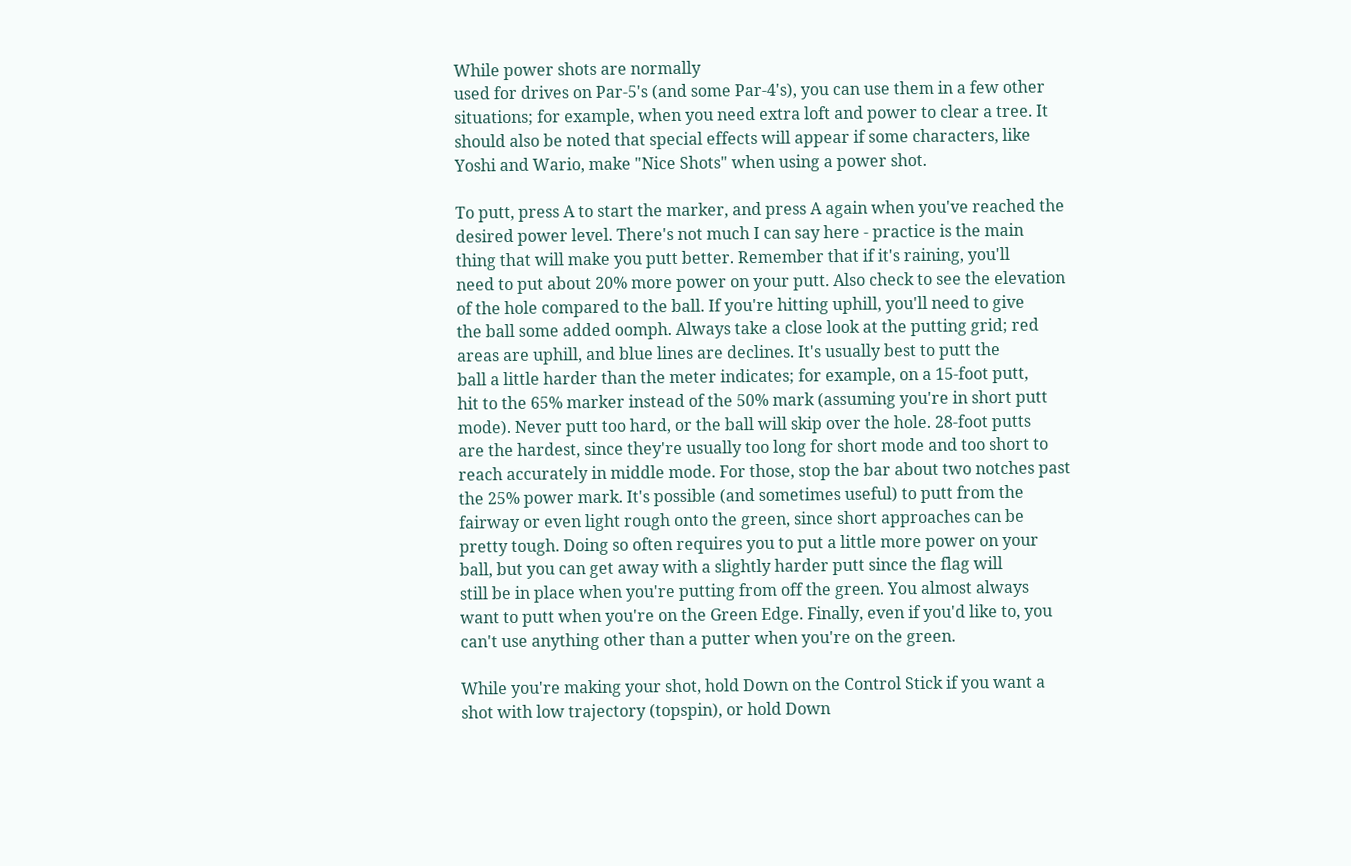While power shots are normally
used for drives on Par-5's (and some Par-4's), you can use them in a few other
situations; for example, when you need extra loft and power to clear a tree. It
should also be noted that special effects will appear if some characters, like
Yoshi and Wario, make "Nice Shots" when using a power shot.

To putt, press A to start the marker, and press A again when you've reached the
desired power level. There's not much I can say here - practice is the main
thing that will make you putt better. Remember that if it's raining, you'll
need to put about 20% more power on your putt. Also check to see the elevation
of the hole compared to the ball. If you're hitting uphill, you'll need to give
the ball some added oomph. Always take a close look at the putting grid; red
areas are uphill, and blue lines are declines. It's usually best to putt the
ball a little harder than the meter indicates; for example, on a 15-foot putt,
hit to the 65% marker instead of the 50% mark (assuming you're in short putt
mode). Never putt too hard, or the ball will skip over the hole. 28-foot putts
are the hardest, since they're usually too long for short mode and too short to
reach accurately in middle mode. For those, stop the bar about two notches past
the 25% power mark. It's possible (and sometimes useful) to putt from the
fairway or even light rough onto the green, since short approaches can be
pretty tough. Doing so often requires you to put a little more power on your
ball, but you can get away with a slightly harder putt since the flag will
still be in place when you're putting from off the green. You almost always
want to putt when you're on the Green Edge. Finally, even if you'd like to, you
can't use anything other than a putter when you're on the green.

While you're making your shot, hold Down on the Control Stick if you want a
shot with low trajectory (topspin), or hold Down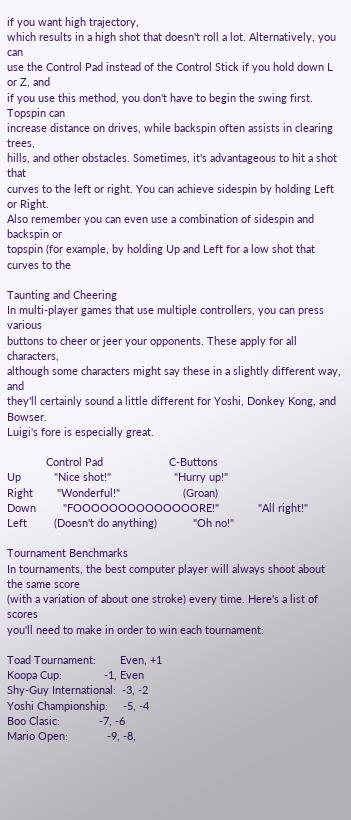if you want high trajectory,
which results in a high shot that doesn't roll a lot. Alternatively, you can
use the Control Pad instead of the Control Stick if you hold down L or Z, and
if you use this method, you don't have to begin the swing first. Topspin can
increase distance on drives, while backspin often assists in clearing trees,
hills, and other obstacles. Sometimes, it's advantageous to hit a shot that
curves to the left or right. You can achieve sidespin by holding Left or Right.
Also remember you can even use a combination of sidespin and backspin or
topspin (for example, by holding Up and Left for a low shot that curves to the

Taunting and Cheering
In multi-player games that use multiple controllers, you can press various
buttons to cheer or jeer your opponents. These apply for all characters,
although some characters might say these in a slightly different way, and
they'll certainly sound a little different for Yoshi, Donkey Kong, and Bowser.
Luigi's fore is especially great.

             Control Pad                      C-Buttons
Up           "Nice shot!"                     "Hurry up!"
Right        "Wonderful!"                     (Groan)
Down         "FOOOOOOOOOOOOOORE!"             "All right!"
Left         (Doesn't do anything)            "Oh no!"

Tournament Benchmarks
In tournaments, the best computer player will always shoot about the same score
(with a variation of about one stroke) every time. Here's a list of scores
you'll need to make in order to win each tournament:

Toad Tournament:        Even, +1
Koopa Cup:              -1, Even
Shy-Guy International:  -3, -2
Yoshi Championship:     -5, -4
Boo Clasic:             -7, -6
Mario Open:             -9, -8,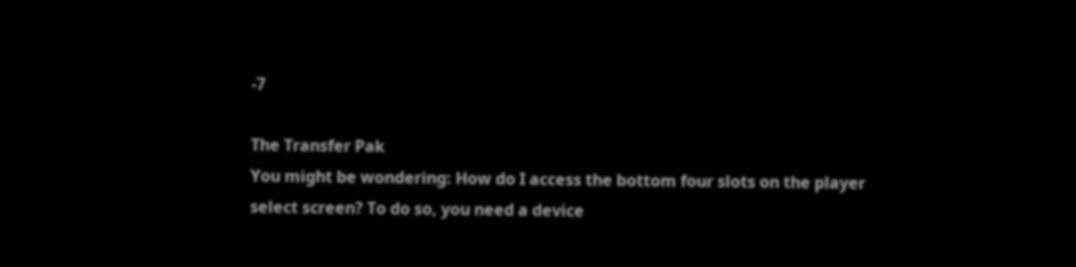-7

The Transfer Pak
You might be wondering: How do I access the bottom four slots on the player
select screen? To do so, you need a device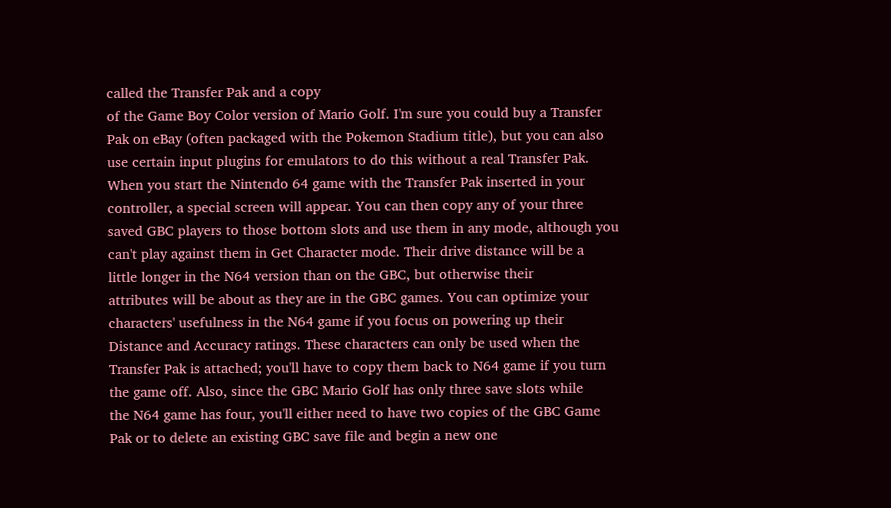called the Transfer Pak and a copy
of the Game Boy Color version of Mario Golf. I'm sure you could buy a Transfer
Pak on eBay (often packaged with the Pokemon Stadium title), but you can also
use certain input plugins for emulators to do this without a real Transfer Pak.
When you start the Nintendo 64 game with the Transfer Pak inserted in your
controller, a special screen will appear. You can then copy any of your three
saved GBC players to those bottom slots and use them in any mode, although you
can't play against them in Get Character mode. Their drive distance will be a
little longer in the N64 version than on the GBC, but otherwise their
attributes will be about as they are in the GBC games. You can optimize your
characters' usefulness in the N64 game if you focus on powering up their
Distance and Accuracy ratings. These characters can only be used when the
Transfer Pak is attached; you'll have to copy them back to N64 game if you turn
the game off. Also, since the GBC Mario Golf has only three save slots while
the N64 game has four, you'll either need to have two copies of the GBC Game
Pak or to delete an existing GBC save file and begin a new one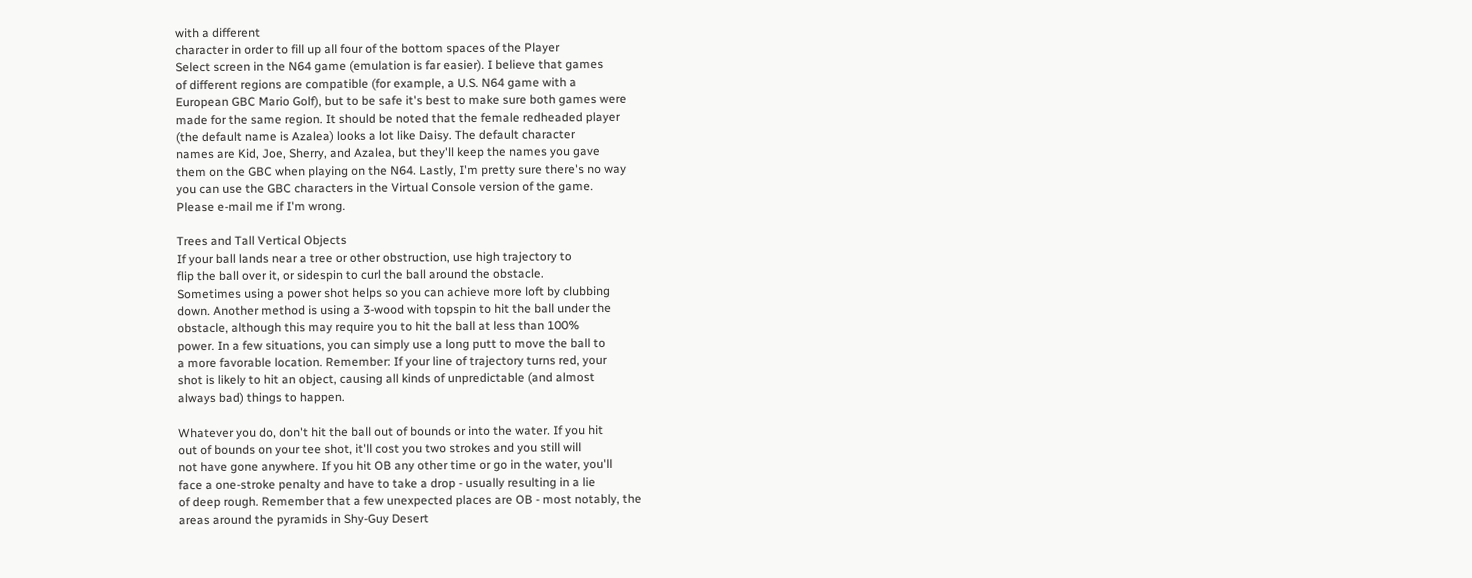with a different
character in order to fill up all four of the bottom spaces of the Player
Select screen in the N64 game (emulation is far easier). I believe that games
of different regions are compatible (for example, a U.S. N64 game with a
European GBC Mario Golf), but to be safe it's best to make sure both games were
made for the same region. It should be noted that the female redheaded player
(the default name is Azalea) looks a lot like Daisy. The default character
names are Kid, Joe, Sherry, and Azalea, but they'll keep the names you gave
them on the GBC when playing on the N64. Lastly, I'm pretty sure there's no way
you can use the GBC characters in the Virtual Console version of the game.
Please e-mail me if I'm wrong.

Trees and Tall Vertical Objects
If your ball lands near a tree or other obstruction, use high trajectory to
flip the ball over it, or sidespin to curl the ball around the obstacle.
Sometimes using a power shot helps so you can achieve more loft by clubbing
down. Another method is using a 3-wood with topspin to hit the ball under the
obstacle, although this may require you to hit the ball at less than 100%
power. In a few situations, you can simply use a long putt to move the ball to
a more favorable location. Remember: If your line of trajectory turns red, your
shot is likely to hit an object, causing all kinds of unpredictable (and almost
always bad) things to happen.

Whatever you do, don't hit the ball out of bounds or into the water. If you hit
out of bounds on your tee shot, it'll cost you two strokes and you still will
not have gone anywhere. If you hit OB any other time or go in the water, you'll
face a one-stroke penalty and have to take a drop - usually resulting in a lie
of deep rough. Remember that a few unexpected places are OB - most notably, the
areas around the pyramids in Shy-Guy Desert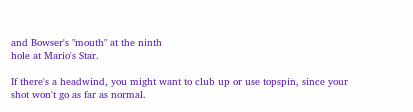and Bowser's "mouth" at the ninth
hole at Mario's Star.

If there's a headwind, you might want to club up or use topspin, since your
shot won't go as far as normal.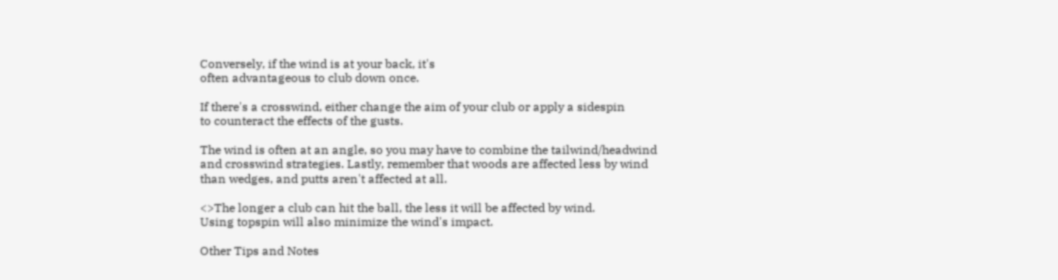Conversely, if the wind is at your back, it's
often advantageous to club down once.

If there's a crosswind, either change the aim of your club or apply a sidespin
to counteract the effects of the gusts.

The wind is often at an angle, so you may have to combine the tailwind/headwind
and crosswind strategies. Lastly, remember that woods are affected less by wind
than wedges, and putts aren't affected at all.

<>The longer a club can hit the ball, the less it will be affected by wind.
Using topspin will also minimize the wind's impact.

Other Tips and Notes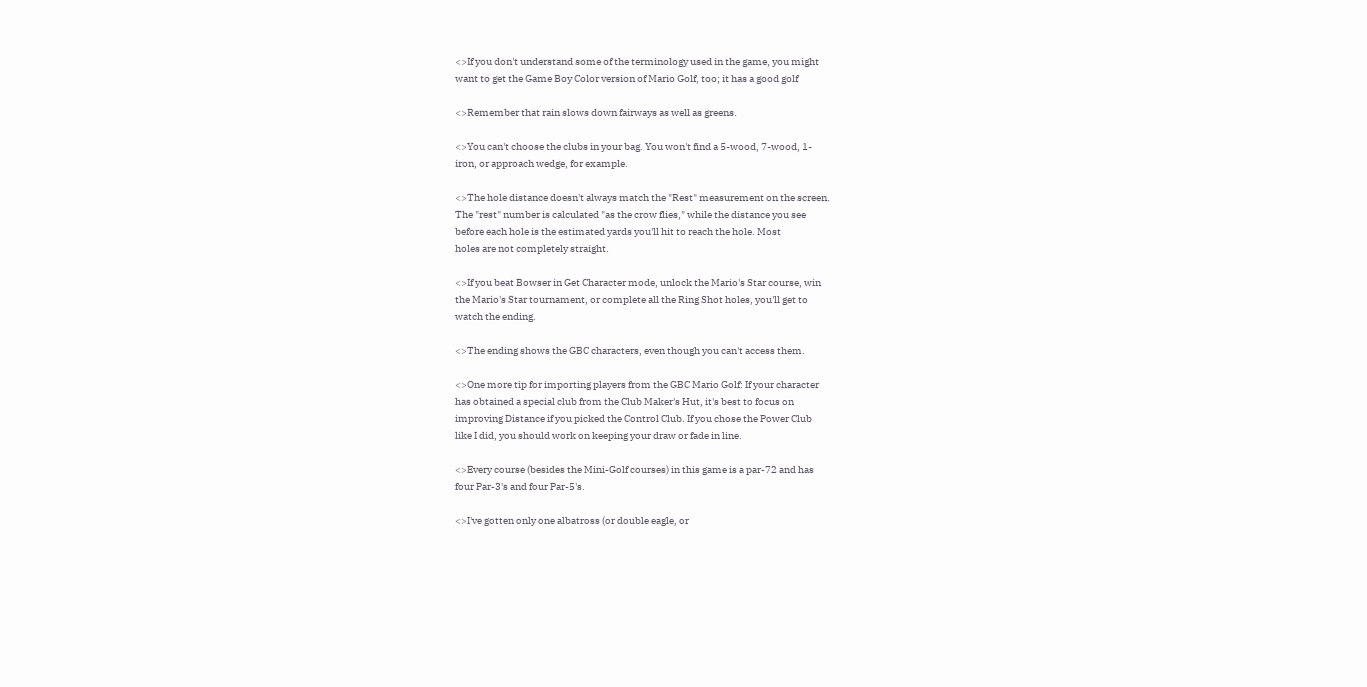<>If you don't understand some of the terminology used in the game, you might
want to get the Game Boy Color version of Mario Golf, too; it has a good golf

<>Remember that rain slows down fairways as well as greens.

<>You can't choose the clubs in your bag. You won't find a 5-wood, 7-wood, 1-
iron, or approach wedge, for example.

<>The hole distance doesn't always match the "Rest" measurement on the screen.
The "rest" number is calculated "as the crow flies," while the distance you see
before each hole is the estimated yards you'll hit to reach the hole. Most
holes are not completely straight.

<>If you beat Bowser in Get Character mode, unlock the Mario's Star course, win
the Mario's Star tournament, or complete all the Ring Shot holes, you'll get to
watch the ending.

<>The ending shows the GBC characters, even though you can't access them.

<>One more tip for importing players from the GBC Mario Golf: If your character
has obtained a special club from the Club Maker's Hut, it's best to focus on
improving Distance if you picked the Control Club. If you chose the Power Club
like I did, you should work on keeping your draw or fade in line.

<>Every course (besides the Mini-Golf courses) in this game is a par-72 and has
four Par-3's and four Par-5's.

<>I've gotten only one albatross (or double eagle, or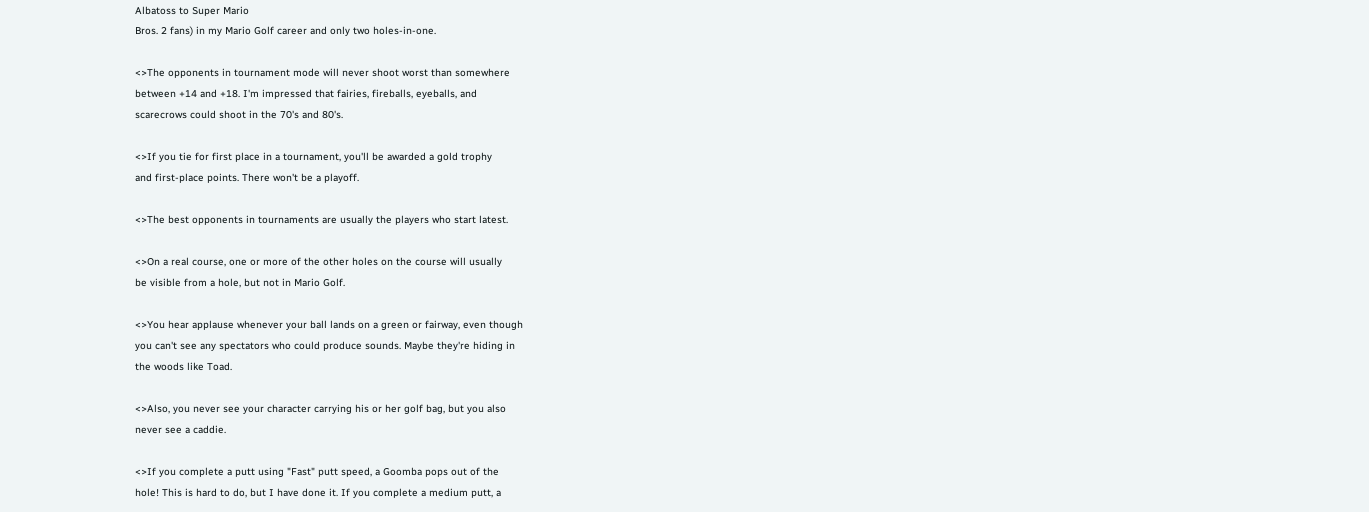Albatoss to Super Mario
Bros. 2 fans) in my Mario Golf career and only two holes-in-one.

<>The opponents in tournament mode will never shoot worst than somewhere
between +14 and +18. I'm impressed that fairies, fireballs, eyeballs, and
scarecrows could shoot in the 70's and 80's.

<>If you tie for first place in a tournament, you'll be awarded a gold trophy
and first-place points. There won't be a playoff.

<>The best opponents in tournaments are usually the players who start latest.

<>On a real course, one or more of the other holes on the course will usually
be visible from a hole, but not in Mario Golf.

<>You hear applause whenever your ball lands on a green or fairway, even though
you can't see any spectators who could produce sounds. Maybe they're hiding in
the woods like Toad.

<>Also, you never see your character carrying his or her golf bag, but you also
never see a caddie.

<>If you complete a putt using "Fast" putt speed, a Goomba pops out of the
hole! This is hard to do, but I have done it. If you complete a medium putt, a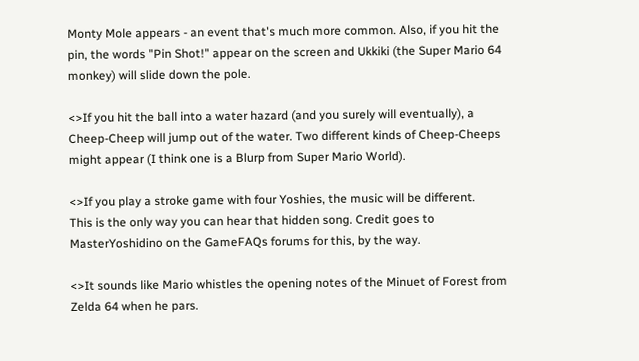Monty Mole appears - an event that's much more common. Also, if you hit the
pin, the words "Pin Shot!" appear on the screen and Ukkiki (the Super Mario 64
monkey) will slide down the pole.

<>If you hit the ball into a water hazard (and you surely will eventually), a
Cheep-Cheep will jump out of the water. Two different kinds of Cheep-Cheeps
might appear (I think one is a Blurp from Super Mario World).

<>If you play a stroke game with four Yoshies, the music will be different.
This is the only way you can hear that hidden song. Credit goes to
MasterYoshidino on the GameFAQs forums for this, by the way.

<>It sounds like Mario whistles the opening notes of the Minuet of Forest from
Zelda 64 when he pars.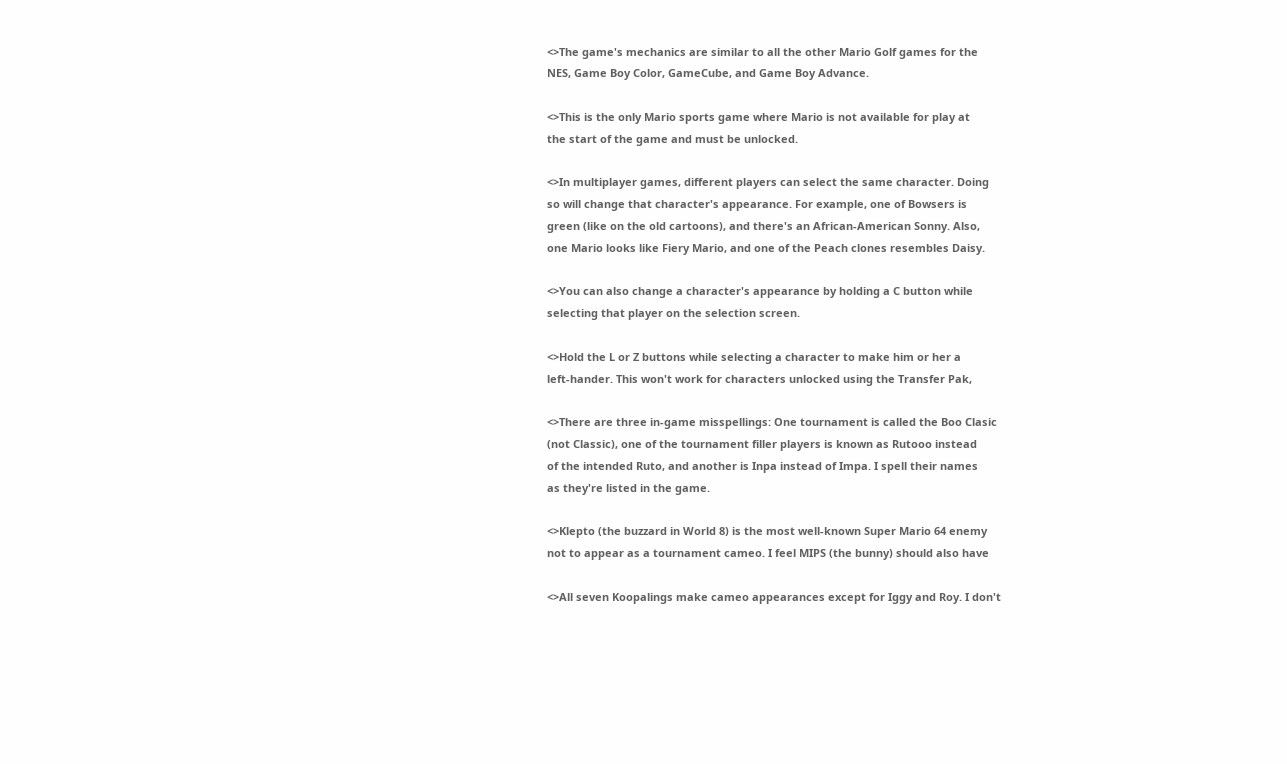<>The game's mechanics are similar to all the other Mario Golf games for the
NES, Game Boy Color, GameCube, and Game Boy Advance.

<>This is the only Mario sports game where Mario is not available for play at
the start of the game and must be unlocked.

<>In multiplayer games, different players can select the same character. Doing
so will change that character's appearance. For example, one of Bowsers is
green (like on the old cartoons), and there's an African-American Sonny. Also,
one Mario looks like Fiery Mario, and one of the Peach clones resembles Daisy.

<>You can also change a character's appearance by holding a C button while
selecting that player on the selection screen.

<>Hold the L or Z buttons while selecting a character to make him or her a
left-hander. This won't work for characters unlocked using the Transfer Pak,

<>There are three in-game misspellings: One tournament is called the Boo Clasic
(not Classic), one of the tournament filler players is known as Rutooo instead
of the intended Ruto, and another is Inpa instead of Impa. I spell their names
as they're listed in the game.

<>Klepto (the buzzard in World 8) is the most well-known Super Mario 64 enemy
not to appear as a tournament cameo. I feel MIPS (the bunny) should also have

<>All seven Koopalings make cameo appearances except for Iggy and Roy. I don't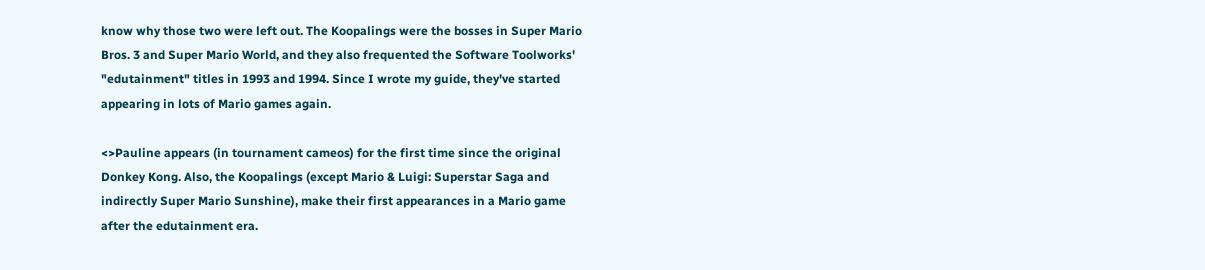know why those two were left out. The Koopalings were the bosses in Super Mario
Bros. 3 and Super Mario World, and they also frequented the Software Toolworks'
"edutainment" titles in 1993 and 1994. Since I wrote my guide, they've started
appearing in lots of Mario games again.

<>Pauline appears (in tournament cameos) for the first time since the original
Donkey Kong. Also, the Koopalings (except Mario & Luigi: Superstar Saga and
indirectly Super Mario Sunshine), make their first appearances in a Mario game
after the edutainment era.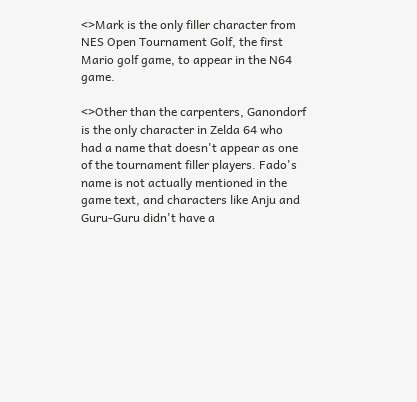<>Mark is the only filler character from NES Open Tournament Golf, the first
Mario golf game, to appear in the N64 game.

<>Other than the carpenters, Ganondorf is the only character in Zelda 64 who
had a name that doesn't appear as one of the tournament filler players. Fado's
name is not actually mentioned in the game text, and characters like Anju and
Guru-Guru didn't have a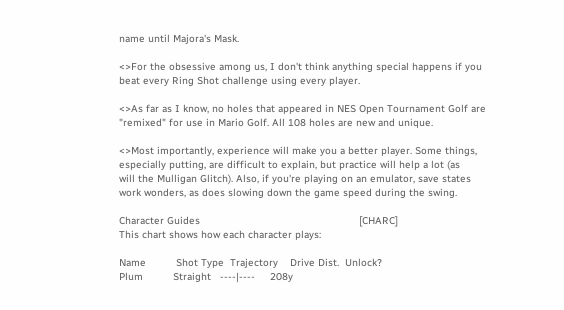name until Majora's Mask.

<>For the obsessive among us, I don't think anything special happens if you
beat every Ring Shot challenge using every player.

<>As far as I know, no holes that appeared in NES Open Tournament Golf are
"remixed" for use in Mario Golf. All 108 holes are new and unique.

<>Most importantly, experience will make you a better player. Some things,
especially putting, are difficult to explain, but practice will help a lot (as
will the Mulligan Glitch). Also, if you're playing on an emulator, save states
work wonders, as does slowing down the game speed during the swing.

Character Guides                                                     [CHARC]
This chart shows how each character plays:

Name          Shot Type  Trajectory    Drive Dist.  Unlock?
Plum          Straight   ----|----     208y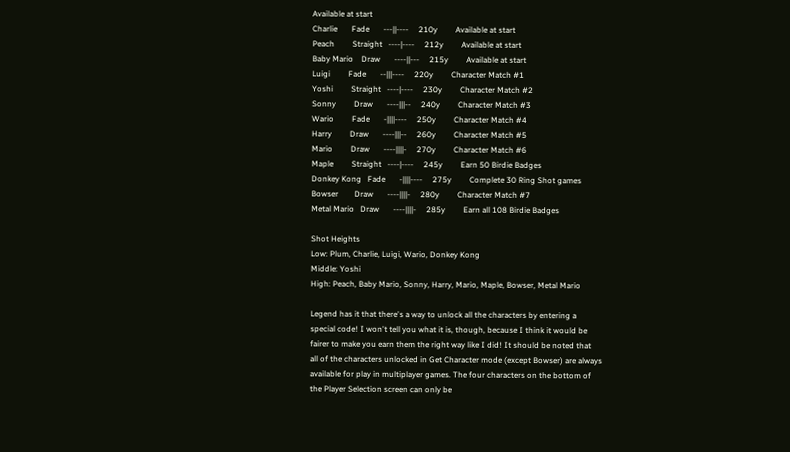Available at start
Charlie       Fade       ---||----     210y         Available at start
Peach         Straight   ----|----     212y         Available at start
Baby Mario    Draw       ----||---     215y         Available at start
Luigi         Fade       --|||----     220y         Character Match #1
Yoshi         Straight   ----|----     230y         Character Match #2
Sonny         Draw       ----|||--     240y         Character Match #3
Wario         Fade       -||||----     250y         Character Match #4
Harry         Draw       ----|||--     260y         Character Match #5
Mario         Draw       ----||||-     270y         Character Match #6
Maple         Straight   ----|----     245y         Earn 50 Birdie Badges
Donkey Kong   Fade       -||||----     275y         Complete 30 Ring Shot games
Bowser        Draw       ----||||-     280y         Character Match #7
Metal Mario   Draw       ----||||-     285y         Earn all 108 Birdie Badges

Shot Heights
Low: Plum, Charlie, Luigi, Wario, Donkey Kong
Middle: Yoshi
High: Peach, Baby Mario, Sonny, Harry, Mario, Maple, Bowser, Metal Mario

Legend has it that there's a way to unlock all the characters by entering a
special code! I won't tell you what it is, though, because I think it would be
fairer to make you earn them the right way like I did! It should be noted that
all of the characters unlocked in Get Character mode (except Bowser) are always
available for play in multiplayer games. The four characters on the bottom of
the Player Selection screen can only be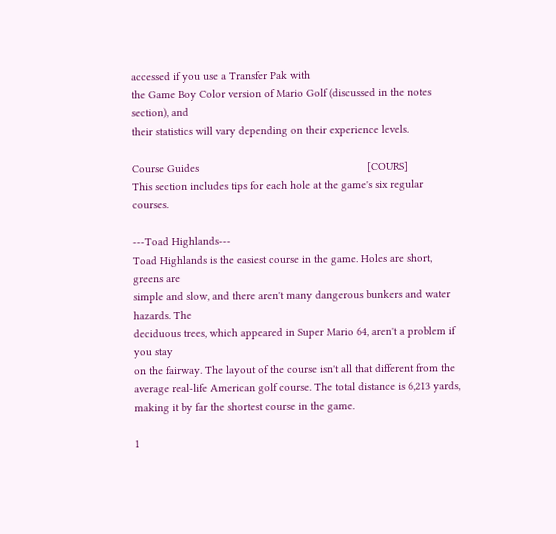accessed if you use a Transfer Pak with
the Game Boy Color version of Mario Golf (discussed in the notes section), and
their statistics will vary depending on their experience levels.

Course Guides                                                        [COURS]
This section includes tips for each hole at the game's six regular courses.

---Toad Highlands---
Toad Highlands is the easiest course in the game. Holes are short, greens are
simple and slow, and there aren't many dangerous bunkers and water hazards. The
deciduous trees, which appeared in Super Mario 64, aren't a problem if you stay
on the fairway. The layout of the course isn't all that different from the
average real-life American golf course. The total distance is 6,213 yards,
making it by far the shortest course in the game.

1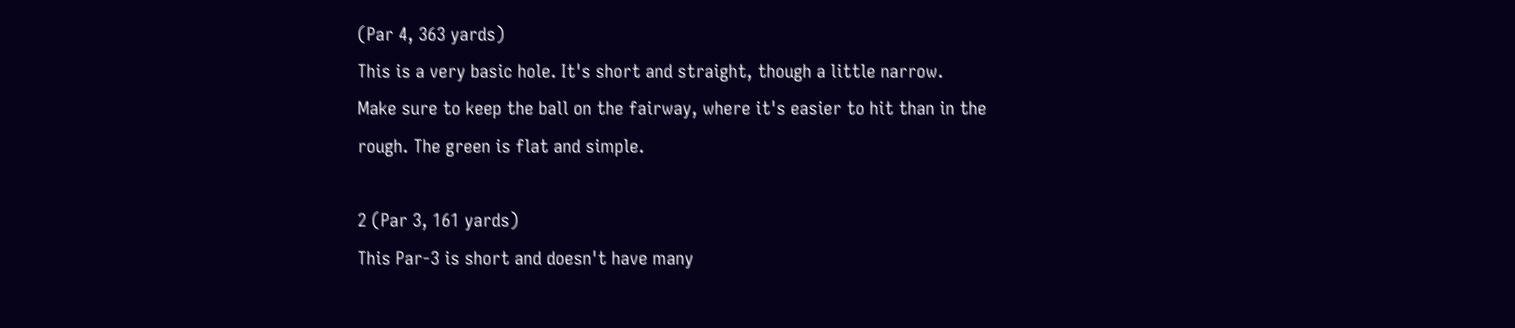(Par 4, 363 yards)
This is a very basic hole. It's short and straight, though a little narrow.
Make sure to keep the ball on the fairway, where it's easier to hit than in the
rough. The green is flat and simple.

2 (Par 3, 161 yards)
This Par-3 is short and doesn't have many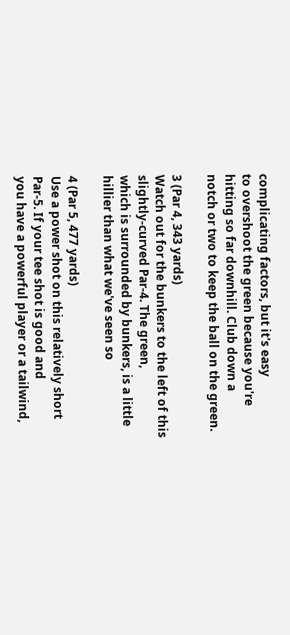complicating factors, but it's easy
to overshoot the green because you're hitting so far downhill. Club down a
notch or two to keep the ball on the green.

3 (Par 4, 343 yards)
Watch out for the bunkers to the left of this slightly-curved Par-4. The green,
which is surrounded by bunkers, is a little hillier than what we've seen so

4 (Par 5, 477 yards)
Use a power shot on this relatively short Par-5. If your tee shot is good and
you have a powerful player or a tailwind,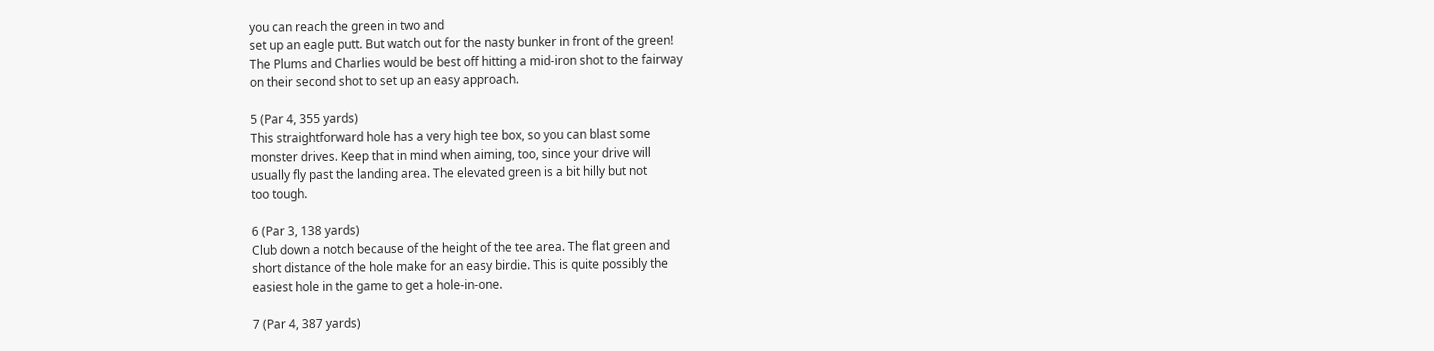you can reach the green in two and
set up an eagle putt. But watch out for the nasty bunker in front of the green!
The Plums and Charlies would be best off hitting a mid-iron shot to the fairway
on their second shot to set up an easy approach.

5 (Par 4, 355 yards)
This straightforward hole has a very high tee box, so you can blast some
monster drives. Keep that in mind when aiming, too, since your drive will
usually fly past the landing area. The elevated green is a bit hilly but not
too tough.

6 (Par 3, 138 yards)
Club down a notch because of the height of the tee area. The flat green and
short distance of the hole make for an easy birdie. This is quite possibly the
easiest hole in the game to get a hole-in-one.

7 (Par 4, 387 yards)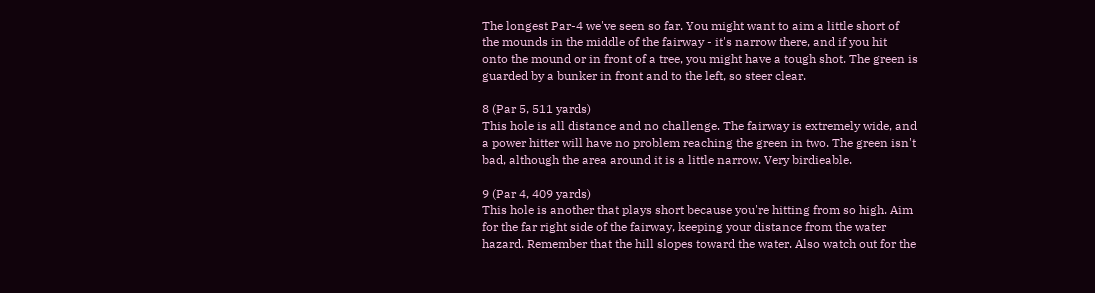The longest Par-4 we've seen so far. You might want to aim a little short of
the mounds in the middle of the fairway - it's narrow there, and if you hit
onto the mound or in front of a tree, you might have a tough shot. The green is
guarded by a bunker in front and to the left, so steer clear.

8 (Par 5, 511 yards)
This hole is all distance and no challenge. The fairway is extremely wide, and
a power hitter will have no problem reaching the green in two. The green isn't
bad, although the area around it is a little narrow. Very birdieable.

9 (Par 4, 409 yards)
This hole is another that plays short because you're hitting from so high. Aim
for the far right side of the fairway, keeping your distance from the water
hazard. Remember that the hill slopes toward the water. Also watch out for the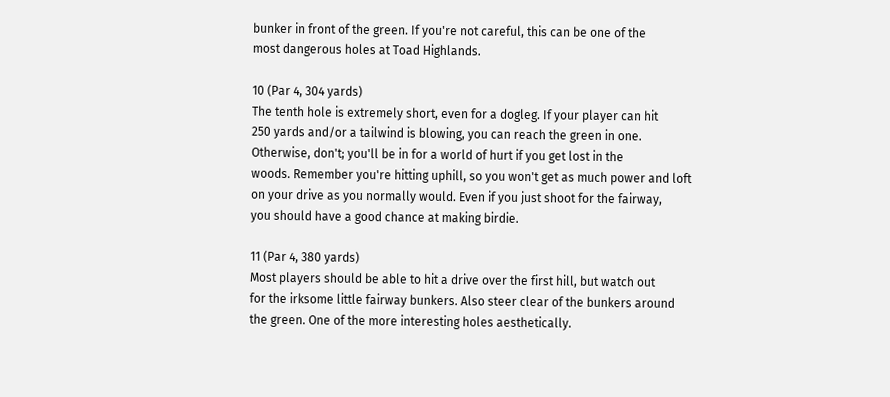bunker in front of the green. If you're not careful, this can be one of the
most dangerous holes at Toad Highlands.

10 (Par 4, 304 yards)
The tenth hole is extremely short, even for a dogleg. If your player can hit
250 yards and/or a tailwind is blowing, you can reach the green in one.
Otherwise, don't; you'll be in for a world of hurt if you get lost in the
woods. Remember you're hitting uphill, so you won't get as much power and loft
on your drive as you normally would. Even if you just shoot for the fairway,
you should have a good chance at making birdie.

11 (Par 4, 380 yards)
Most players should be able to hit a drive over the first hill, but watch out
for the irksome little fairway bunkers. Also steer clear of the bunkers around
the green. One of the more interesting holes aesthetically.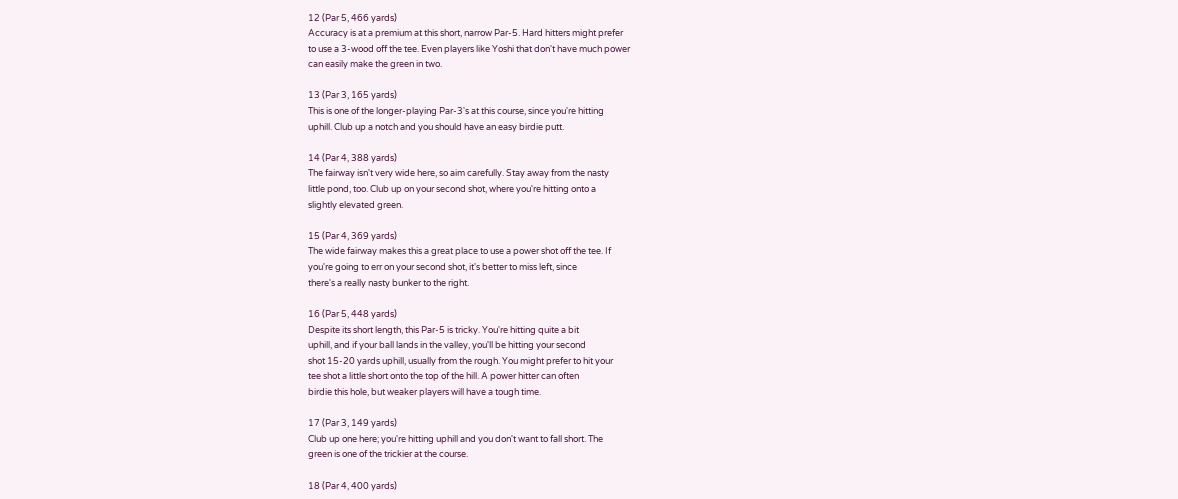12 (Par 5, 466 yards)
Accuracy is at a premium at this short, narrow Par-5. Hard hitters might prefer
to use a 3-wood off the tee. Even players like Yoshi that don't have much power
can easily make the green in two.

13 (Par 3, 165 yards)
This is one of the longer-playing Par-3's at this course, since you're hitting
uphill. Club up a notch and you should have an easy birdie putt.

14 (Par 4, 388 yards)
The fairway isn't very wide here, so aim carefully. Stay away from the nasty
little pond, too. Club up on your second shot, where you're hitting onto a
slightly elevated green.

15 (Par 4, 369 yards)
The wide fairway makes this a great place to use a power shot off the tee. If
you're going to err on your second shot, it's better to miss left, since
there's a really nasty bunker to the right.

16 (Par 5, 448 yards)
Despite its short length, this Par-5 is tricky. You're hitting quite a bit
uphill, and if your ball lands in the valley, you'll be hitting your second
shot 15-20 yards uphill, usually from the rough. You might prefer to hit your
tee shot a little short onto the top of the hill. A power hitter can often
birdie this hole, but weaker players will have a tough time.

17 (Par 3, 149 yards)
Club up one here; you're hitting uphill and you don't want to fall short. The
green is one of the trickier at the course.

18 (Par 4, 400 yards)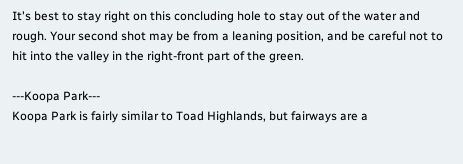It's best to stay right on this concluding hole to stay out of the water and
rough. Your second shot may be from a leaning position, and be careful not to
hit into the valley in the right-front part of the green.

---Koopa Park---
Koopa Park is fairly similar to Toad Highlands, but fairways are a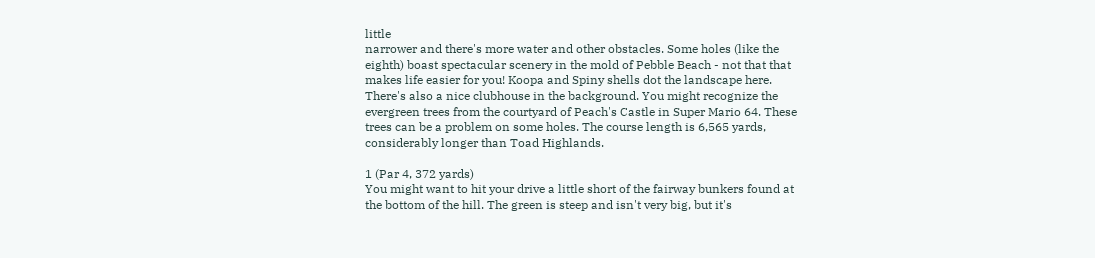little
narrower and there's more water and other obstacles. Some holes (like the
eighth) boast spectacular scenery in the mold of Pebble Beach - not that that
makes life easier for you! Koopa and Spiny shells dot the landscape here.
There's also a nice clubhouse in the background. You might recognize the
evergreen trees from the courtyard of Peach's Castle in Super Mario 64. These
trees can be a problem on some holes. The course length is 6,565 yards,
considerably longer than Toad Highlands.

1 (Par 4, 372 yards)
You might want to hit your drive a little short of the fairway bunkers found at
the bottom of the hill. The green is steep and isn't very big, but it's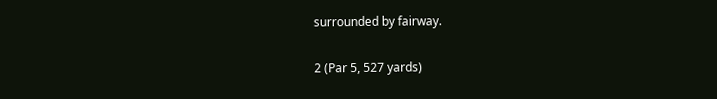surrounded by fairway.

2 (Par 5, 527 yards)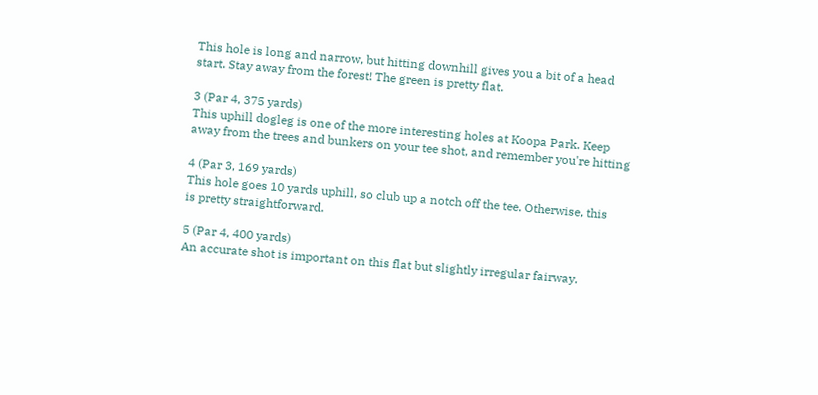This hole is long and narrow, but hitting downhill gives you a bit of a head
start. Stay away from the forest! The green is pretty flat.

3 (Par 4, 375 yards)
This uphill dogleg is one of the more interesting holes at Koopa Park. Keep
away from the trees and bunkers on your tee shot, and remember you're hitting

4 (Par 3, 169 yards)
This hole goes 10 yards uphill, so club up a notch off the tee. Otherwise, this
is pretty straightforward.

5 (Par 4, 400 yards)
An accurate shot is important on this flat but slightly irregular fairway.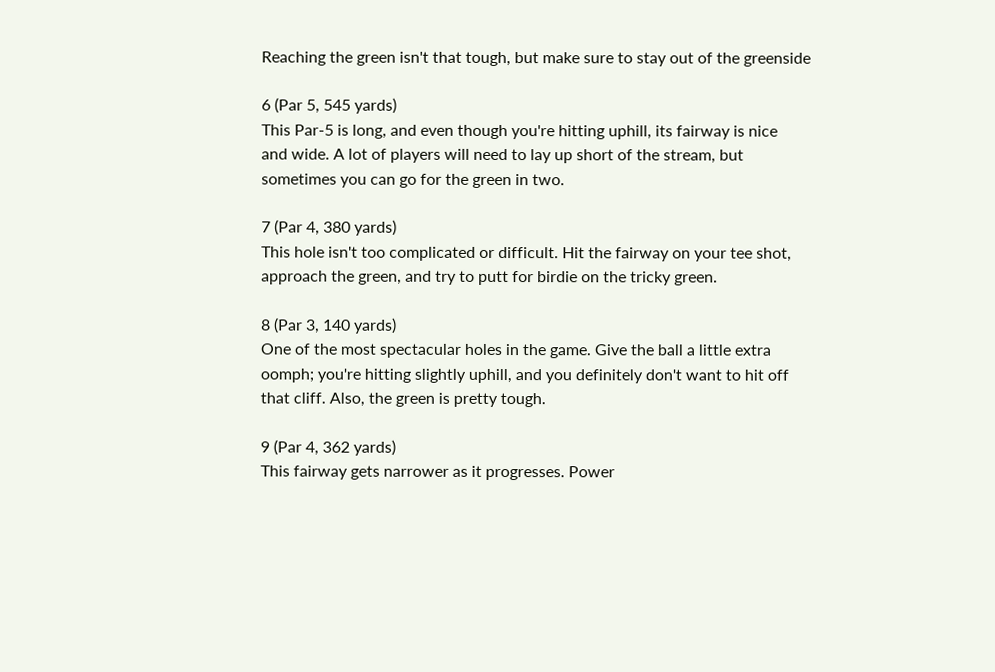Reaching the green isn't that tough, but make sure to stay out of the greenside

6 (Par 5, 545 yards)
This Par-5 is long, and even though you're hitting uphill, its fairway is nice
and wide. A lot of players will need to lay up short of the stream, but
sometimes you can go for the green in two.

7 (Par 4, 380 yards)
This hole isn't too complicated or difficult. Hit the fairway on your tee shot,
approach the green, and try to putt for birdie on the tricky green.

8 (Par 3, 140 yards)
One of the most spectacular holes in the game. Give the ball a little extra
oomph; you're hitting slightly uphill, and you definitely don't want to hit off
that cliff. Also, the green is pretty tough.

9 (Par 4, 362 yards)
This fairway gets narrower as it progresses. Power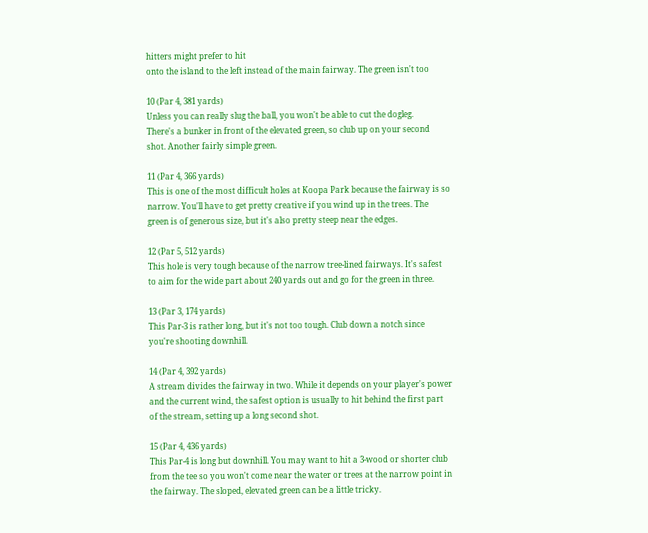hitters might prefer to hit
onto the island to the left instead of the main fairway. The green isn't too

10 (Par 4, 381 yards)
Unless you can really slug the ball, you won't be able to cut the dogleg.
There's a bunker in front of the elevated green, so club up on your second
shot. Another fairly simple green.

11 (Par 4, 366 yards)
This is one of the most difficult holes at Koopa Park because the fairway is so
narrow. You'll have to get pretty creative if you wind up in the trees. The
green is of generous size, but it's also pretty steep near the edges.

12 (Par 5, 512 yards)
This hole is very tough because of the narrow tree-lined fairways. It's safest
to aim for the wide part about 240 yards out and go for the green in three.

13 (Par 3, 174 yards)
This Par-3 is rather long, but it's not too tough. Club down a notch since
you're shooting downhill.

14 (Par 4, 392 yards)
A stream divides the fairway in two. While it depends on your player's power
and the current wind, the safest option is usually to hit behind the first part
of the stream, setting up a long second shot.

15 (Par 4, 436 yards)
This Par-4 is long but downhill. You may want to hit a 3-wood or shorter club
from the tee so you won't come near the water or trees at the narrow point in
the fairway. The sloped, elevated green can be a little tricky.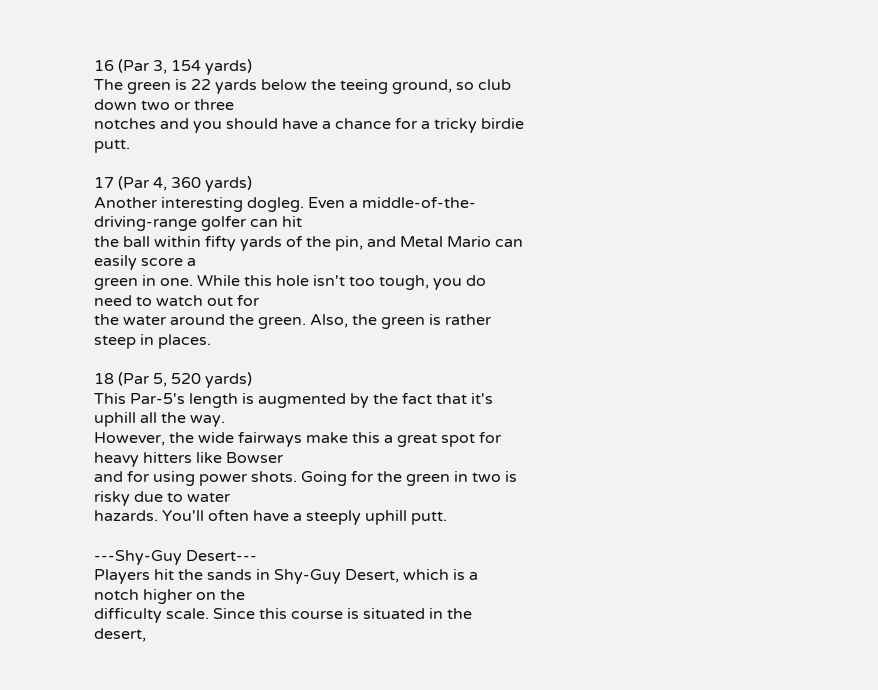16 (Par 3, 154 yards)
The green is 22 yards below the teeing ground, so club down two or three
notches and you should have a chance for a tricky birdie putt.

17 (Par 4, 360 yards)
Another interesting dogleg. Even a middle-of-the-driving-range golfer can hit
the ball within fifty yards of the pin, and Metal Mario can easily score a
green in one. While this hole isn't too tough, you do need to watch out for
the water around the green. Also, the green is rather steep in places.

18 (Par 5, 520 yards)
This Par-5's length is augmented by the fact that it's uphill all the way.
However, the wide fairways make this a great spot for heavy hitters like Bowser
and for using power shots. Going for the green in two is risky due to water
hazards. You'll often have a steeply uphill putt.

---Shy-Guy Desert---
Players hit the sands in Shy-Guy Desert, which is a notch higher on the
difficulty scale. Since this course is situated in the desert,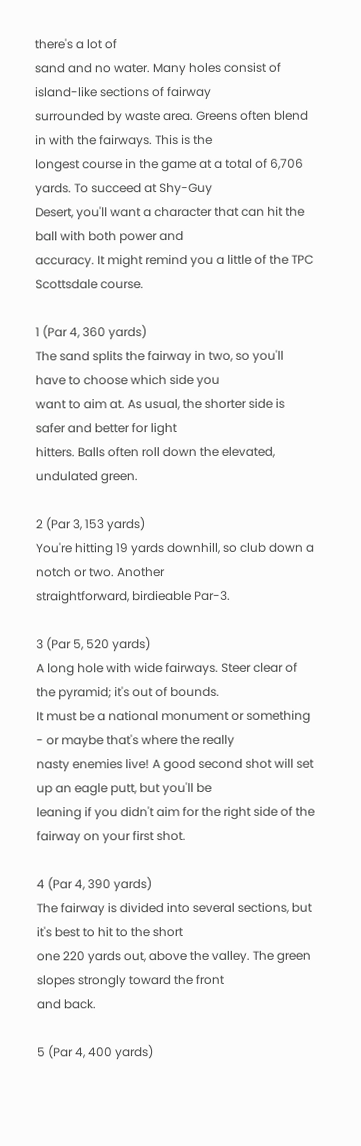there's a lot of
sand and no water. Many holes consist of island-like sections of fairway
surrounded by waste area. Greens often blend in with the fairways. This is the
longest course in the game at a total of 6,706 yards. To succeed at Shy-Guy
Desert, you'll want a character that can hit the ball with both power and
accuracy. It might remind you a little of the TPC Scottsdale course.

1 (Par 4, 360 yards)
The sand splits the fairway in two, so you'll have to choose which side you
want to aim at. As usual, the shorter side is safer and better for light
hitters. Balls often roll down the elevated, undulated green.

2 (Par 3, 153 yards)
You're hitting 19 yards downhill, so club down a notch or two. Another
straightforward, birdieable Par-3.

3 (Par 5, 520 yards)
A long hole with wide fairways. Steer clear of the pyramid; it's out of bounds.
It must be a national monument or something - or maybe that's where the really
nasty enemies live! A good second shot will set up an eagle putt, but you'll be
leaning if you didn't aim for the right side of the fairway on your first shot.

4 (Par 4, 390 yards)
The fairway is divided into several sections, but it's best to hit to the short
one 220 yards out, above the valley. The green slopes strongly toward the front
and back.

5 (Par 4, 400 yards)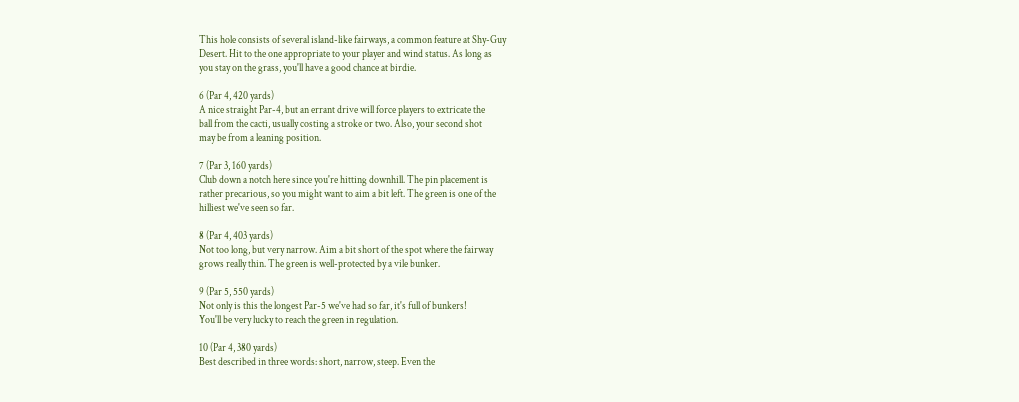This hole consists of several island-like fairways, a common feature at Shy-Guy
Desert. Hit to the one appropriate to your player and wind status. As long as
you stay on the grass, you'll have a good chance at birdie.

6 (Par 4, 420 yards)
A nice straight Par-4, but an errant drive will force players to extricate the
ball from the cacti, usually costing a stroke or two. Also, your second shot
may be from a leaning position.

7 (Par 3, 160 yards)
Club down a notch here since you're hitting downhill. The pin placement is
rather precarious, so you might want to aim a bit left. The green is one of the
hilliest we've seen so far.

8 (Par 4, 403 yards)
Not too long, but very narrow. Aim a bit short of the spot where the fairway
grows really thin. The green is well-protected by a vile bunker.

9 (Par 5, 550 yards)
Not only is this the longest Par-5 we've had so far, it's full of bunkers!
You'll be very lucky to reach the green in regulation.

10 (Par 4, 380 yards)
Best described in three words: short, narrow, steep. Even the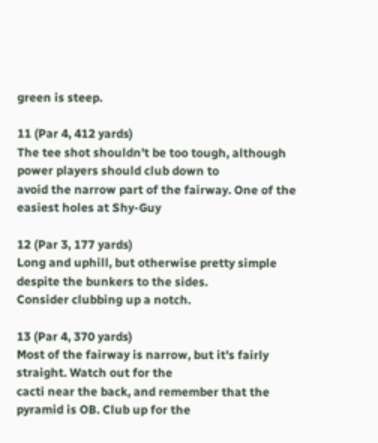green is steep.

11 (Par 4, 412 yards)
The tee shot shouldn't be too tough, although power players should club down to
avoid the narrow part of the fairway. One of the easiest holes at Shy-Guy

12 (Par 3, 177 yards)
Long and uphill, but otherwise pretty simple despite the bunkers to the sides.
Consider clubbing up a notch.

13 (Par 4, 370 yards)
Most of the fairway is narrow, but it's fairly straight. Watch out for the
cacti near the back, and remember that the pyramid is OB. Club up for the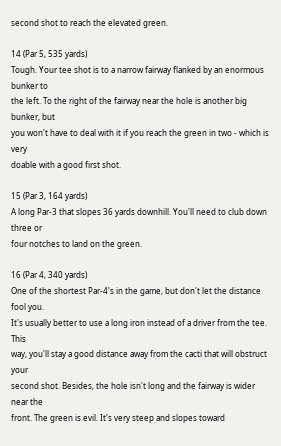second shot to reach the elevated green.

14 (Par 5, 535 yards)
Tough. Your tee shot is to a narrow fairway flanked by an enormous bunker to
the left. To the right of the fairway near the hole is another big bunker, but
you won't have to deal with it if you reach the green in two - which is very
doable with a good first shot.

15 (Par 3, 164 yards)
A long Par-3 that slopes 36 yards downhill. You'll need to club down three or
four notches to land on the green.

16 (Par 4, 340 yards)
One of the shortest Par-4's in the game, but don't let the distance fool you.
It's usually better to use a long iron instead of a driver from the tee. This
way, you'll stay a good distance away from the cacti that will obstruct your
second shot. Besides, the hole isn't long and the fairway is wider near the
front. The green is evil. It's very steep and slopes toward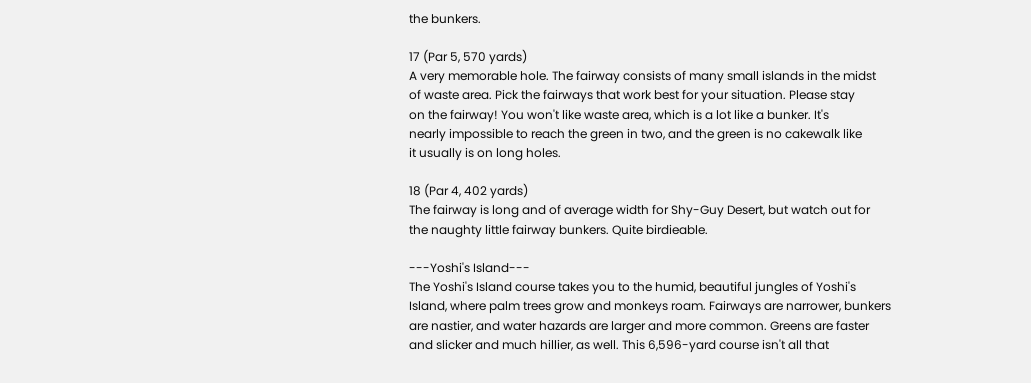the bunkers.

17 (Par 5, 570 yards)
A very memorable hole. The fairway consists of many small islands in the midst
of waste area. Pick the fairways that work best for your situation. Please stay
on the fairway! You won't like waste area, which is a lot like a bunker. It's
nearly impossible to reach the green in two, and the green is no cakewalk like
it usually is on long holes.

18 (Par 4, 402 yards)
The fairway is long and of average width for Shy-Guy Desert, but watch out for
the naughty little fairway bunkers. Quite birdieable.

---Yoshi's Island---
The Yoshi's Island course takes you to the humid, beautiful jungles of Yoshi's
Island, where palm trees grow and monkeys roam. Fairways are narrower, bunkers
are nastier, and water hazards are larger and more common. Greens are faster
and slicker and much hillier, as well. This 6,596-yard course isn't all that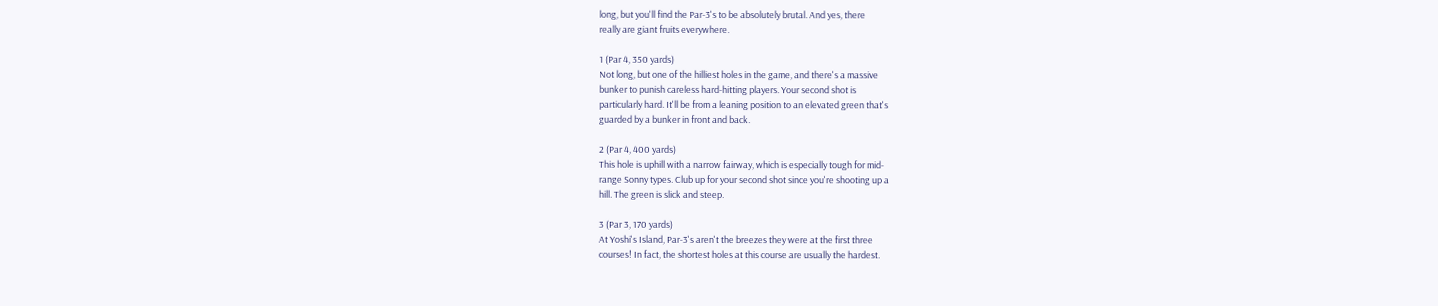long, but you'll find the Par-3's to be absolutely brutal. And yes, there
really are giant fruits everywhere.

1 (Par 4, 350 yards)
Not long, but one of the hilliest holes in the game, and there's a massive
bunker to punish careless hard-hitting players. Your second shot is
particularly hard. It'll be from a leaning position to an elevated green that's
guarded by a bunker in front and back.

2 (Par 4, 400 yards)
This hole is uphill with a narrow fairway, which is especially tough for mid-
range Sonny types. Club up for your second shot since you're shooting up a
hill. The green is slick and steep.

3 (Par 3, 170 yards)
At Yoshi's Island, Par-3's aren't the breezes they were at the first three
courses! In fact, the shortest holes at this course are usually the hardest.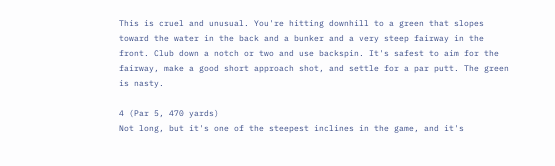This is cruel and unusual. You're hitting downhill to a green that slopes
toward the water in the back and a bunker and a very steep fairway in the
front. Club down a notch or two and use backspin. It's safest to aim for the
fairway, make a good short approach shot, and settle for a par putt. The green
is nasty.

4 (Par 5, 470 yards)
Not long, but it's one of the steepest inclines in the game, and it's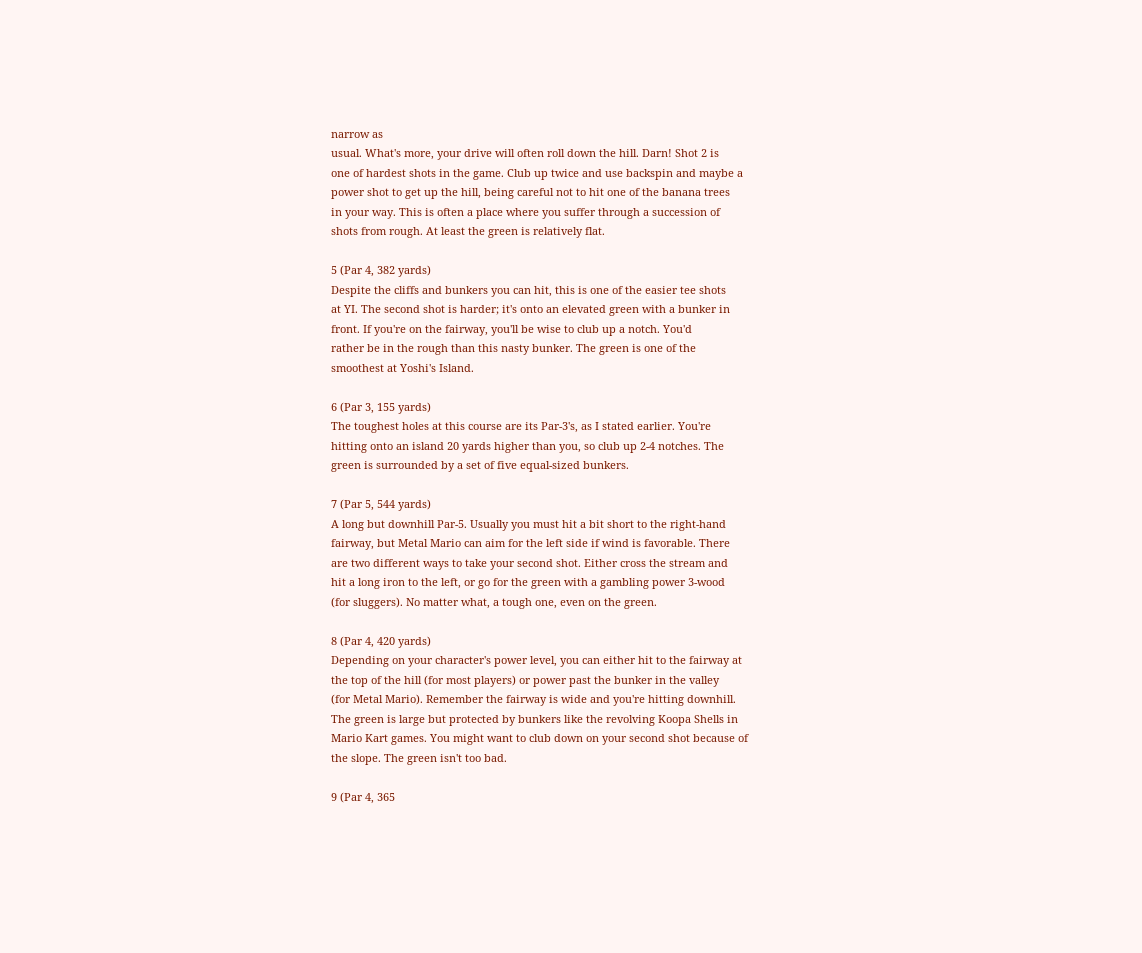narrow as
usual. What's more, your drive will often roll down the hill. Darn! Shot 2 is
one of hardest shots in the game. Club up twice and use backspin and maybe a
power shot to get up the hill, being careful not to hit one of the banana trees
in your way. This is often a place where you suffer through a succession of
shots from rough. At least the green is relatively flat.

5 (Par 4, 382 yards)
Despite the cliffs and bunkers you can hit, this is one of the easier tee shots
at YI. The second shot is harder; it's onto an elevated green with a bunker in
front. If you're on the fairway, you'll be wise to club up a notch. You'd
rather be in the rough than this nasty bunker. The green is one of the
smoothest at Yoshi's Island.

6 (Par 3, 155 yards)
The toughest holes at this course are its Par-3's, as I stated earlier. You're
hitting onto an island 20 yards higher than you, so club up 2-4 notches. The
green is surrounded by a set of five equal-sized bunkers.

7 (Par 5, 544 yards)
A long but downhill Par-5. Usually you must hit a bit short to the right-hand
fairway, but Metal Mario can aim for the left side if wind is favorable. There
are two different ways to take your second shot. Either cross the stream and
hit a long iron to the left, or go for the green with a gambling power 3-wood
(for sluggers). No matter what, a tough one, even on the green.

8 (Par 4, 420 yards)
Depending on your character's power level, you can either hit to the fairway at
the top of the hill (for most players) or power past the bunker in the valley
(for Metal Mario). Remember the fairway is wide and you're hitting downhill.
The green is large but protected by bunkers like the revolving Koopa Shells in
Mario Kart games. You might want to club down on your second shot because of
the slope. The green isn't too bad.

9 (Par 4, 365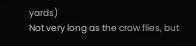yards)
Not very long as the crow flies, but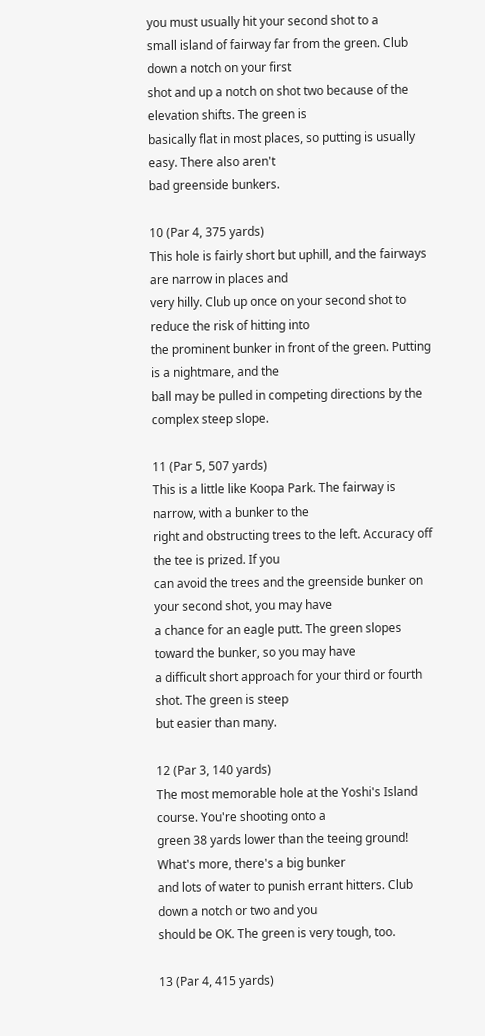you must usually hit your second shot to a
small island of fairway far from the green. Club down a notch on your first
shot and up a notch on shot two because of the elevation shifts. The green is
basically flat in most places, so putting is usually easy. There also aren't
bad greenside bunkers.

10 (Par 4, 375 yards)
This hole is fairly short but uphill, and the fairways are narrow in places and
very hilly. Club up once on your second shot to reduce the risk of hitting into
the prominent bunker in front of the green. Putting is a nightmare, and the
ball may be pulled in competing directions by the complex steep slope.

11 (Par 5, 507 yards)
This is a little like Koopa Park. The fairway is narrow, with a bunker to the
right and obstructing trees to the left. Accuracy off the tee is prized. If you
can avoid the trees and the greenside bunker on your second shot, you may have
a chance for an eagle putt. The green slopes toward the bunker, so you may have
a difficult short approach for your third or fourth shot. The green is steep
but easier than many.

12 (Par 3, 140 yards)
The most memorable hole at the Yoshi's Island course. You're shooting onto a
green 38 yards lower than the teeing ground! What's more, there's a big bunker
and lots of water to punish errant hitters. Club down a notch or two and you
should be OK. The green is very tough, too.

13 (Par 4, 415 yards)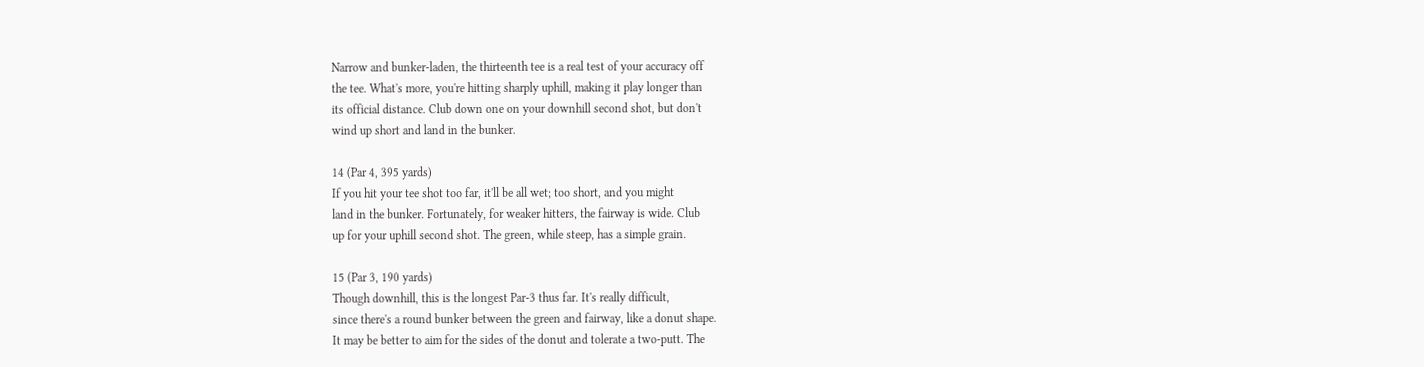Narrow and bunker-laden, the thirteenth tee is a real test of your accuracy off
the tee. What's more, you're hitting sharply uphill, making it play longer than
its official distance. Club down one on your downhill second shot, but don't
wind up short and land in the bunker.

14 (Par 4, 395 yards)
If you hit your tee shot too far, it'll be all wet; too short, and you might
land in the bunker. Fortunately, for weaker hitters, the fairway is wide. Club
up for your uphill second shot. The green, while steep, has a simple grain.

15 (Par 3, 190 yards)
Though downhill, this is the longest Par-3 thus far. It's really difficult,
since there's a round bunker between the green and fairway, like a donut shape.
It may be better to aim for the sides of the donut and tolerate a two-putt. The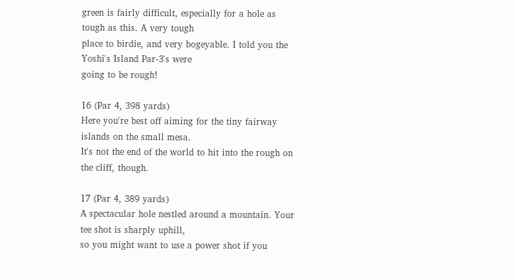green is fairly difficult, especially for a hole as tough as this. A very tough
place to birdie, and very bogeyable. I told you the Yoshi's Island Par-3's were
going to be rough!

16 (Par 4, 398 yards)
Here you're best off aiming for the tiny fairway islands on the small mesa.
It's not the end of the world to hit into the rough on the cliff, though.

17 (Par 4, 389 yards)
A spectacular hole nestled around a mountain. Your tee shot is sharply uphill,
so you might want to use a power shot if you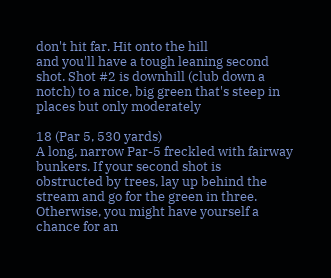don't hit far. Hit onto the hill
and you'll have a tough leaning second shot. Shot #2 is downhill (club down a
notch) to a nice, big green that's steep in places but only moderately

18 (Par 5, 530 yards)
A long, narrow Par-5 freckled with fairway bunkers. If your second shot is
obstructed by trees, lay up behind the stream and go for the green in three.
Otherwise, you might have yourself a chance for an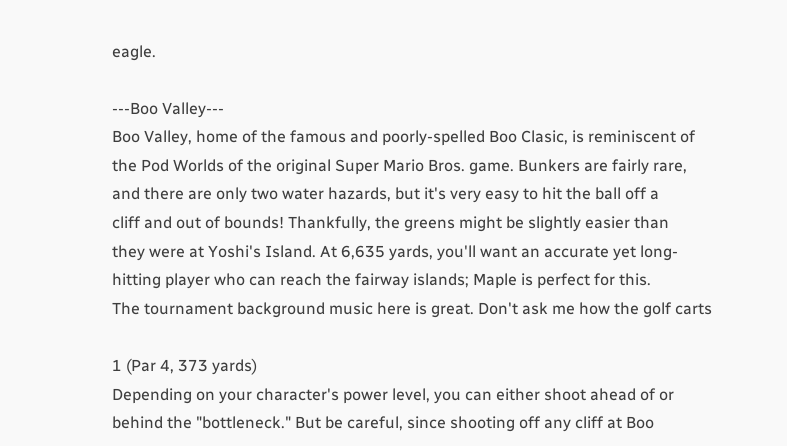eagle.

---Boo Valley---
Boo Valley, home of the famous and poorly-spelled Boo Clasic, is reminiscent of
the Pod Worlds of the original Super Mario Bros. game. Bunkers are fairly rare,
and there are only two water hazards, but it's very easy to hit the ball off a
cliff and out of bounds! Thankfully, the greens might be slightly easier than
they were at Yoshi's Island. At 6,635 yards, you'll want an accurate yet long-
hitting player who can reach the fairway islands; Maple is perfect for this.
The tournament background music here is great. Don't ask me how the golf carts

1 (Par 4, 373 yards)
Depending on your character's power level, you can either shoot ahead of or
behind the "bottleneck." But be careful, since shooting off any cliff at Boo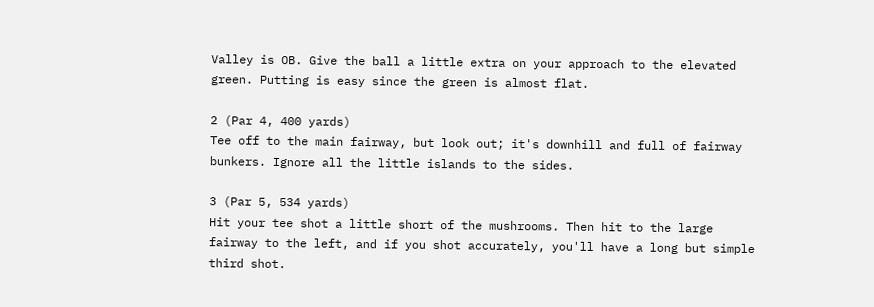Valley is OB. Give the ball a little extra on your approach to the elevated
green. Putting is easy since the green is almost flat.

2 (Par 4, 400 yards)
Tee off to the main fairway, but look out; it's downhill and full of fairway
bunkers. Ignore all the little islands to the sides.

3 (Par 5, 534 yards)
Hit your tee shot a little short of the mushrooms. Then hit to the large
fairway to the left, and if you shot accurately, you'll have a long but simple
third shot.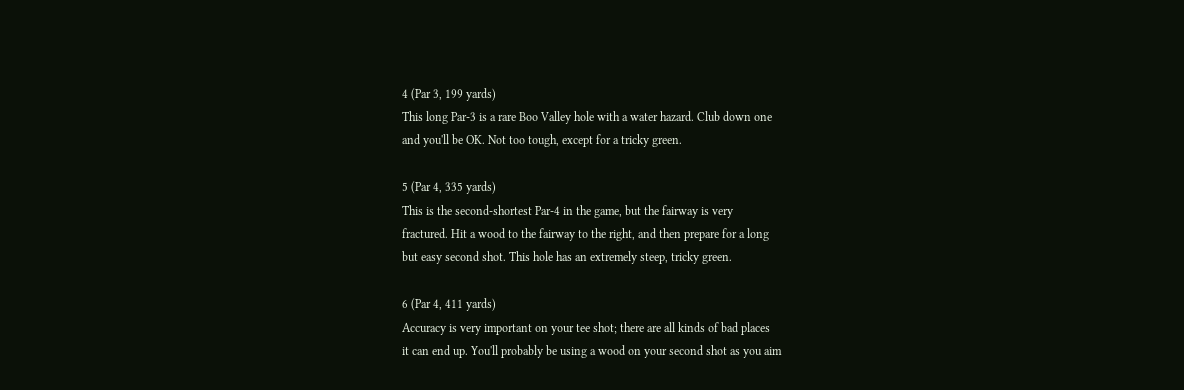4 (Par 3, 199 yards)
This long Par-3 is a rare Boo Valley hole with a water hazard. Club down one
and you'll be OK. Not too tough, except for a tricky green.

5 (Par 4, 335 yards)
This is the second-shortest Par-4 in the game, but the fairway is very
fractured. Hit a wood to the fairway to the right, and then prepare for a long
but easy second shot. This hole has an extremely steep, tricky green.

6 (Par 4, 411 yards)
Accuracy is very important on your tee shot; there are all kinds of bad places
it can end up. You'll probably be using a wood on your second shot as you aim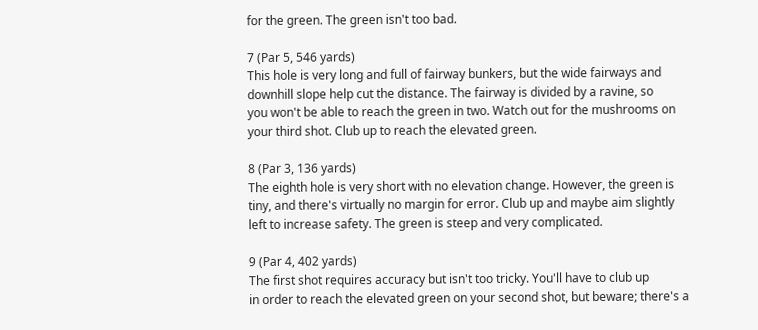for the green. The green isn't too bad.

7 (Par 5, 546 yards)
This hole is very long and full of fairway bunkers, but the wide fairways and
downhill slope help cut the distance. The fairway is divided by a ravine, so
you won't be able to reach the green in two. Watch out for the mushrooms on
your third shot. Club up to reach the elevated green.

8 (Par 3, 136 yards)
The eighth hole is very short with no elevation change. However, the green is
tiny, and there's virtually no margin for error. Club up and maybe aim slightly
left to increase safety. The green is steep and very complicated.

9 (Par 4, 402 yards)
The first shot requires accuracy but isn't too tricky. You'll have to club up
in order to reach the elevated green on your second shot, but beware; there's a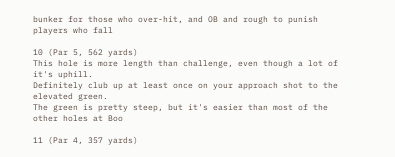bunker for those who over-hit, and OB and rough to punish players who fall

10 (Par 5, 562 yards)
This hole is more length than challenge, even though a lot of it's uphill.
Definitely club up at least once on your approach shot to the elevated green.
The green is pretty steep, but it's easier than most of the other holes at Boo

11 (Par 4, 357 yards)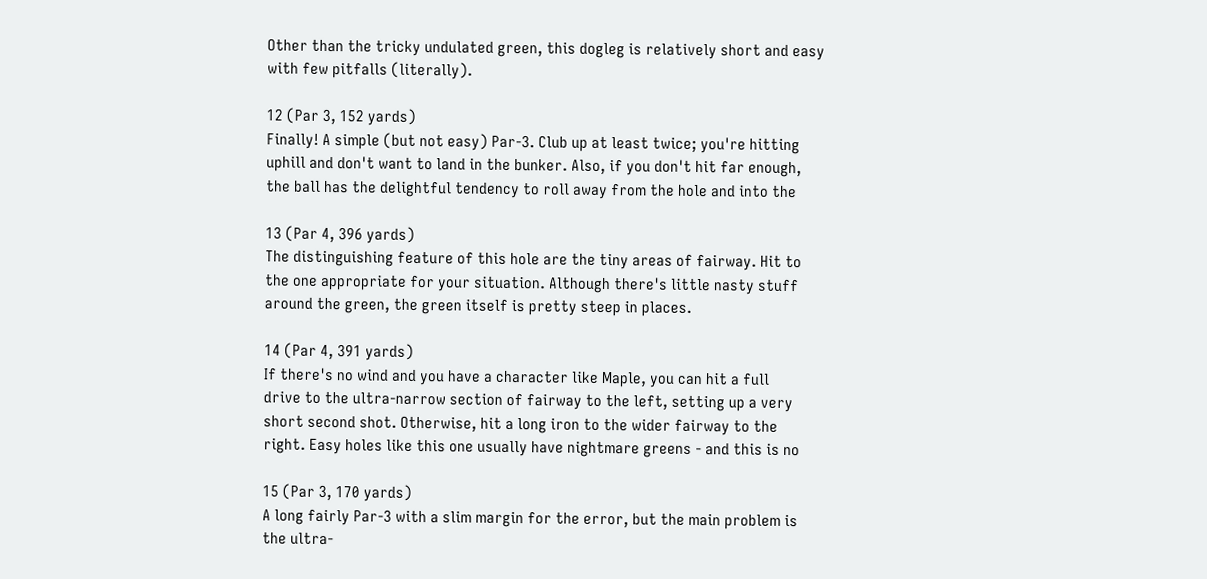Other than the tricky undulated green, this dogleg is relatively short and easy
with few pitfalls (literally).

12 (Par 3, 152 yards)
Finally! A simple (but not easy) Par-3. Club up at least twice; you're hitting
uphill and don't want to land in the bunker. Also, if you don't hit far enough,
the ball has the delightful tendency to roll away from the hole and into the

13 (Par 4, 396 yards)
The distinguishing feature of this hole are the tiny areas of fairway. Hit to
the one appropriate for your situation. Although there's little nasty stuff
around the green, the green itself is pretty steep in places.

14 (Par 4, 391 yards)
If there's no wind and you have a character like Maple, you can hit a full
drive to the ultra-narrow section of fairway to the left, setting up a very
short second shot. Otherwise, hit a long iron to the wider fairway to the
right. Easy holes like this one usually have nightmare greens - and this is no

15 (Par 3, 170 yards)
A long fairly Par-3 with a slim margin for the error, but the main problem is
the ultra-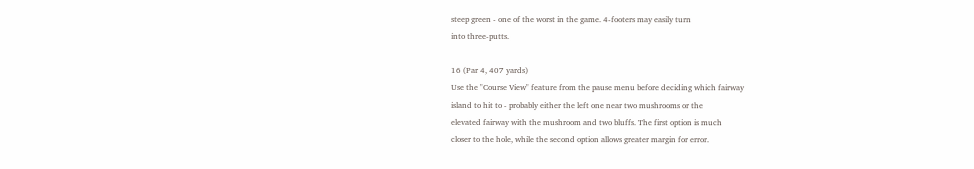steep green - one of the worst in the game. 4-footers may easily turn
into three-putts.

16 (Par 4, 407 yards)
Use the "Course View" feature from the pause menu before deciding which fairway
island to hit to - probably either the left one near two mushrooms or the
elevated fairway with the mushroom and two bluffs. The first option is much
closer to the hole, while the second option allows greater margin for error.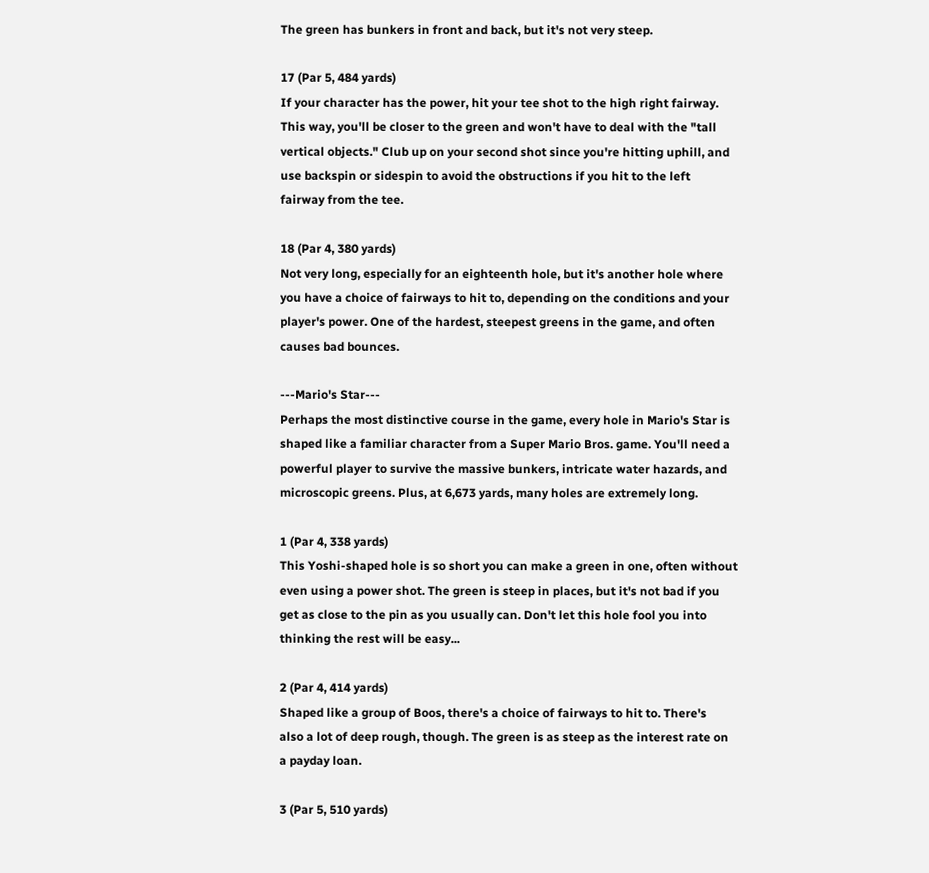The green has bunkers in front and back, but it's not very steep.

17 (Par 5, 484 yards)
If your character has the power, hit your tee shot to the high right fairway.
This way, you'll be closer to the green and won't have to deal with the "tall
vertical objects." Club up on your second shot since you're hitting uphill, and
use backspin or sidespin to avoid the obstructions if you hit to the left
fairway from the tee.

18 (Par 4, 380 yards)
Not very long, especially for an eighteenth hole, but it's another hole where
you have a choice of fairways to hit to, depending on the conditions and your
player's power. One of the hardest, steepest greens in the game, and often
causes bad bounces.

---Mario's Star---
Perhaps the most distinctive course in the game, every hole in Mario's Star is
shaped like a familiar character from a Super Mario Bros. game. You'll need a
powerful player to survive the massive bunkers, intricate water hazards, and
microscopic greens. Plus, at 6,673 yards, many holes are extremely long.

1 (Par 4, 338 yards)
This Yoshi-shaped hole is so short you can make a green in one, often without
even using a power shot. The green is steep in places, but it's not bad if you
get as close to the pin as you usually can. Don't let this hole fool you into
thinking the rest will be easy...

2 (Par 4, 414 yards)
Shaped like a group of Boos, there's a choice of fairways to hit to. There's
also a lot of deep rough, though. The green is as steep as the interest rate on
a payday loan.

3 (Par 5, 510 yards)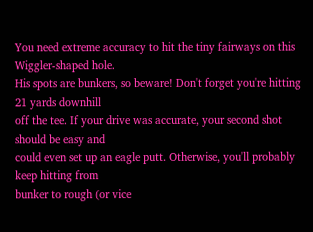You need extreme accuracy to hit the tiny fairways on this Wiggler-shaped hole.
His spots are bunkers, so beware! Don't forget you're hitting 21 yards downhill
off the tee. If your drive was accurate, your second shot should be easy and
could even set up an eagle putt. Otherwise, you'll probably keep hitting from
bunker to rough (or vice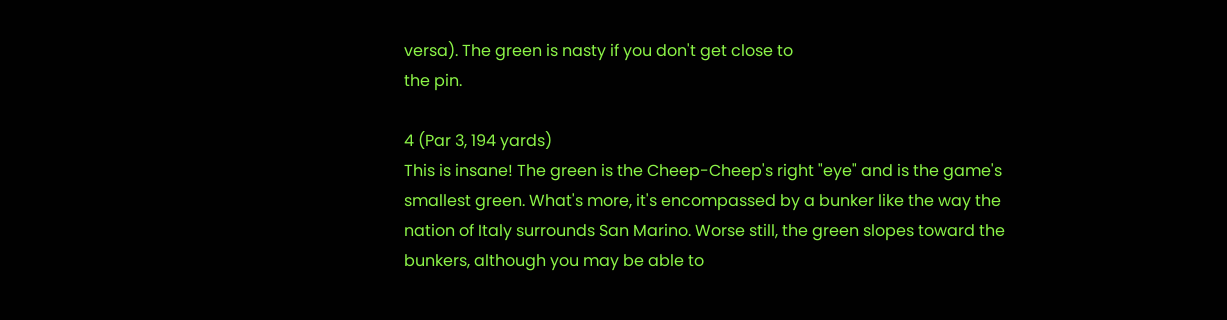versa). The green is nasty if you don't get close to
the pin.

4 (Par 3, 194 yards)
This is insane! The green is the Cheep-Cheep's right "eye" and is the game's
smallest green. What's more, it's encompassed by a bunker like the way the
nation of Italy surrounds San Marino. Worse still, the green slopes toward the
bunkers, although you may be able to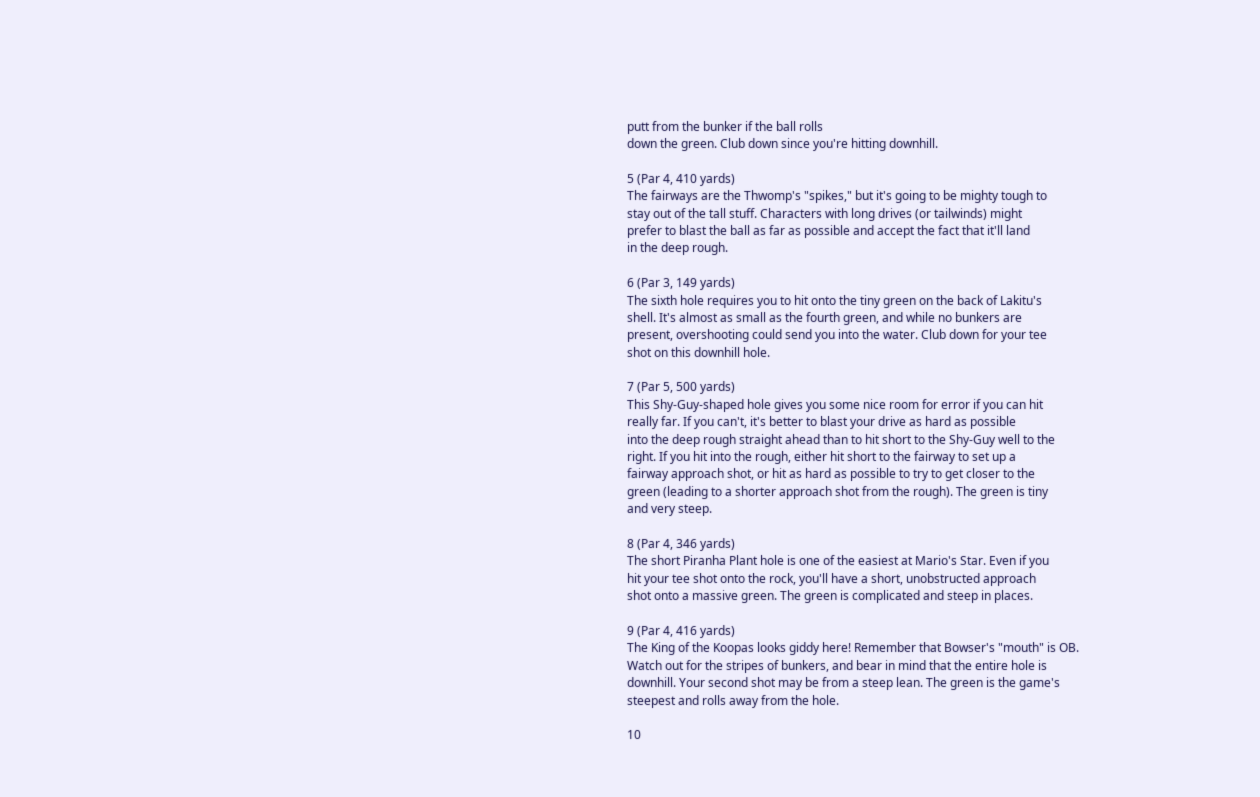putt from the bunker if the ball rolls
down the green. Club down since you're hitting downhill.

5 (Par 4, 410 yards)
The fairways are the Thwomp's "spikes," but it's going to be mighty tough to
stay out of the tall stuff. Characters with long drives (or tailwinds) might
prefer to blast the ball as far as possible and accept the fact that it'll land
in the deep rough.

6 (Par 3, 149 yards)
The sixth hole requires you to hit onto the tiny green on the back of Lakitu's
shell. It's almost as small as the fourth green, and while no bunkers are
present, overshooting could send you into the water. Club down for your tee
shot on this downhill hole.

7 (Par 5, 500 yards)
This Shy-Guy-shaped hole gives you some nice room for error if you can hit
really far. If you can't, it's better to blast your drive as hard as possible
into the deep rough straight ahead than to hit short to the Shy-Guy well to the
right. If you hit into the rough, either hit short to the fairway to set up a
fairway approach shot, or hit as hard as possible to try to get closer to the
green (leading to a shorter approach shot from the rough). The green is tiny
and very steep.

8 (Par 4, 346 yards)
The short Piranha Plant hole is one of the easiest at Mario's Star. Even if you
hit your tee shot onto the rock, you'll have a short, unobstructed approach
shot onto a massive green. The green is complicated and steep in places.

9 (Par 4, 416 yards)
The King of the Koopas looks giddy here! Remember that Bowser's "mouth" is OB.
Watch out for the stripes of bunkers, and bear in mind that the entire hole is
downhill. Your second shot may be from a steep lean. The green is the game's
steepest and rolls away from the hole.

10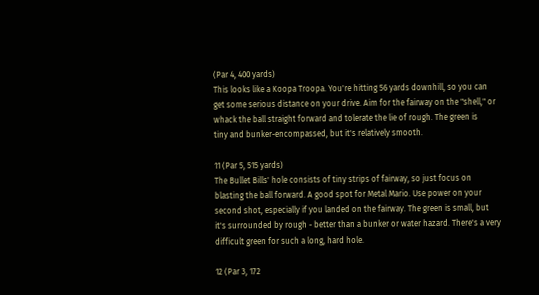(Par 4, 400 yards)
This looks like a Koopa Troopa. You're hitting 56 yards downhill, so you can
get some serious distance on your drive. Aim for the fairway on the "shell," or
whack the ball straight forward and tolerate the lie of rough. The green is
tiny and bunker-encompassed, but it's relatively smooth.

11 (Par 5, 515 yards)
The Bullet Bills' hole consists of tiny strips of fairway, so just focus on
blasting the ball forward. A good spot for Metal Mario. Use power on your
second shot, especially if you landed on the fairway. The green is small, but
it's surrounded by rough - better than a bunker or water hazard. There's a very
difficult green for such a long, hard hole.

12 (Par 3, 172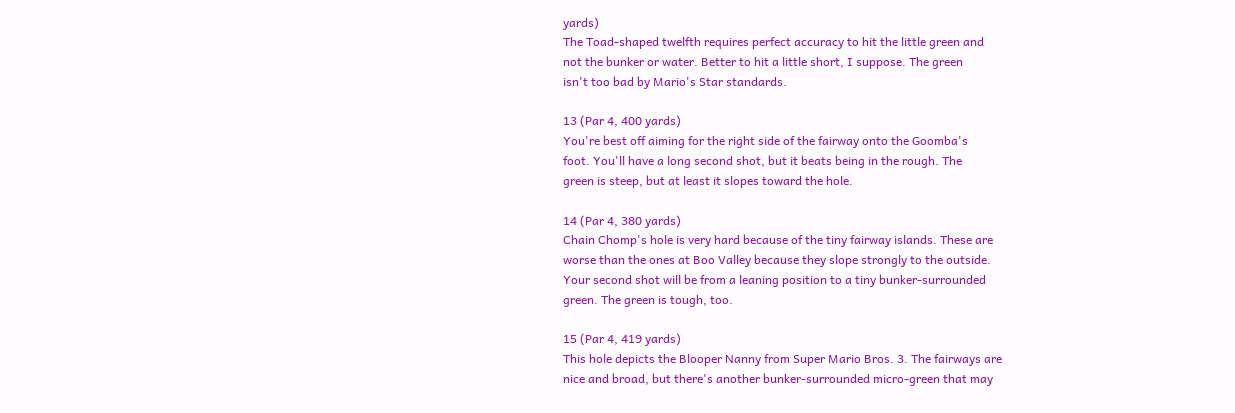yards)
The Toad-shaped twelfth requires perfect accuracy to hit the little green and
not the bunker or water. Better to hit a little short, I suppose. The green
isn't too bad by Mario's Star standards.

13 (Par 4, 400 yards)
You're best off aiming for the right side of the fairway onto the Goomba's
foot. You'll have a long second shot, but it beats being in the rough. The
green is steep, but at least it slopes toward the hole.

14 (Par 4, 380 yards)
Chain Chomp's hole is very hard because of the tiny fairway islands. These are
worse than the ones at Boo Valley because they slope strongly to the outside.
Your second shot will be from a leaning position to a tiny bunker-surrounded
green. The green is tough, too.

15 (Par 4, 419 yards)
This hole depicts the Blooper Nanny from Super Mario Bros. 3. The fairways are
nice and broad, but there's another bunker-surrounded micro-green that may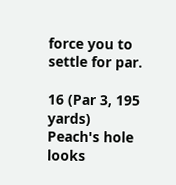force you to settle for par.

16 (Par 3, 195 yards)
Peach's hole looks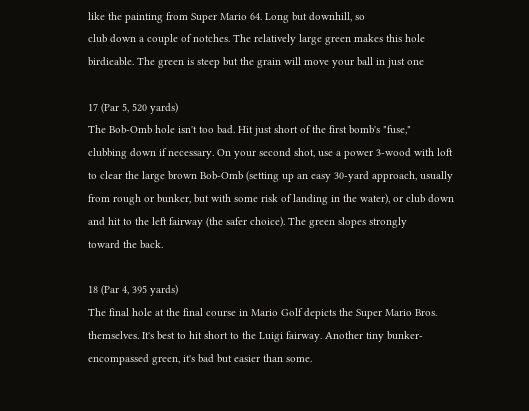like the painting from Super Mario 64. Long but downhill, so
club down a couple of notches. The relatively large green makes this hole
birdieable. The green is steep but the grain will move your ball in just one

17 (Par 5, 520 yards)
The Bob-Omb hole isn't too bad. Hit just short of the first bomb's "fuse,"
clubbing down if necessary. On your second shot, use a power 3-wood with loft
to clear the large brown Bob-Omb (setting up an easy 30-yard approach, usually
from rough or bunker, but with some risk of landing in the water), or club down
and hit to the left fairway (the safer choice). The green slopes strongly
toward the back.

18 (Par 4, 395 yards)
The final hole at the final course in Mario Golf depicts the Super Mario Bros.
themselves. It's best to hit short to the Luigi fairway. Another tiny bunker-
encompassed green, it's bad but easier than some.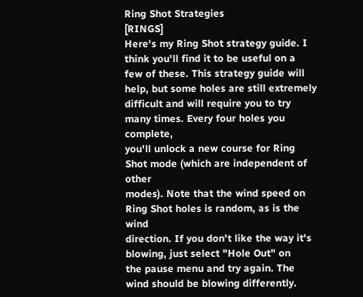Ring Shot Strategies                                                 [RINGS]
Here's my Ring Shot strategy guide. I think you'll find it to be useful on a
few of these. This strategy guide will help, but some holes are still extremely
difficult and will require you to try many times. Every four holes you complete,
you'll unlock a new course for Ring Shot mode (which are independent of other
modes). Note that the wind speed on Ring Shot holes is random, as is the wind
direction. If you don't like the way it's blowing, just select "Hole Out" on
the pause menu and try again. The wind should be blowing differently.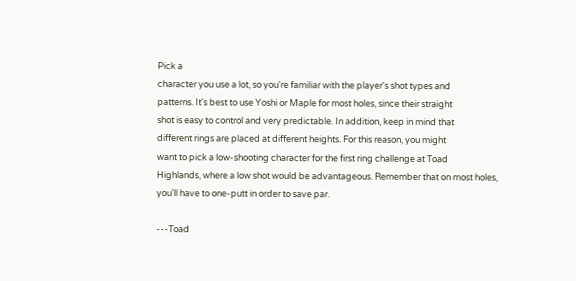Pick a
character you use a lot, so you're familiar with the player's shot types and
patterns. It's best to use Yoshi or Maple for most holes, since their straight
shot is easy to control and very predictable. In addition, keep in mind that
different rings are placed at different heights. For this reason, you might
want to pick a low-shooting character for the first ring challenge at Toad
Highlands, where a low shot would be advantageous. Remember that on most holes,
you'll have to one-putt in order to save par.

---Toad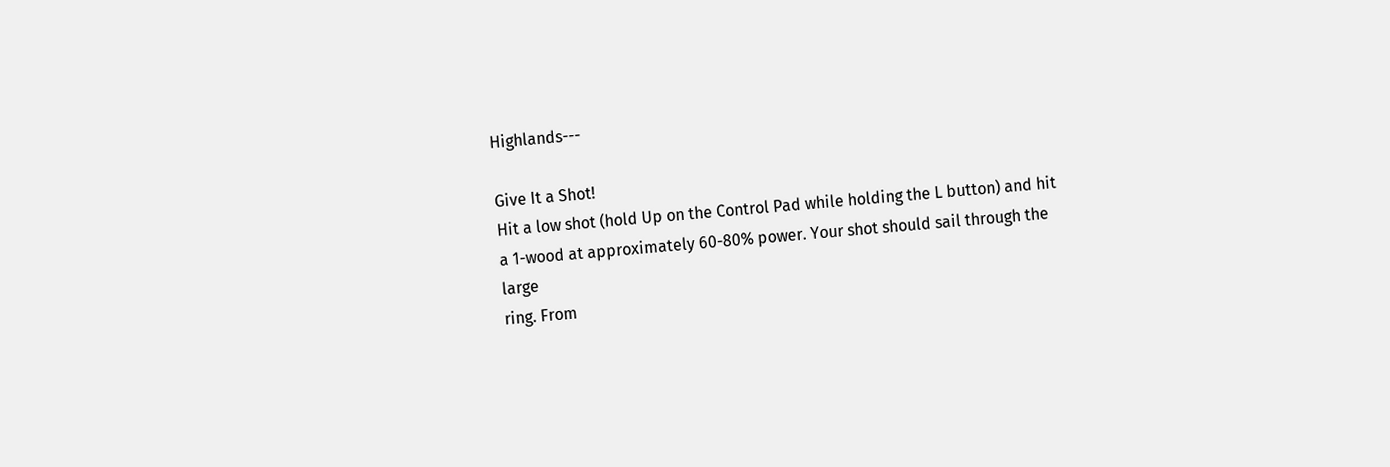Highlands---

Give It a Shot!
Hit a low shot (hold Up on the Control Pad while holding the L button) and hit
a 1-wood at approximately 60-80% power. Your shot should sail through the large
ring. From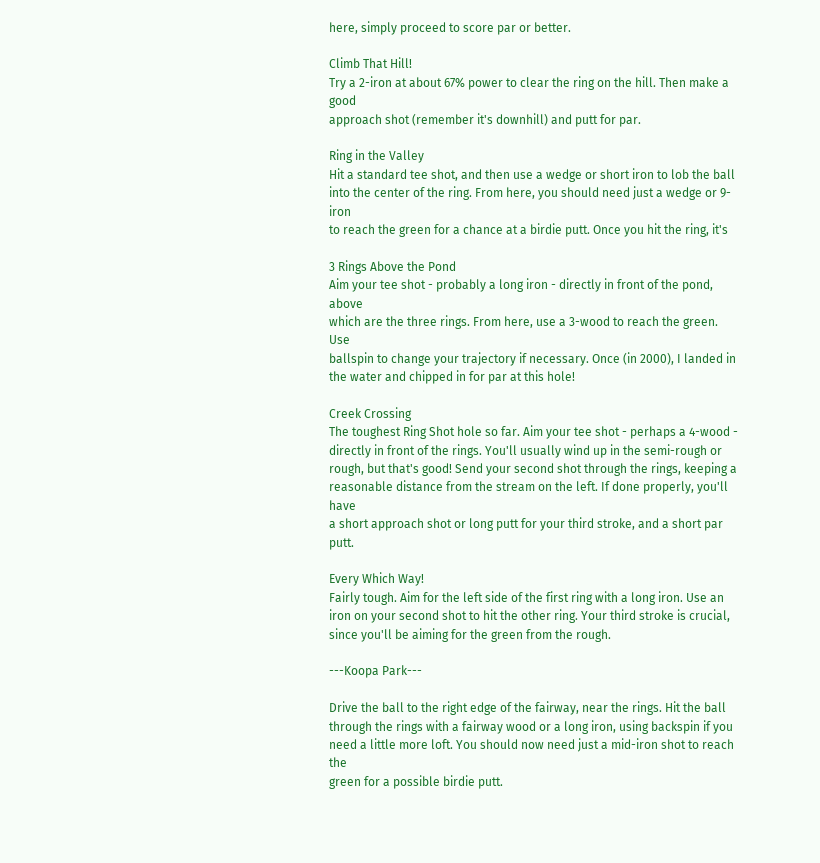here, simply proceed to score par or better.

Climb That Hill!
Try a 2-iron at about 67% power to clear the ring on the hill. Then make a good
approach shot (remember it's downhill) and putt for par.

Ring in the Valley
Hit a standard tee shot, and then use a wedge or short iron to lob the ball
into the center of the ring. From here, you should need just a wedge or 9-iron
to reach the green for a chance at a birdie putt. Once you hit the ring, it's

3 Rings Above the Pond
Aim your tee shot - probably a long iron - directly in front of the pond, above
which are the three rings. From here, use a 3-wood to reach the green. Use
ballspin to change your trajectory if necessary. Once (in 2000), I landed in
the water and chipped in for par at this hole!

Creek Crossing
The toughest Ring Shot hole so far. Aim your tee shot - perhaps a 4-wood -
directly in front of the rings. You'll usually wind up in the semi-rough or
rough, but that's good! Send your second shot through the rings, keeping a
reasonable distance from the stream on the left. If done properly, you'll have
a short approach shot or long putt for your third stroke, and a short par putt.

Every Which Way!
Fairly tough. Aim for the left side of the first ring with a long iron. Use an
iron on your second shot to hit the other ring. Your third stroke is crucial,
since you'll be aiming for the green from the rough.

---Koopa Park---

Drive the ball to the right edge of the fairway, near the rings. Hit the ball
through the rings with a fairway wood or a long iron, using backspin if you
need a little more loft. You should now need just a mid-iron shot to reach the
green for a possible birdie putt.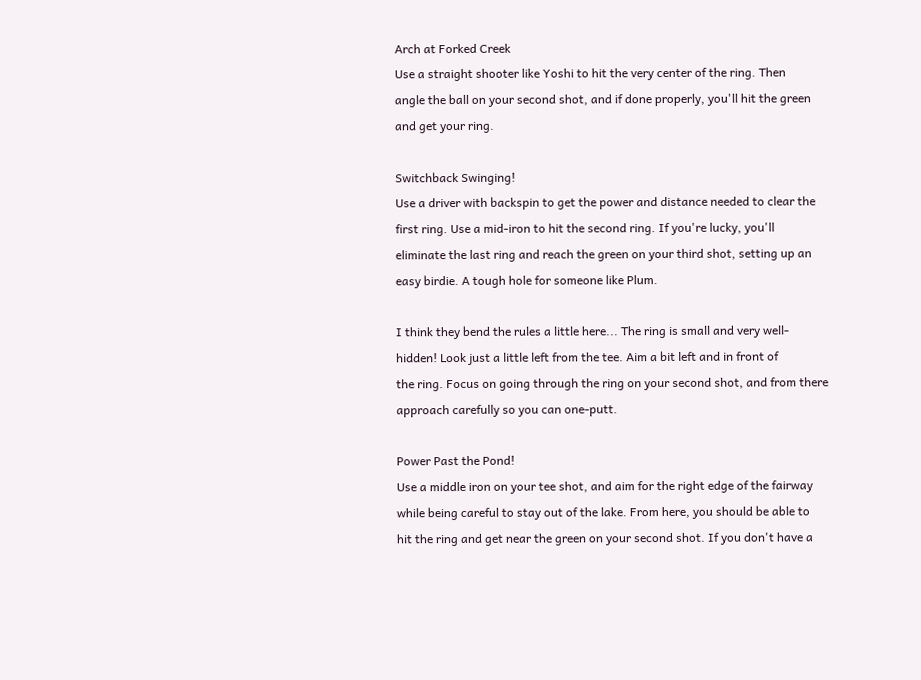Arch at Forked Creek
Use a straight shooter like Yoshi to hit the very center of the ring. Then
angle the ball on your second shot, and if done properly, you'll hit the green
and get your ring.

Switchback Swinging!
Use a driver with backspin to get the power and distance needed to clear the
first ring. Use a mid-iron to hit the second ring. If you're lucky, you'll
eliminate the last ring and reach the green on your third shot, setting up an
easy birdie. A tough hole for someone like Plum.

I think they bend the rules a little here... The ring is small and very well-
hidden! Look just a little left from the tee. Aim a bit left and in front of
the ring. Focus on going through the ring on your second shot, and from there
approach carefully so you can one-putt.

Power Past the Pond!
Use a middle iron on your tee shot, and aim for the right edge of the fairway
while being careful to stay out of the lake. From here, you should be able to
hit the ring and get near the green on your second shot. If you don't have a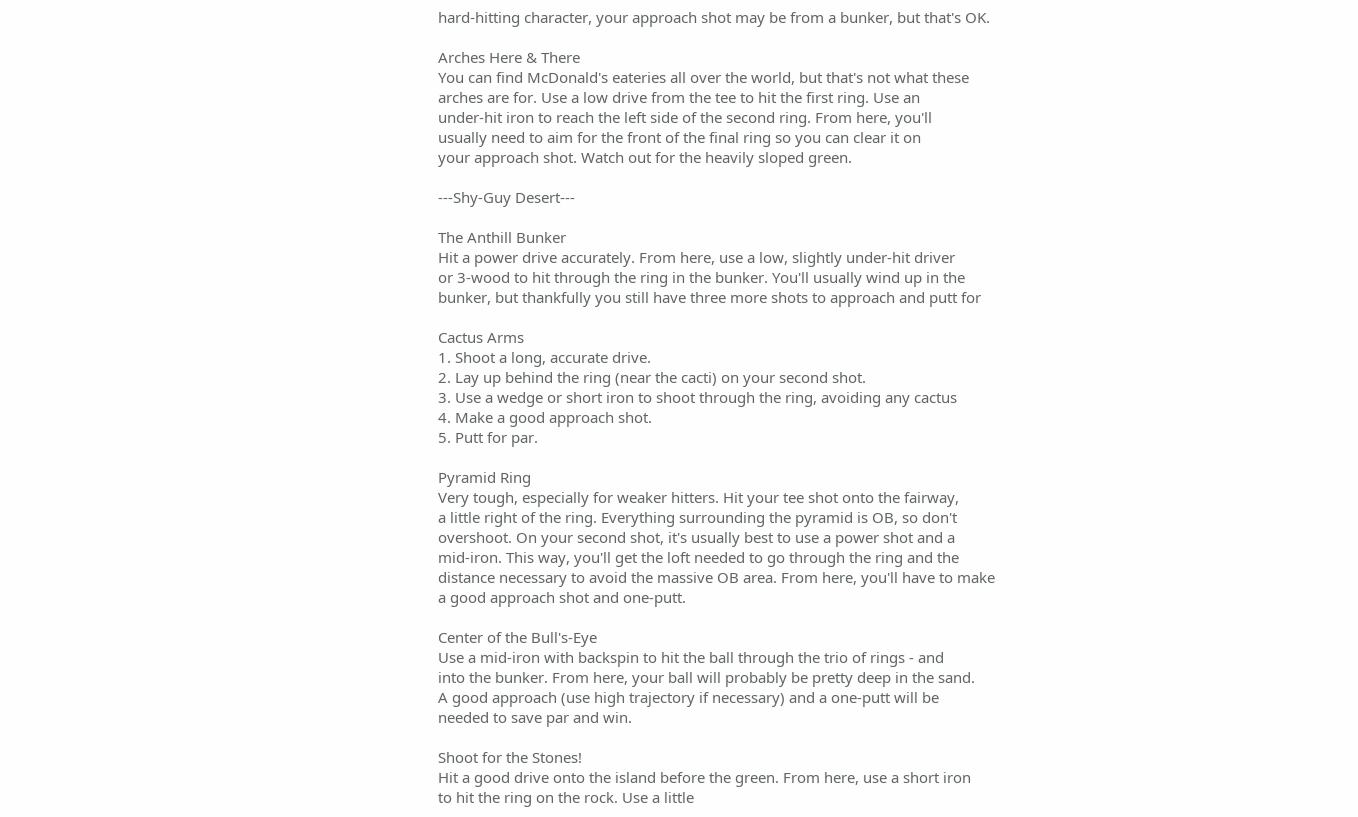hard-hitting character, your approach shot may be from a bunker, but that's OK.

Arches Here & There
You can find McDonald's eateries all over the world, but that's not what these
arches are for. Use a low drive from the tee to hit the first ring. Use an
under-hit iron to reach the left side of the second ring. From here, you'll
usually need to aim for the front of the final ring so you can clear it on
your approach shot. Watch out for the heavily sloped green.

---Shy-Guy Desert---

The Anthill Bunker
Hit a power drive accurately. From here, use a low, slightly under-hit driver
or 3-wood to hit through the ring in the bunker. You'll usually wind up in the
bunker, but thankfully you still have three more shots to approach and putt for

Cactus Arms
1. Shoot a long, accurate drive.
2. Lay up behind the ring (near the cacti) on your second shot.
3. Use a wedge or short iron to shoot through the ring, avoiding any cactus
4. Make a good approach shot.
5. Putt for par.

Pyramid Ring
Very tough, especially for weaker hitters. Hit your tee shot onto the fairway,
a little right of the ring. Everything surrounding the pyramid is OB, so don't
overshoot. On your second shot, it's usually best to use a power shot and a
mid-iron. This way, you'll get the loft needed to go through the ring and the
distance necessary to avoid the massive OB area. From here, you'll have to make
a good approach shot and one-putt.

Center of the Bull's-Eye
Use a mid-iron with backspin to hit the ball through the trio of rings - and
into the bunker. From here, your ball will probably be pretty deep in the sand.
A good approach (use high trajectory if necessary) and a one-putt will be
needed to save par and win.

Shoot for the Stones!
Hit a good drive onto the island before the green. From here, use a short iron
to hit the ring on the rock. Use a little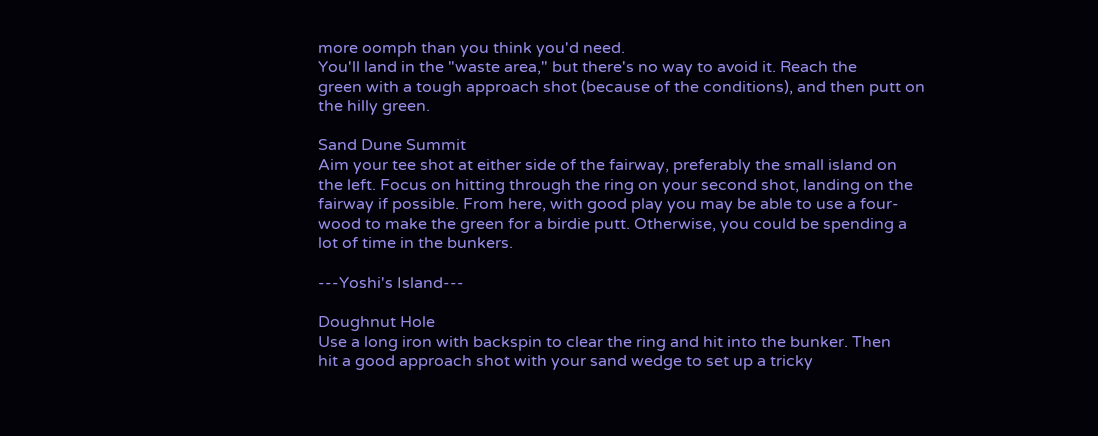more oomph than you think you'd need.
You'll land in the "waste area," but there's no way to avoid it. Reach the
green with a tough approach shot (because of the conditions), and then putt on
the hilly green.

Sand Dune Summit
Aim your tee shot at either side of the fairway, preferably the small island on
the left. Focus on hitting through the ring on your second shot, landing on the
fairway if possible. From here, with good play you may be able to use a four-
wood to make the green for a birdie putt. Otherwise, you could be spending a
lot of time in the bunkers.

---Yoshi's Island---

Doughnut Hole
Use a long iron with backspin to clear the ring and hit into the bunker. Then
hit a good approach shot with your sand wedge to set up a tricky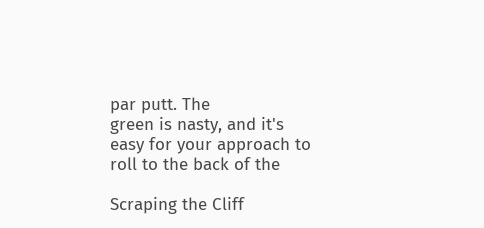par putt. The
green is nasty, and it's easy for your approach to roll to the back of the

Scraping the Cliff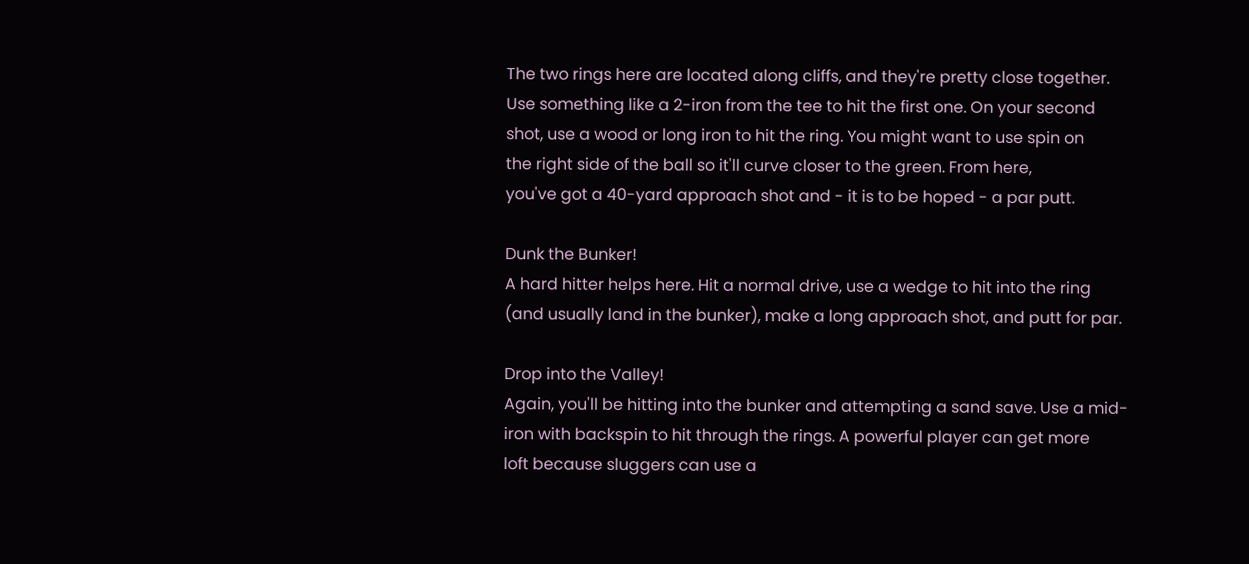The two rings here are located along cliffs, and they're pretty close together.
Use something like a 2-iron from the tee to hit the first one. On your second
shot, use a wood or long iron to hit the ring. You might want to use spin on
the right side of the ball so it'll curve closer to the green. From here,
you've got a 40-yard approach shot and - it is to be hoped - a par putt.

Dunk the Bunker!
A hard hitter helps here. Hit a normal drive, use a wedge to hit into the ring
(and usually land in the bunker), make a long approach shot, and putt for par.

Drop into the Valley!
Again, you'll be hitting into the bunker and attempting a sand save. Use a mid-
iron with backspin to hit through the rings. A powerful player can get more
loft because sluggers can use a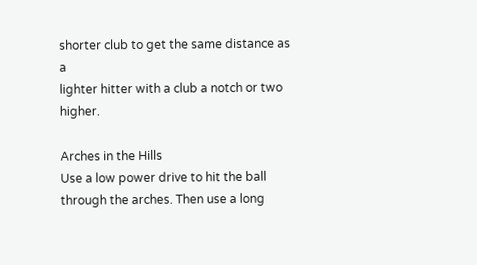shorter club to get the same distance as a
lighter hitter with a club a notch or two higher.

Arches in the Hills
Use a low power drive to hit the ball through the arches. Then use a long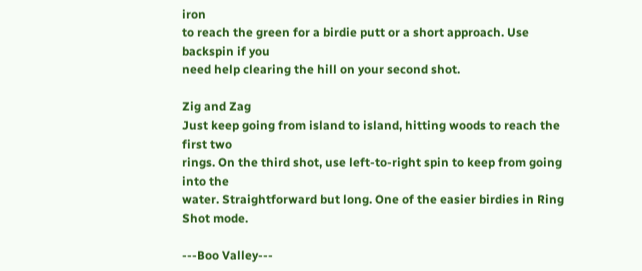iron
to reach the green for a birdie putt or a short approach. Use backspin if you
need help clearing the hill on your second shot.

Zig and Zag
Just keep going from island to island, hitting woods to reach the first two
rings. On the third shot, use left-to-right spin to keep from going into the
water. Straightforward but long. One of the easier birdies in Ring Shot mode.

---Boo Valley---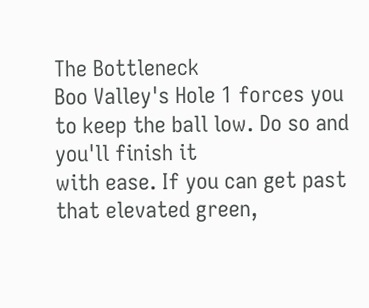The Bottleneck
Boo Valley's Hole 1 forces you to keep the ball low. Do so and you'll finish it
with ease. If you can get past that elevated green,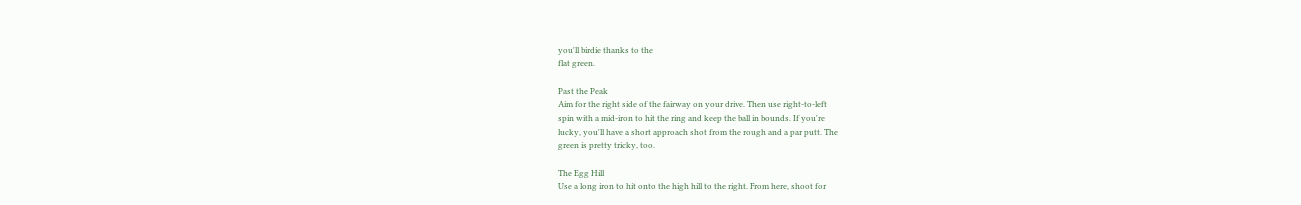you'll birdie thanks to the
flat green.

Past the Peak
Aim for the right side of the fairway on your drive. Then use right-to-left
spin with a mid-iron to hit the ring and keep the ball in bounds. If you're
lucky, you'll have a short approach shot from the rough and a par putt. The
green is pretty tricky, too.

The Egg Hill
Use a long iron to hit onto the high hill to the right. From here, shoot for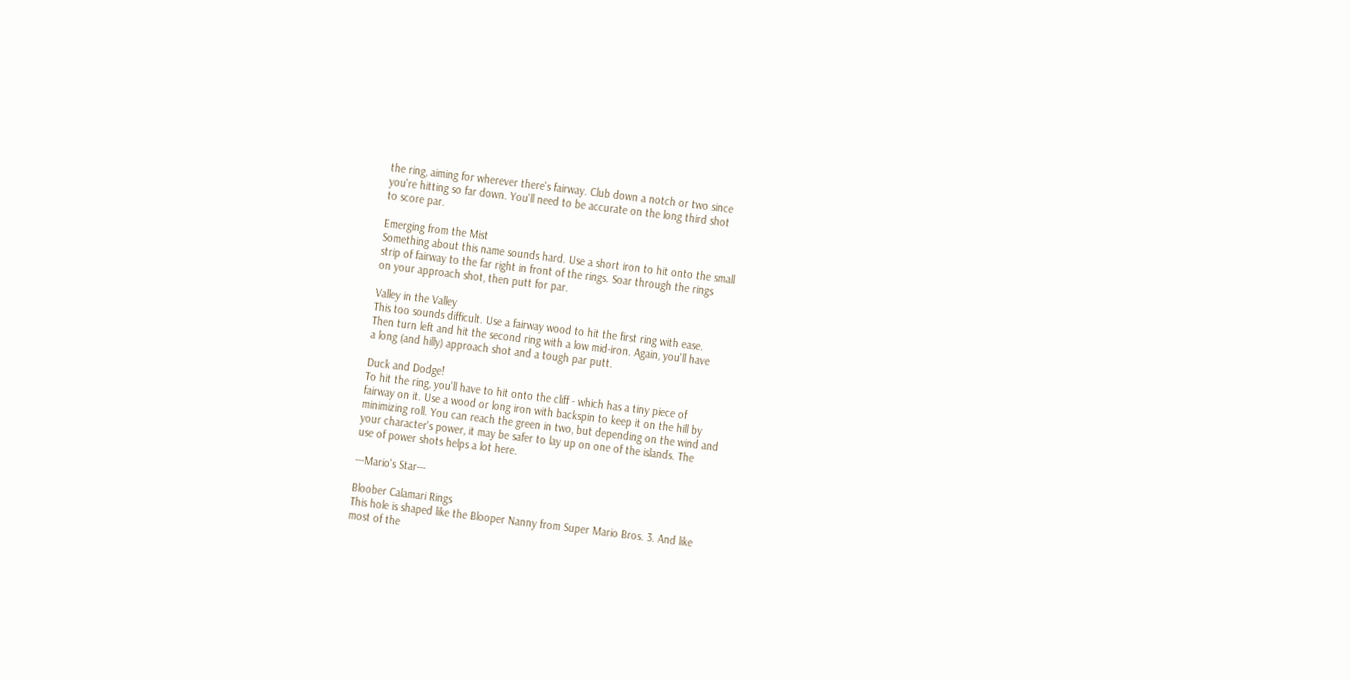the ring, aiming for wherever there's fairway. Club down a notch or two since
you're hitting so far down. You'll need to be accurate on the long third shot
to score par.

Emerging from the Mist
Something about this name sounds hard. Use a short iron to hit onto the small
strip of fairway to the far right in front of the rings. Soar through the rings
on your approach shot, then putt for par.

Valley in the Valley
This too sounds difficult. Use a fairway wood to hit the first ring with ease.
Then turn left and hit the second ring with a low mid-iron. Again, you'll have
a long (and hilly) approach shot and a tough par putt.

Duck and Dodge!
To hit the ring, you'll have to hit onto the cliff - which has a tiny piece of
fairway on it. Use a wood or long iron with backspin to keep it on the hill by
minimizing roll. You can reach the green in two, but depending on the wind and
your character's power, it may be safer to lay up on one of the islands. The
use of power shots helps a lot here.

---Mario's Star---

Bloober Calamari Rings
This hole is shaped like the Blooper Nanny from Super Mario Bros. 3. And like
most of the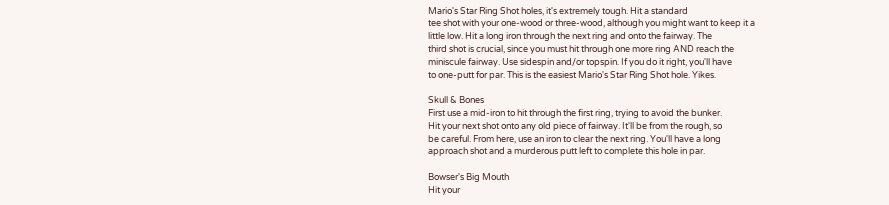Mario's Star Ring Shot holes, it's extremely tough. Hit a standard
tee shot with your one-wood or three-wood, although you might want to keep it a
little low. Hit a long iron through the next ring and onto the fairway. The
third shot is crucial, since you must hit through one more ring AND reach the
miniscule fairway. Use sidespin and/or topspin. If you do it right, you'll have
to one-putt for par. This is the easiest Mario's Star Ring Shot hole. Yikes.

Skull & Bones
First use a mid-iron to hit through the first ring, trying to avoid the bunker.
Hit your next shot onto any old piece of fairway. It'll be from the rough, so
be careful. From here, use an iron to clear the next ring. You'll have a long
approach shot and a murderous putt left to complete this hole in par.

Bowser's Big Mouth
Hit your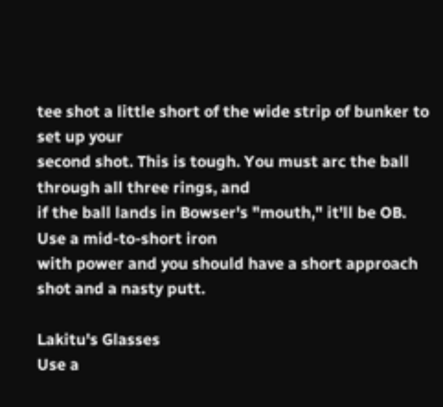tee shot a little short of the wide strip of bunker to set up your
second shot. This is tough. You must arc the ball through all three rings, and
if the ball lands in Bowser's "mouth," it'll be OB. Use a mid-to-short iron
with power and you should have a short approach shot and a nasty putt.

Lakitu's Glasses
Use a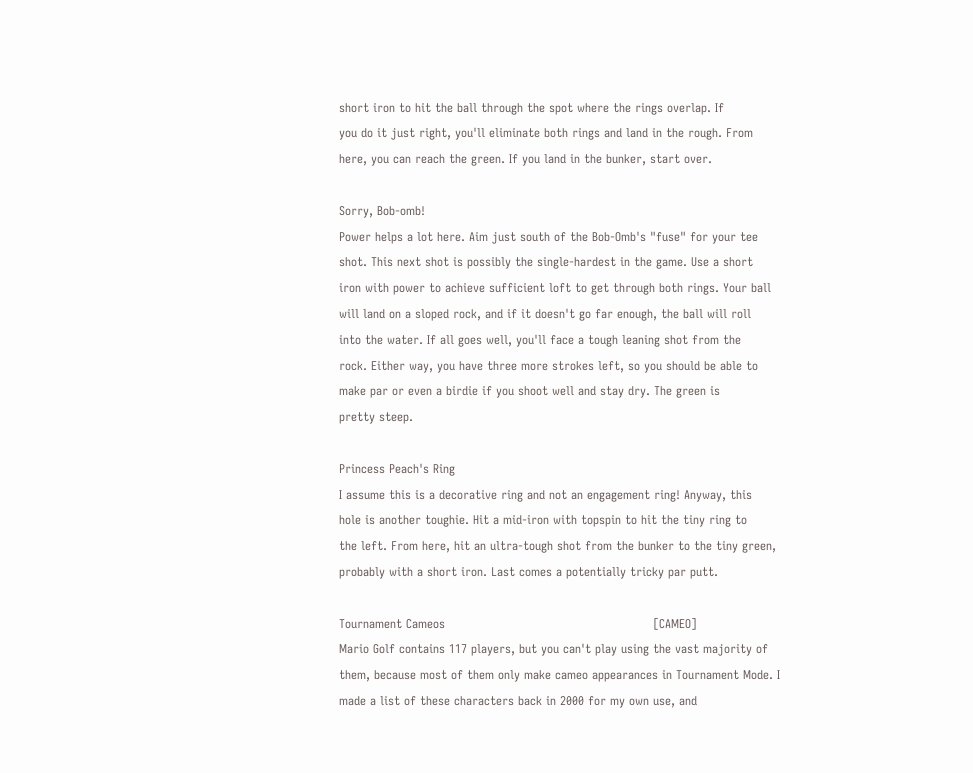short iron to hit the ball through the spot where the rings overlap. If
you do it just right, you'll eliminate both rings and land in the rough. From
here, you can reach the green. If you land in the bunker, start over.

Sorry, Bob-omb!
Power helps a lot here. Aim just south of the Bob-Omb's "fuse" for your tee
shot. This next shot is possibly the single-hardest in the game. Use a short
iron with power to achieve sufficient loft to get through both rings. Your ball
will land on a sloped rock, and if it doesn't go far enough, the ball will roll
into the water. If all goes well, you'll face a tough leaning shot from the
rock. Either way, you have three more strokes left, so you should be able to
make par or even a birdie if you shoot well and stay dry. The green is
pretty steep.

Princess Peach's Ring
I assume this is a decorative ring and not an engagement ring! Anyway, this
hole is another toughie. Hit a mid-iron with topspin to hit the tiny ring to
the left. From here, hit an ultra-tough shot from the bunker to the tiny green,
probably with a short iron. Last comes a potentially tricky par putt.

Tournament Cameos                                                    [CAMEO]
Mario Golf contains 117 players, but you can't play using the vast majority of
them, because most of them only make cameo appearances in Tournament Mode. I
made a list of these characters back in 2000 for my own use, and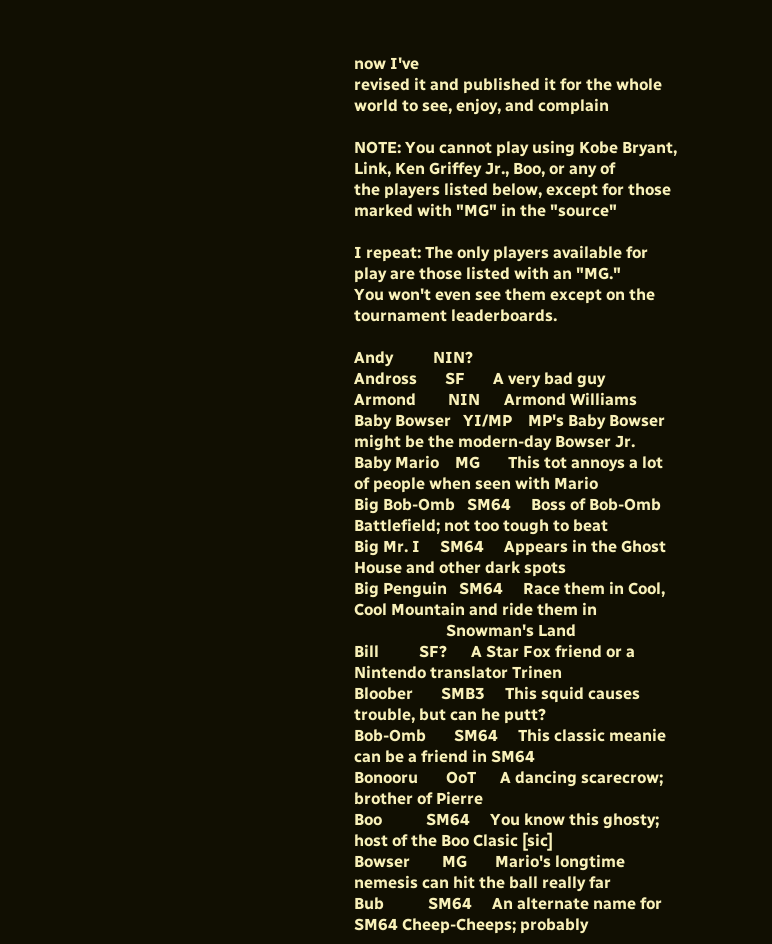now I've
revised it and published it for the whole world to see, enjoy, and complain

NOTE: You cannot play using Kobe Bryant, Link, Ken Griffey Jr., Boo, or any of
the players listed below, except for those marked with "MG" in the "source"

I repeat: The only players available for play are those listed with an "MG."
You won't even see them except on the tournament leaderboards.

Andy          NIN?
Andross       SF       A very bad guy
Armond        NIN      Armond Williams
Baby Bowser   YI/MP    MP's Baby Bowser might be the modern-day Bowser Jr.
Baby Mario    MG       This tot annoys a lot of people when seen with Mario
Big Bob-Omb   SM64     Boss of Bob-Omb Battlefield; not too tough to beat
Big Mr. I     SM64     Appears in the Ghost House and other dark spots
Big Penguin   SM64     Race them in Cool, Cool Mountain and ride them in
                       Snowman's Land
Bill          SF?      A Star Fox friend or a Nintendo translator Trinen
Bloober       SMB3     This squid causes trouble, but can he putt?
Bob-Omb       SM64     This classic meanie can be a friend in SM64
Bonooru       OoT      A dancing scarecrow; brother of Pierre
Boo           SM64     You know this ghosty; host of the Boo Clasic [sic]
Bowser        MG       Mario's longtime nemesis can hit the ball really far
Bub           SM64     An alternate name for SM64 Cheep-Cheeps; probably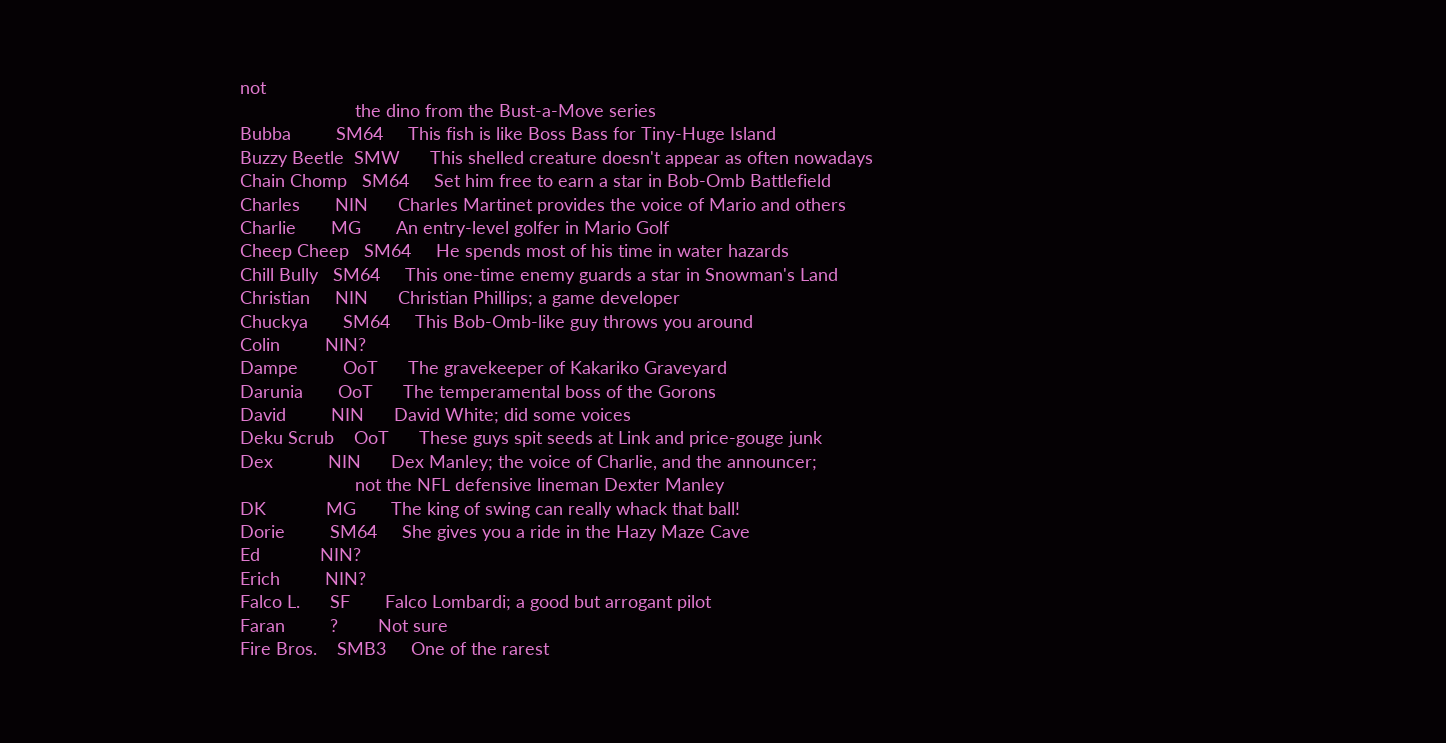not
                       the dino from the Bust-a-Move series
Bubba         SM64     This fish is like Boss Bass for Tiny-Huge Island
Buzzy Beetle  SMW      This shelled creature doesn't appear as often nowadays
Chain Chomp   SM64     Set him free to earn a star in Bob-Omb Battlefield
Charles       NIN      Charles Martinet provides the voice of Mario and others
Charlie       MG       An entry-level golfer in Mario Golf
Cheep Cheep   SM64     He spends most of his time in water hazards
Chill Bully   SM64     This one-time enemy guards a star in Snowman's Land
Christian     NIN      Christian Phillips; a game developer
Chuckya       SM64     This Bob-Omb-like guy throws you around
Colin         NIN?
Dampe         OoT      The gravekeeper of Kakariko Graveyard
Darunia       OoT      The temperamental boss of the Gorons
David         NIN      David White; did some voices
Deku Scrub    OoT      These guys spit seeds at Link and price-gouge junk
Dex           NIN      Dex Manley; the voice of Charlie, and the announcer;
                       not the NFL defensive lineman Dexter Manley
DK            MG       The king of swing can really whack that ball!
Dorie         SM64     She gives you a ride in the Hazy Maze Cave
Ed            NIN?
Erich         NIN?
Falco L.      SF       Falco Lombardi; a good but arrogant pilot
Faran         ?        Not sure
Fire Bros.    SMB3     One of the rarest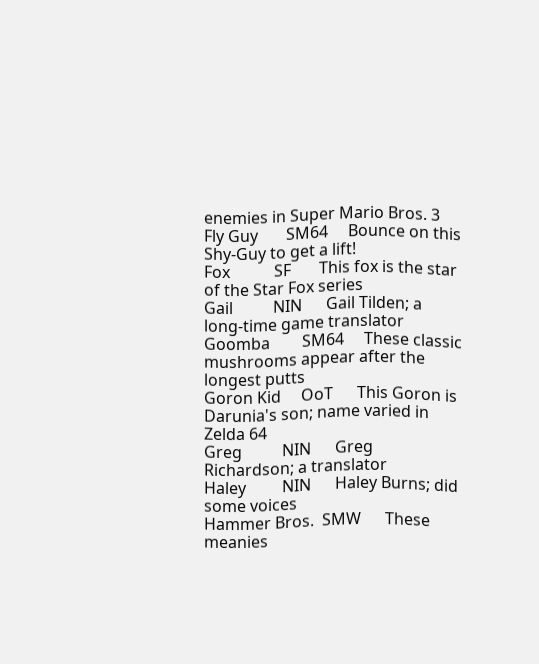enemies in Super Mario Bros. 3
Fly Guy       SM64     Bounce on this Shy-Guy to get a lift!
Fox           SF       This fox is the star of the Star Fox series
Gail          NIN      Gail Tilden; a long-time game translator
Goomba        SM64     These classic mushrooms appear after the longest putts
Goron Kid     OoT      This Goron is Darunia's son; name varied in Zelda 64
Greg          NIN      Greg Richardson; a translator
Haley         NIN      Haley Burns; did some voices
Hammer Bros.  SMW      These meanies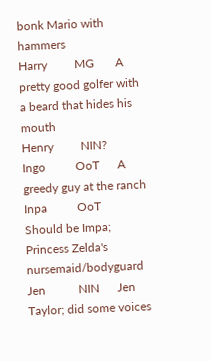bonk Mario with hammers
Harry         MG       A pretty good golfer with a beard that hides his mouth
Henry         NIN?
Ingo          OoT      A greedy guy at the ranch
Inpa          OoT      Should be Impa; Princess Zelda's nursemaid/bodyguard
Jen           NIN      Jen Taylor; did some voices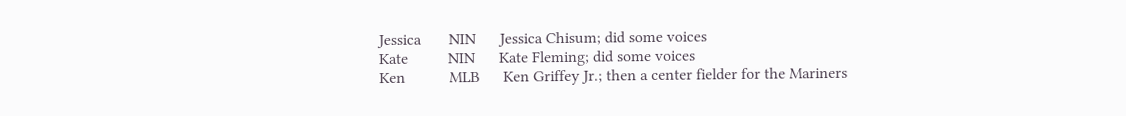Jessica       NIN      Jessica Chisum; did some voices
Kate          NIN      Kate Fleming; did some voices
Ken           MLB      Ken Griffey Jr.; then a center fielder for the Mariners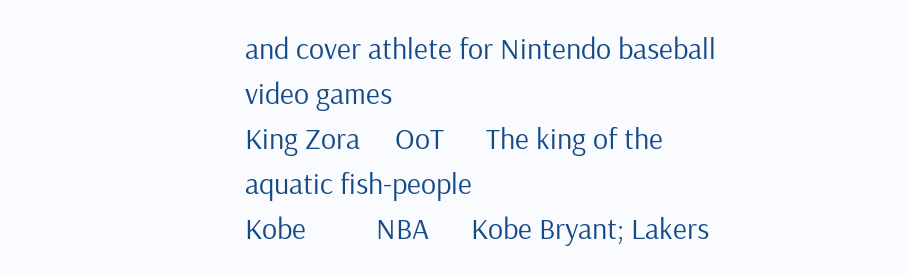and cover athlete for Nintendo baseball video games
King Zora     OoT      The king of the aquatic fish-people
Kobe          NBA      Kobe Bryant; Lakers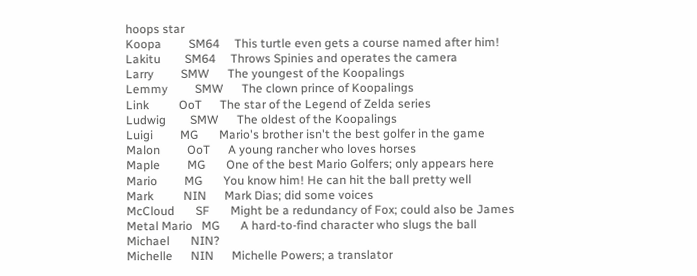hoops star
Koopa         SM64     This turtle even gets a course named after him!
Lakitu        SM64     Throws Spinies and operates the camera
Larry         SMW      The youngest of the Koopalings
Lemmy         SMW      The clown prince of Koopalings
Link          OoT      The star of the Legend of Zelda series
Ludwig        SMW      The oldest of the Koopalings
Luigi         MG       Mario's brother isn't the best golfer in the game
Malon         OoT      A young rancher who loves horses
Maple         MG       One of the best Mario Golfers; only appears here
Mario         MG       You know him! He can hit the ball pretty well
Mark          NIN      Mark Dias; did some voices
McCloud       SF       Might be a redundancy of Fox; could also be James
Metal Mario   MG       A hard-to-find character who slugs the ball
Michael       NIN?
Michelle      NIN      Michelle Powers; a translator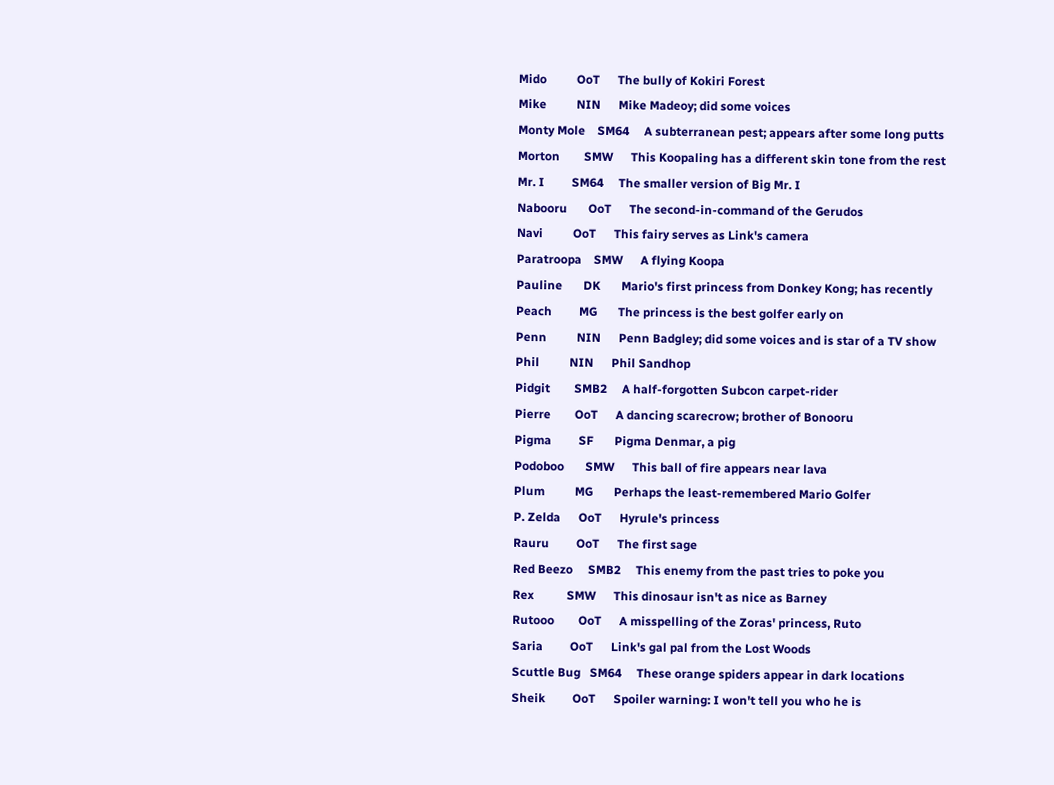Mido          OoT      The bully of Kokiri Forest
Mike          NIN      Mike Madeoy; did some voices
Monty Mole    SM64     A subterranean pest; appears after some long putts
Morton        SMW      This Koopaling has a different skin tone from the rest
Mr. I         SM64     The smaller version of Big Mr. I
Nabooru       OoT      The second-in-command of the Gerudos
Navi          OoT      This fairy serves as Link's camera
Paratroopa    SMW      A flying Koopa
Pauline       DK       Mario's first princess from Donkey Kong; has recently
Peach         MG       The princess is the best golfer early on
Penn          NIN      Penn Badgley; did some voices and is star of a TV show
Phil          NIN      Phil Sandhop
Pidgit        SMB2     A half-forgotten Subcon carpet-rider
Pierre        OoT      A dancing scarecrow; brother of Bonooru
Pigma         SF       Pigma Denmar, a pig
Podoboo       SMW      This ball of fire appears near lava
Plum          MG       Perhaps the least-remembered Mario Golfer
P. Zelda      OoT      Hyrule's princess
Rauru         OoT      The first sage
Red Beezo     SMB2     This enemy from the past tries to poke you
Rex           SMW      This dinosaur isn't as nice as Barney
Rutooo        OoT      A misspelling of the Zoras' princess, Ruto
Saria         OoT      Link's gal pal from the Lost Woods
Scuttle Bug   SM64     These orange spiders appear in dark locations
Sheik         OoT      Spoiler warning: I won't tell you who he is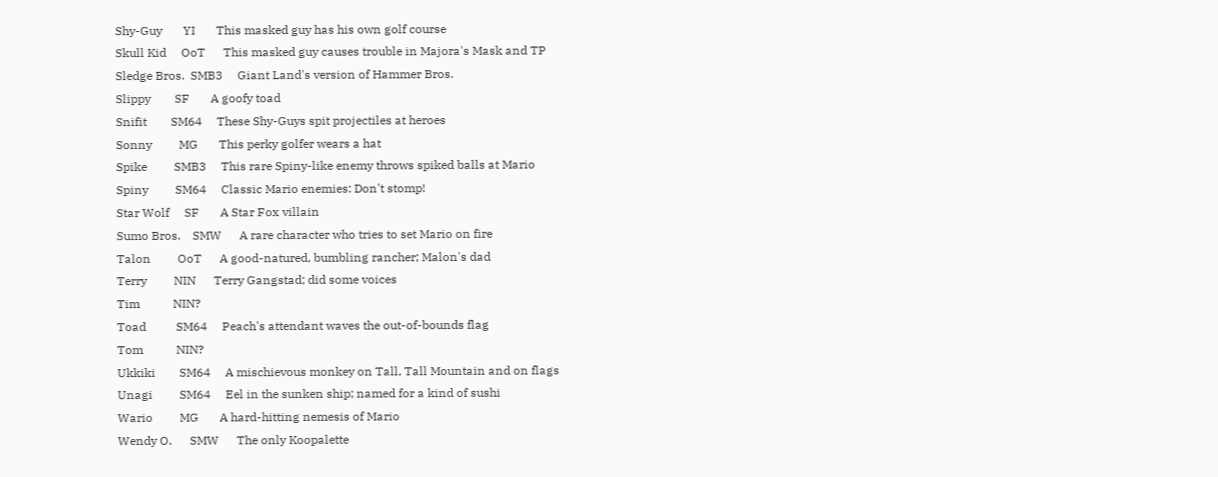Shy-Guy       YI       This masked guy has his own golf course
Skull Kid     OoT      This masked guy causes trouble in Majora's Mask and TP
Sledge Bros.  SMB3     Giant Land's version of Hammer Bros.
Slippy        SF       A goofy toad
Snifit        SM64     These Shy-Guys spit projectiles at heroes
Sonny         MG       This perky golfer wears a hat
Spike         SMB3     This rare Spiny-like enemy throws spiked balls at Mario
Spiny         SM64     Classic Mario enemies: Don't stomp!
Star Wolf     SF       A Star Fox villain
Sumo Bros.    SMW      A rare character who tries to set Mario on fire
Talon         OoT      A good-natured, bumbling rancher; Malon's dad
Terry         NIN      Terry Gangstad; did some voices
Tim           NIN?
Toad          SM64     Peach's attendant waves the out-of-bounds flag
Tom           NIN?
Ukkiki        SM64     A mischievous monkey on Tall, Tall Mountain and on flags
Unagi         SM64     Eel in the sunken ship; named for a kind of sushi
Wario         MG       A hard-hitting nemesis of Mario
Wendy O.      SMW      The only Koopalette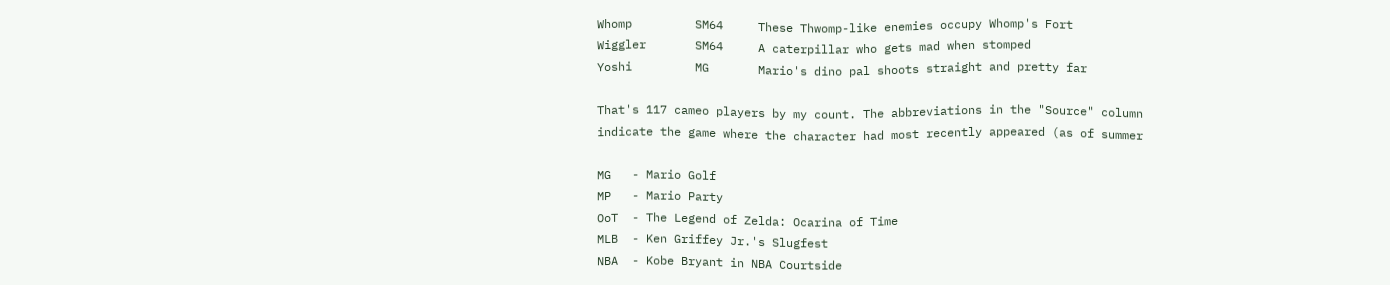Whomp         SM64     These Thwomp-like enemies occupy Whomp's Fort
Wiggler       SM64     A caterpillar who gets mad when stomped
Yoshi         MG       Mario's dino pal shoots straight and pretty far

That's 117 cameo players by my count. The abbreviations in the "Source" column
indicate the game where the character had most recently appeared (as of summer

MG   - Mario Golf
MP   - Mario Party
OoT  - The Legend of Zelda: Ocarina of Time
MLB  - Ken Griffey Jr.'s Slugfest
NBA  - Kobe Bryant in NBA Courtside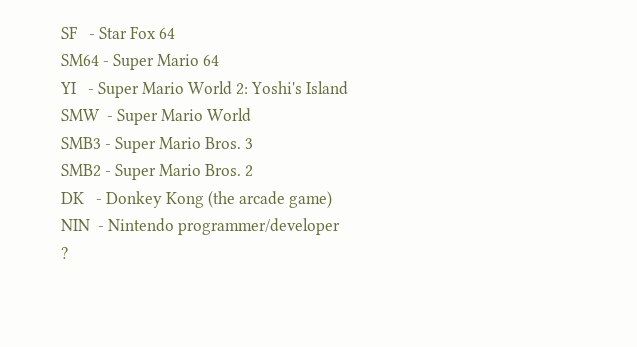SF   - Star Fox 64
SM64 - Super Mario 64
YI   - Super Mario World 2: Yoshi's Island
SMW  - Super Mario World
SMB3 - Super Mario Bros. 3
SMB2 - Super Mario Bros. 2
DK   - Donkey Kong (the arcade game)
NIN  - Nintendo programmer/developer
?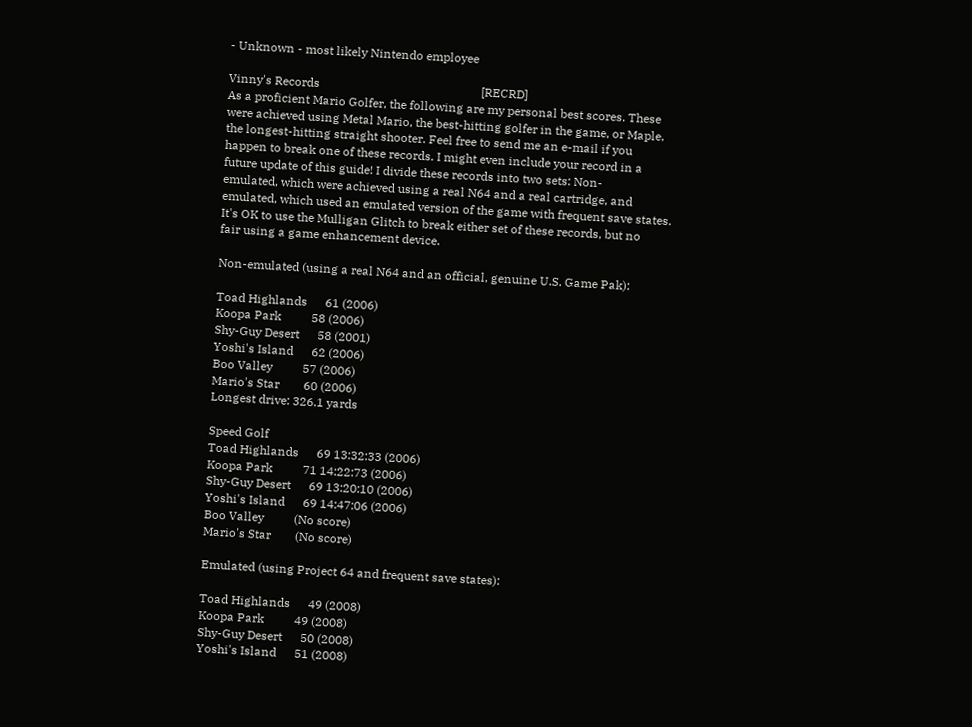- Unknown - most likely Nintendo employee

Vinny's Records                                                      [RECRD]
As a proficient Mario Golfer, the following are my personal best scores. These
were achieved using Metal Mario, the best-hitting golfer in the game, or Maple,
the longest-hitting straight shooter. Feel free to send me an e-mail if you
happen to break one of these records. I might even include your record in a
future update of this guide! I divide these records into two sets: Non-
emulated, which were achieved using a real N64 and a real cartridge, and
emulated, which used an emulated version of the game with frequent save states.
It's OK to use the Mulligan Glitch to break either set of these records, but no
fair using a game enhancement device.

Non-emulated (using a real N64 and an official, genuine U.S. Game Pak):

Toad Highlands      61 (2006)
Koopa Park          58 (2006)
Shy-Guy Desert      58 (2001)
Yoshi's Island      62 (2006)
Boo Valley          57 (2006)
Mario's Star        60 (2006)
Longest drive: 326.1 yards

Speed Golf
Toad Highlands      69 13:32:33 (2006)
Koopa Park          71 14:22:73 (2006)
Shy-Guy Desert      69 13:20:10 (2006)
Yoshi's Island      69 14:47:06 (2006)
Boo Valley          (No score)
Mario's Star        (No score)

Emulated (using Project 64 and frequent save states):

Toad Highlands      49 (2008)
Koopa Park          49 (2008)
Shy-Guy Desert      50 (2008)
Yoshi's Island      51 (2008)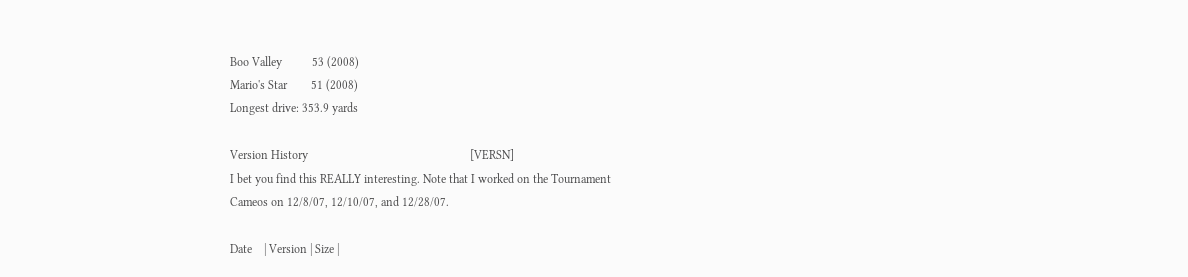Boo Valley          53 (2008)
Mario's Star        51 (2008)
Longest drive: 353.9 yards

Version History                                                      [VERSN]
I bet you find this REALLY interesting. Note that I worked on the Tournament
Cameos on 12/8/07, 12/10/07, and 12/28/07.

Date    | Version | Size |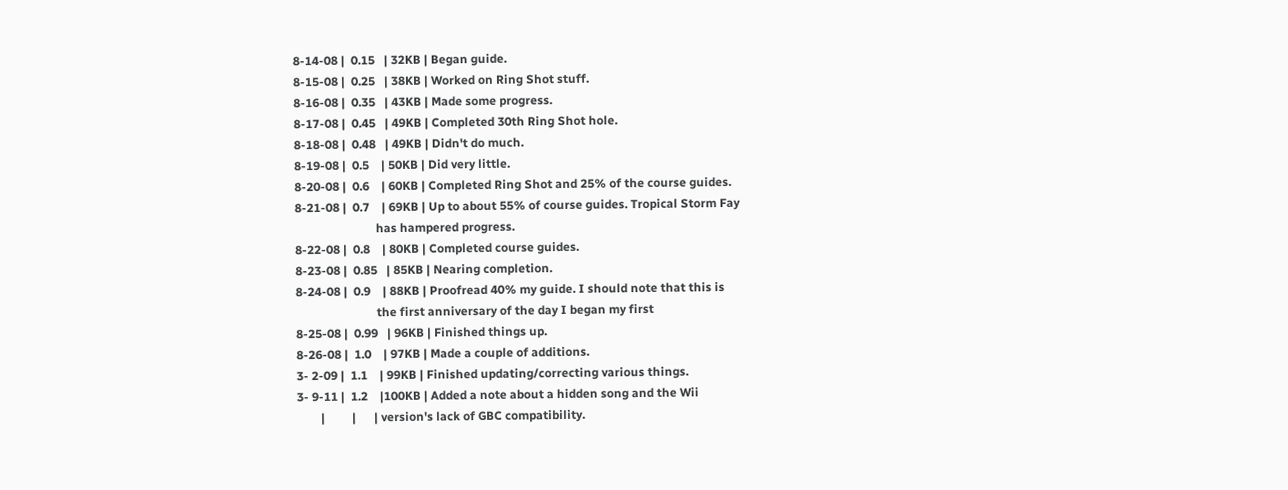8-14-08 |  0.15   | 32KB | Began guide.
8-15-08 |  0.25   | 38KB | Worked on Ring Shot stuff.
8-16-08 |  0.35   | 43KB | Made some progress.
8-17-08 |  0.45   | 49KB | Completed 30th Ring Shot hole.
8-18-08 |  0.48   | 49KB | Didn't do much.
8-19-08 |  0.5    | 50KB | Did very little.
8-20-08 |  0.6    | 60KB | Completed Ring Shot and 25% of the course guides.
8-21-08 |  0.7    | 69KB | Up to about 55% of course guides. Tropical Storm Fay
                           has hampered progress.
8-22-08 |  0.8    | 80KB | Completed course guides.
8-23-08 |  0.85   | 85KB | Nearing completion.
8-24-08 |  0.9    | 88KB | Proofread 40% my guide. I should note that this is
                           the first anniversary of the day I began my first
8-25-08 |  0.99   | 96KB | Finished things up.
8-26-08 |  1.0    | 97KB | Made a couple of additions.
3- 2-09 |  1.1    | 99KB | Finished updating/correcting various things.
3- 9-11 |  1.2    |100KB | Added a note about a hidden song and the Wii
        |         |      | version's lack of GBC compatibility.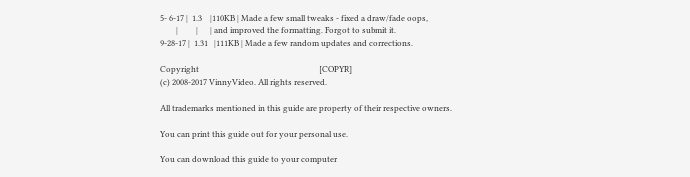5- 6-17 |  1.3    |110KB | Made a few small tweaks - fixed a draw/fade oops,
        |         |      | and improved the formatting. Forgot to submit it.
9-28-17 |  1.31   |111KB | Made a few random updates and corrections.

Copyright                                                            [COPYR]
(c) 2008-2017 VinnyVideo. All rights reserved.

All trademarks mentioned in this guide are property of their respective owners.

You can print this guide out for your personal use.

You can download this guide to your computer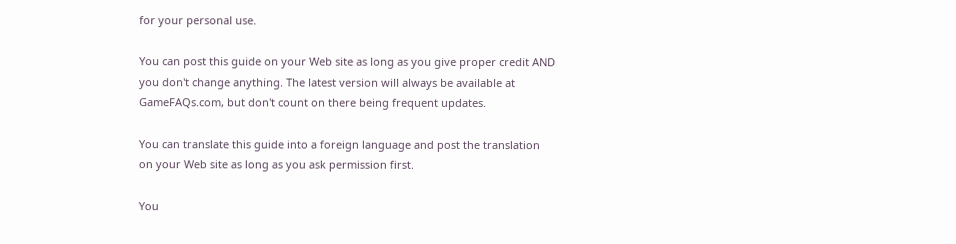for your personal use.

You can post this guide on your Web site as long as you give proper credit AND
you don't change anything. The latest version will always be available at
GameFAQs.com, but don't count on there being frequent updates.

You can translate this guide into a foreign language and post the translation
on your Web site as long as you ask permission first.

You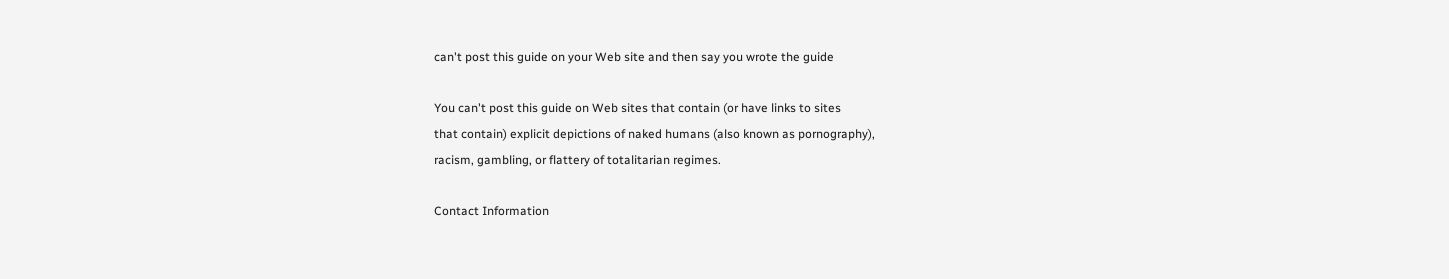can't post this guide on your Web site and then say you wrote the guide

You can't post this guide on Web sites that contain (or have links to sites
that contain) explicit depictions of naked humans (also known as pornography),
racism, gambling, or flattery of totalitarian regimes.

Contact Information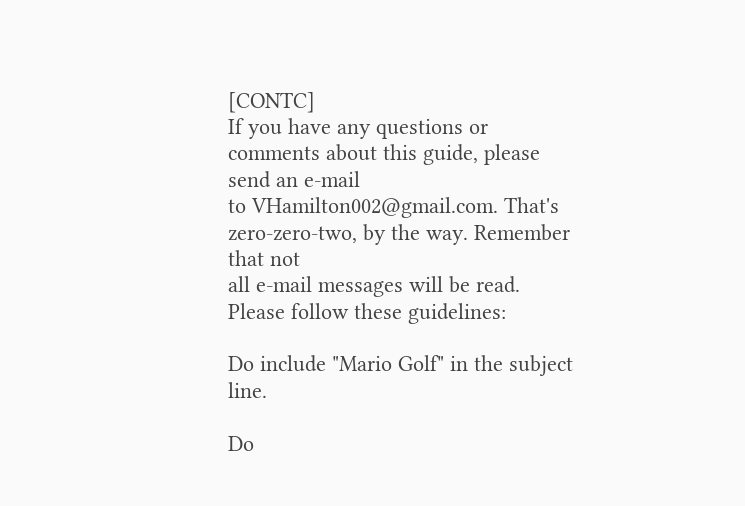[CONTC]
If you have any questions or comments about this guide, please send an e-mail
to VHamilton002@gmail.com. That's zero-zero-two, by the way. Remember that not
all e-mail messages will be read. Please follow these guidelines:

Do include "Mario Golf" in the subject line.

Do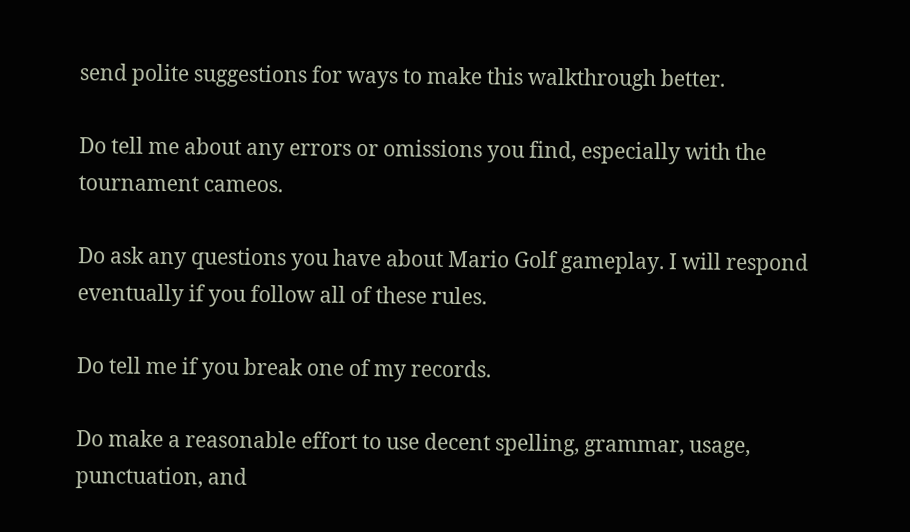send polite suggestions for ways to make this walkthrough better.

Do tell me about any errors or omissions you find, especially with the
tournament cameos.

Do ask any questions you have about Mario Golf gameplay. I will respond
eventually if you follow all of these rules.

Do tell me if you break one of my records.

Do make a reasonable effort to use decent spelling, grammar, usage,
punctuation, and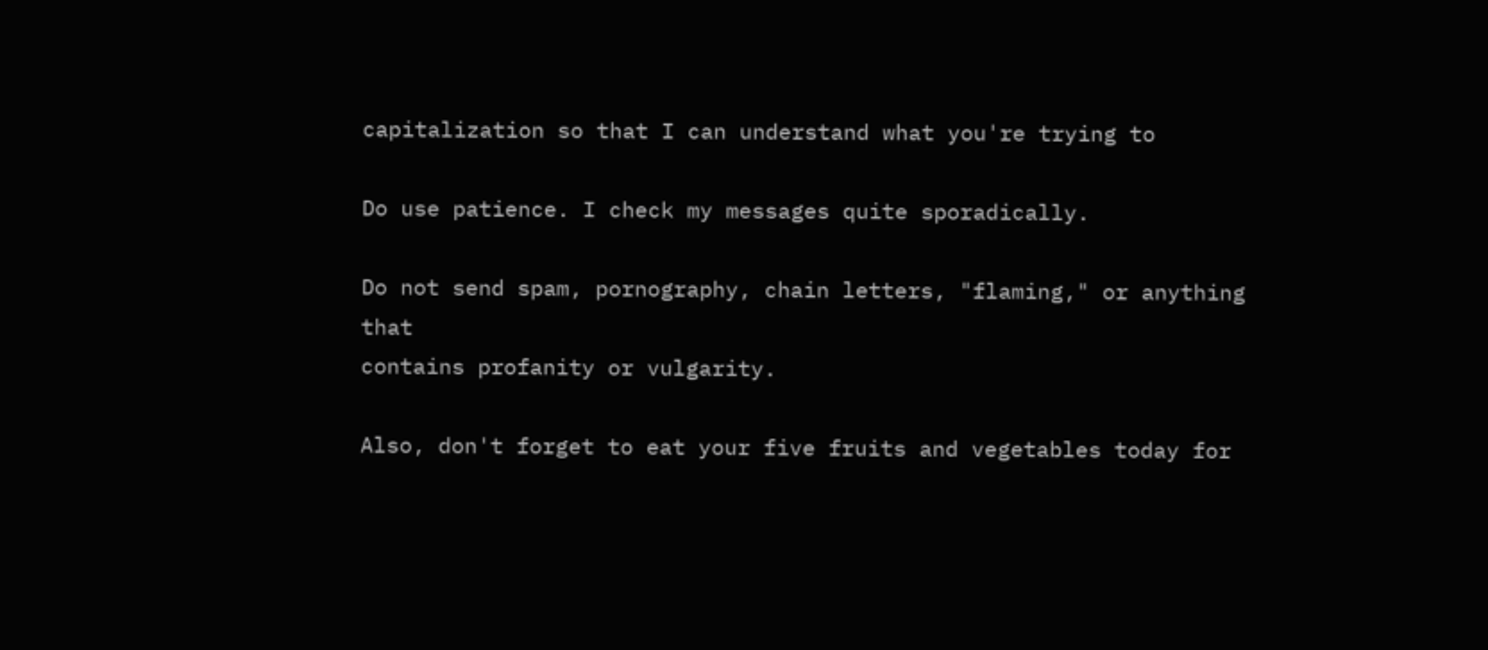capitalization so that I can understand what you're trying to

Do use patience. I check my messages quite sporadically.

Do not send spam, pornography, chain letters, "flaming," or anything that
contains profanity or vulgarity.

Also, don't forget to eat your five fruits and vegetables today for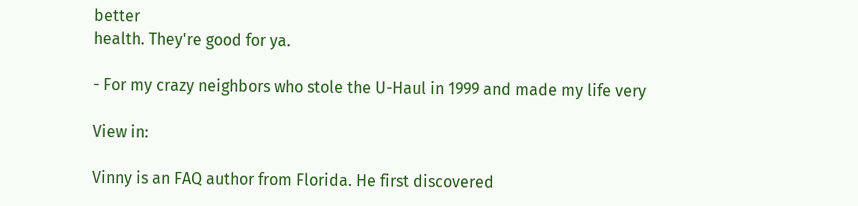better
health. They're good for ya.

- For my crazy neighbors who stole the U-Haul in 1999 and made my life very

View in:

Vinny is an FAQ author from Florida. He first discovered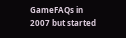GameFAQs in 2007 but started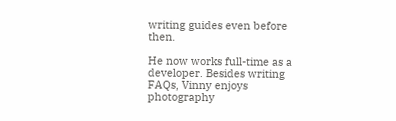writing guides even before then.

He now works full-time as a developer. Besides writing FAQs, Vinny enjoys photography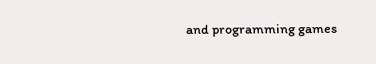and programming games